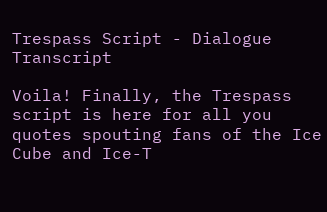Trespass Script - Dialogue Transcript

Voila! Finally, the Trespass script is here for all you quotes spouting fans of the Ice Cube and Ice-T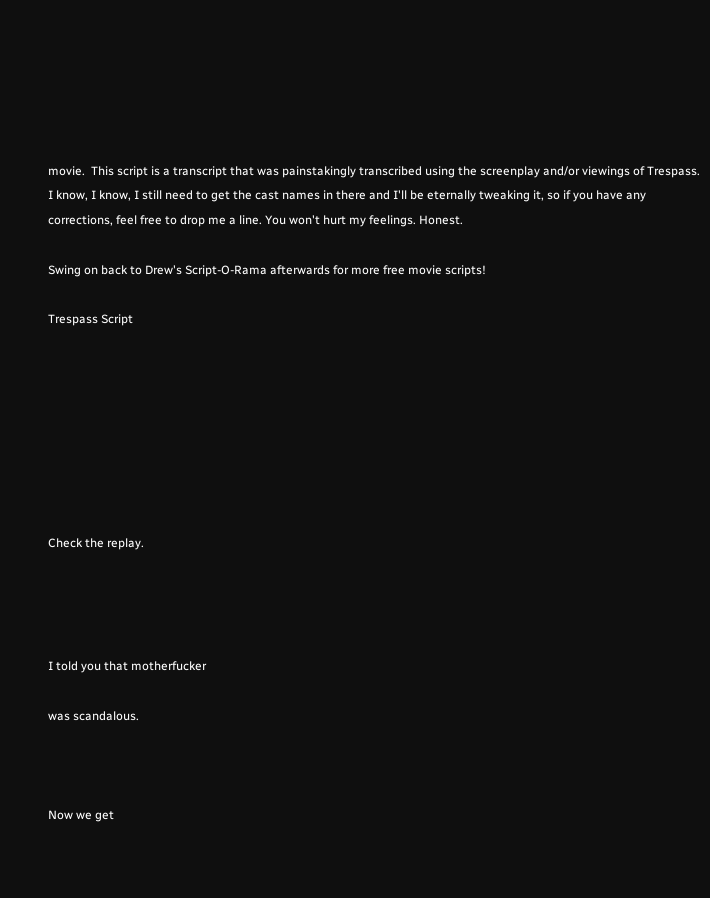movie.  This script is a transcript that was painstakingly transcribed using the screenplay and/or viewings of Trespass. I know, I know, I still need to get the cast names in there and I'll be eternally tweaking it, so if you have any corrections, feel free to drop me a line. You won't hurt my feelings. Honest.

Swing on back to Drew's Script-O-Rama afterwards for more free movie scripts!

Trespass Script








Check the replay.




I told you that motherfucker

was scandalous.



Now we get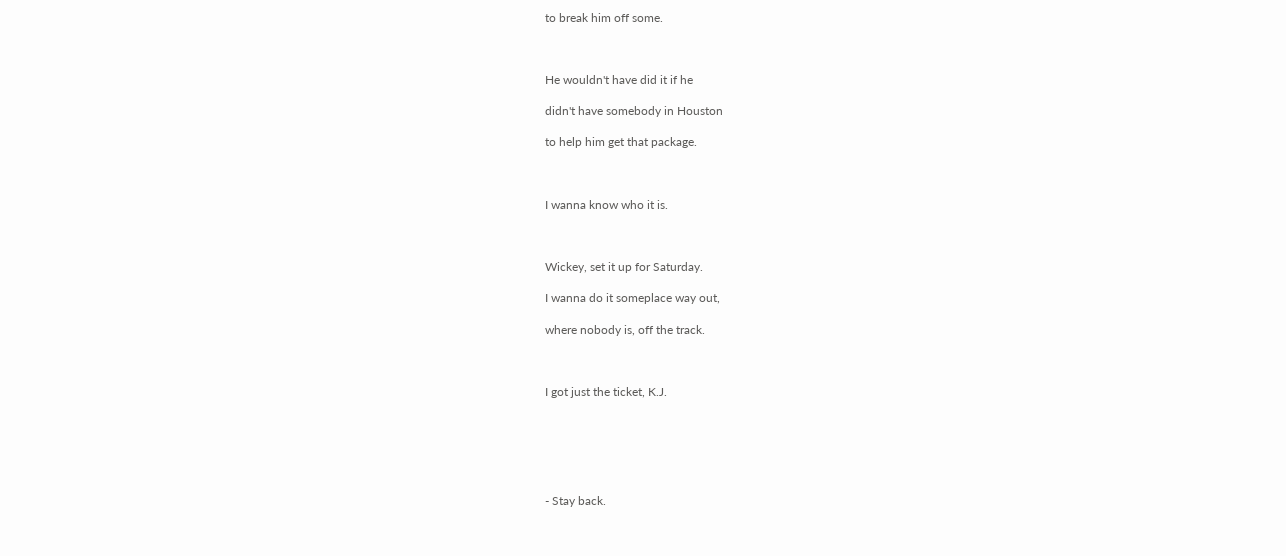to break him off some.



He wouldn't have did it if he

didn't have somebody in Houston

to help him get that package.



I wanna know who it is.



Wickey, set it up for Saturday.

I wanna do it someplace way out,

where nobody is, off the track.



I got just the ticket, K.J.






- Stay back.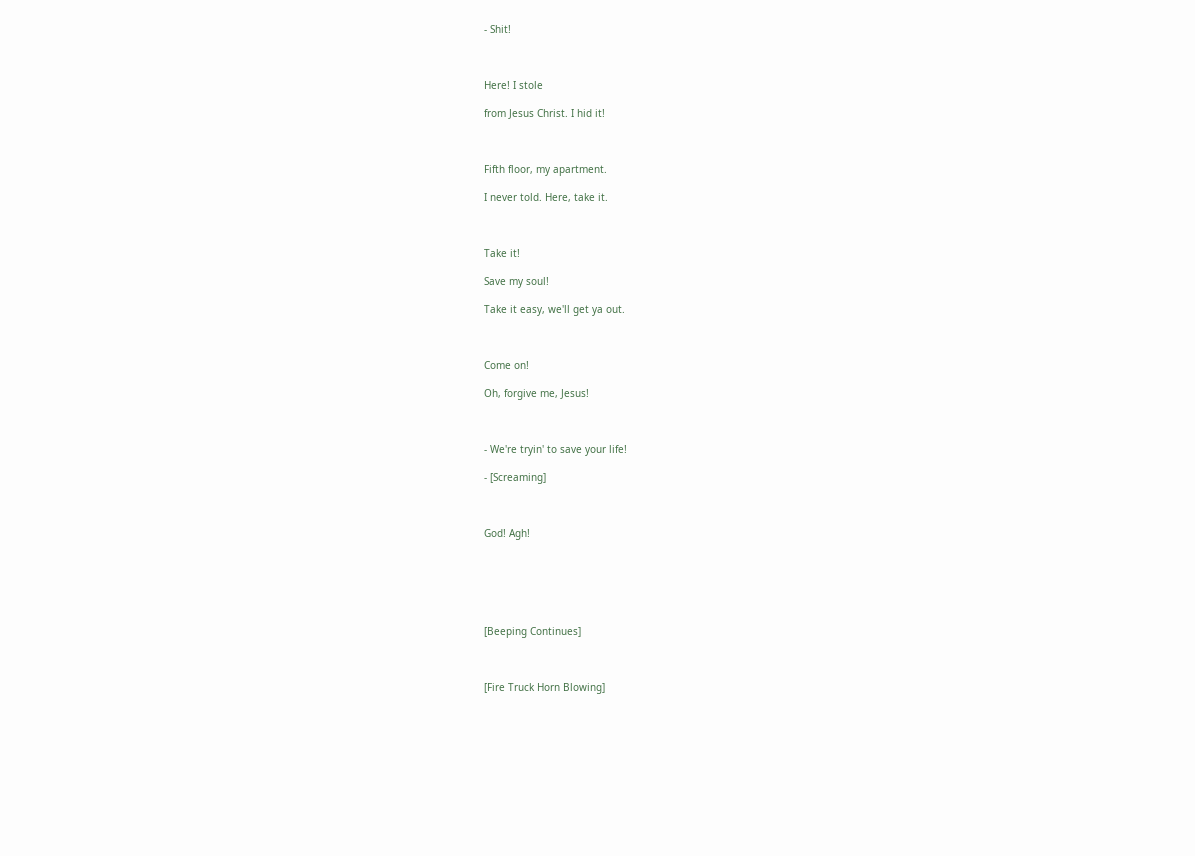- Shit!



Here! I stole

from Jesus Christ. I hid it!



Fifth floor, my apartment.

I never told. Here, take it.



Take it!

Save my soul!

Take it easy, we'll get ya out.



Come on!

Oh, forgive me, Jesus!



- We're tryin' to save your life!

- [Screaming]



God! Agh!






[Beeping Continues]



[Fire Truck Horn Blowing]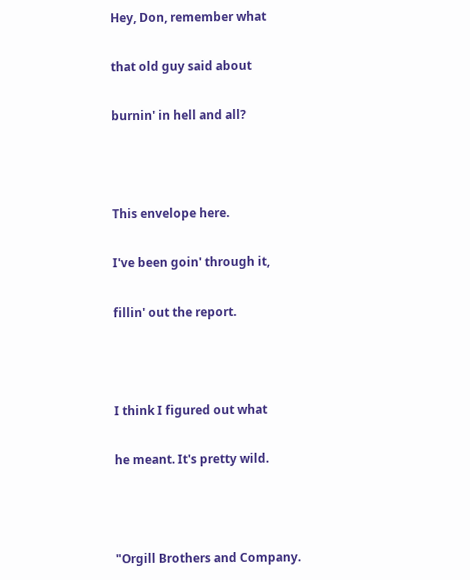Hey, Don, remember what

that old guy said about

burnin' in hell and all?



This envelope here.

I've been goin' through it,

fillin' out the report.



I think I figured out what

he meant. It's pretty wild.



"Orgill Brothers and Company.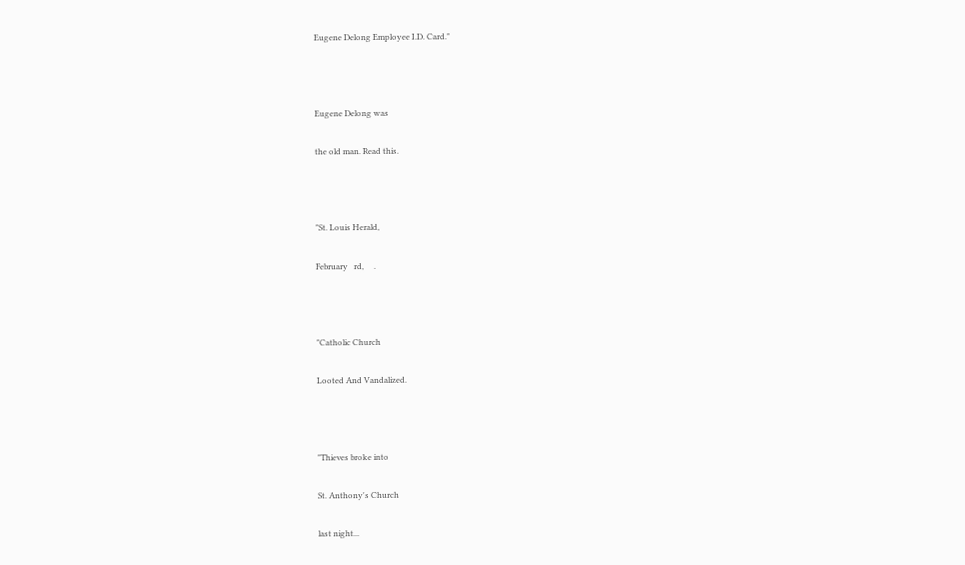Eugene Delong Employee I.D. Card."



Eugene Delong was

the old man. Read this.



"St. Louis Herald,

February   rd,     .



"Catholic Church

Looted And Vandalized.



"Thieves broke into

St. Anthony's Church

last night...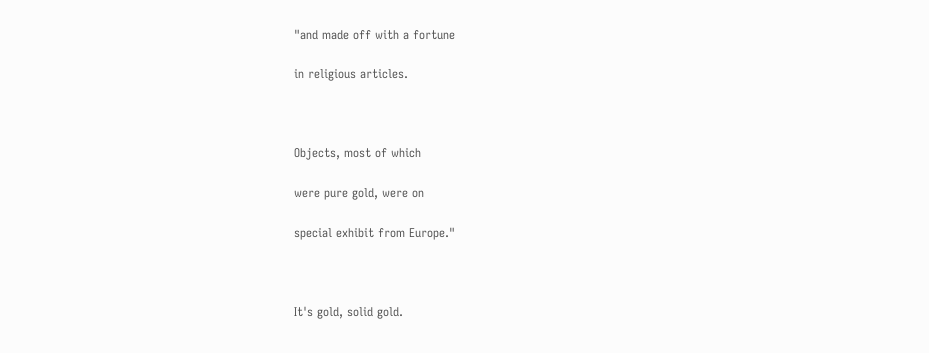"and made off with a fortune

in religious articles.



Objects, most of which

were pure gold, were on

special exhibit from Europe."



It's gold, solid gold.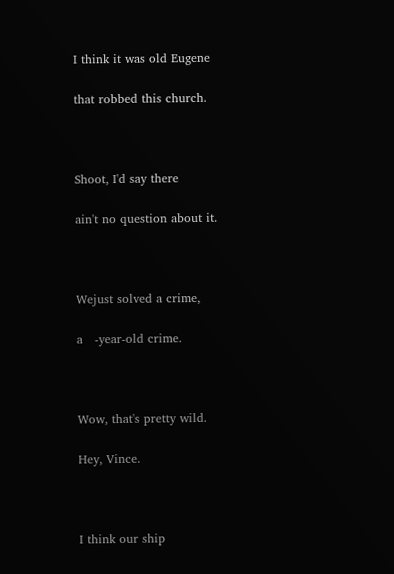I think it was old Eugene

that robbed this church.



Shoot, I'd say there

ain't no question about it.



Wejust solved a crime,

a   -year-old crime.



Wow, that's pretty wild.

Hey, Vince.



I think our ship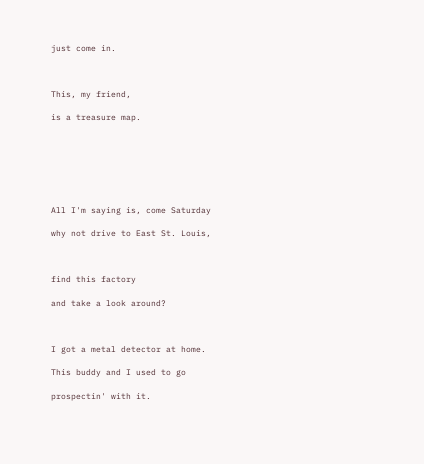just come in.



This, my friend,

is a treasure map.







All I'm saying is, come Saturday

why not drive to East St. Louis,



find this factory

and take a look around?



I got a metal detector at home.

This buddy and I used to go

prospectin' with it.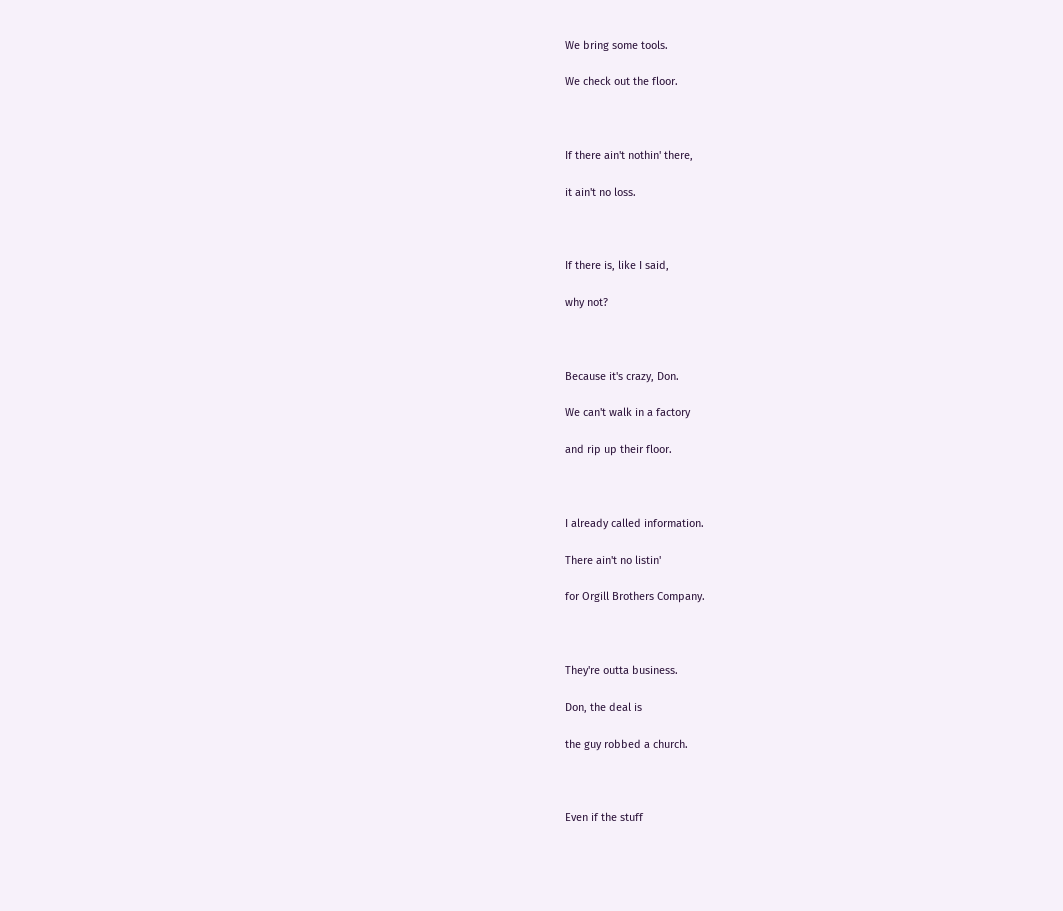We bring some tools.

We check out the floor.



If there ain't nothin' there,

it ain't no loss.



If there is, like I said,

why not?



Because it's crazy, Don.

We can't walk in a factory

and rip up their floor.



I already called information.

There ain't no listin'

for Orgill Brothers Company.



They're outta business.

Don, the deal is

the guy robbed a church.



Even if the stuff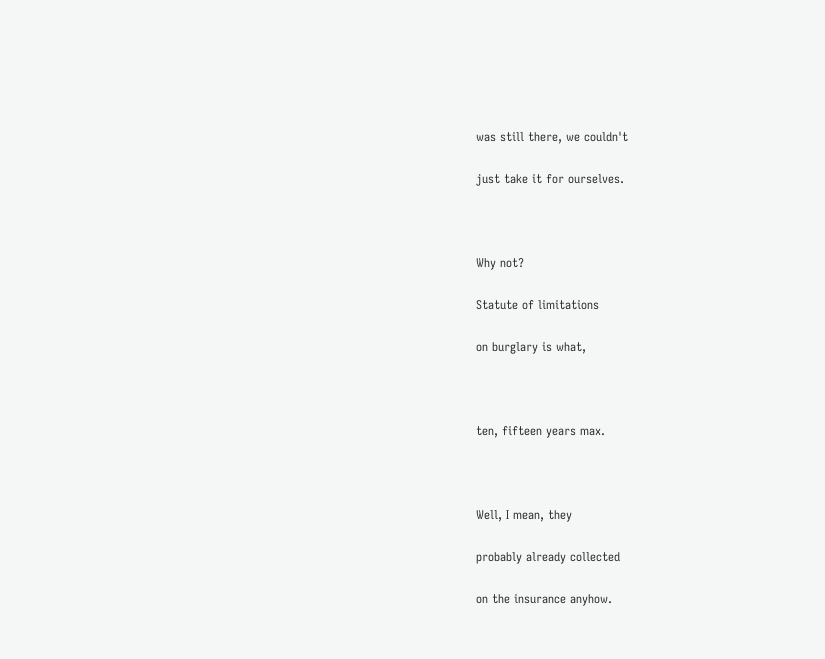was still there, we couldn't

just take it for ourselves.



Why not?

Statute of limitations

on burglary is what,



ten, fifteen years max.



Well, I mean, they

probably already collected

on the insurance anyhow.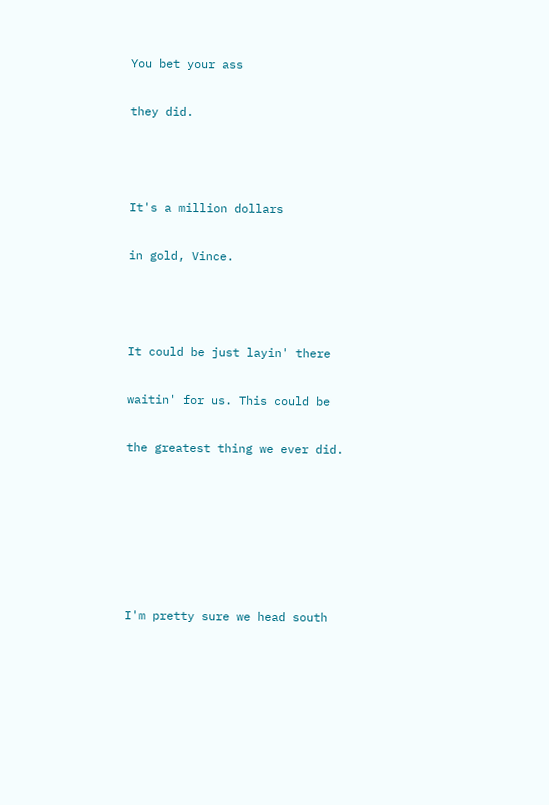You bet your ass

they did.



It's a million dollars

in gold, Vince.



It could be just layin' there

waitin' for us. This could be

the greatest thing we ever did.






I'm pretty sure we head south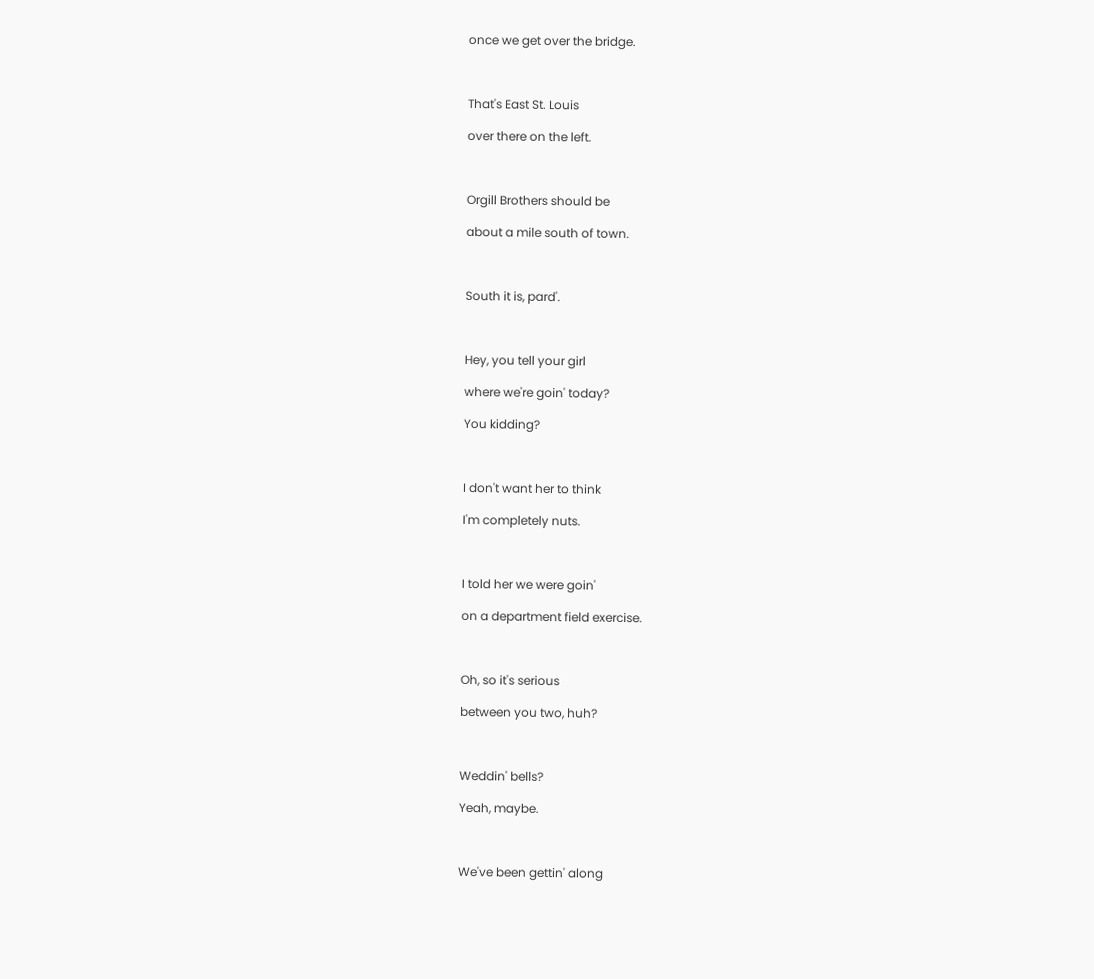once we get over the bridge.



That's East St. Louis

over there on the left.



Orgill Brothers should be

about a mile south of town.



South it is, pard'.



Hey, you tell your girl

where we're goin' today?

You kidding?



I don't want her to think

I'm completely nuts.



I told her we were goin'

on a department field exercise.



Oh, so it's serious

between you two, huh?



Weddin' bells?

Yeah, maybe.



We've been gettin' along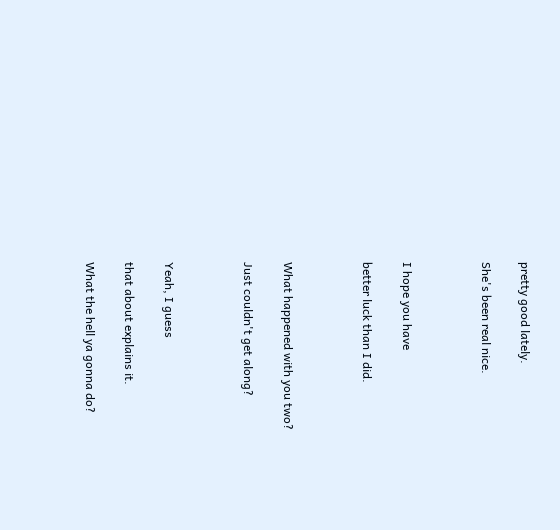pretty good lately.

She's been real nice.



I hope you have

better luck than I did.



What happened with you two?

Just couldn't get along?



Yeah, I guess

that about explains it.

What the hell ya gonna do?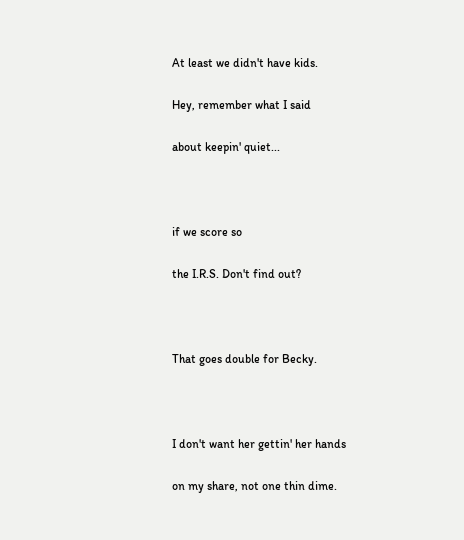At least we didn't have kids.

Hey, remember what I said

about keepin' quiet...



if we score so

the I.R.S. Don't find out?



That goes double for Becky.



I don't want her gettin' her hands

on my share, not one thin dime.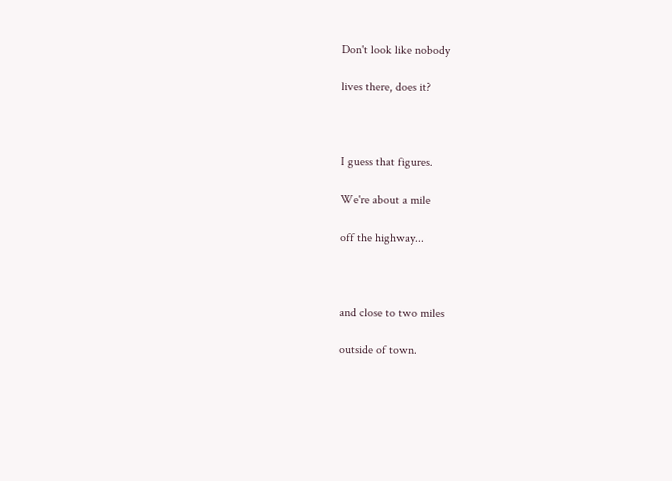Don't look like nobody

lives there, does it?



I guess that figures.

We're about a mile

off the highway...



and close to two miles

outside of town.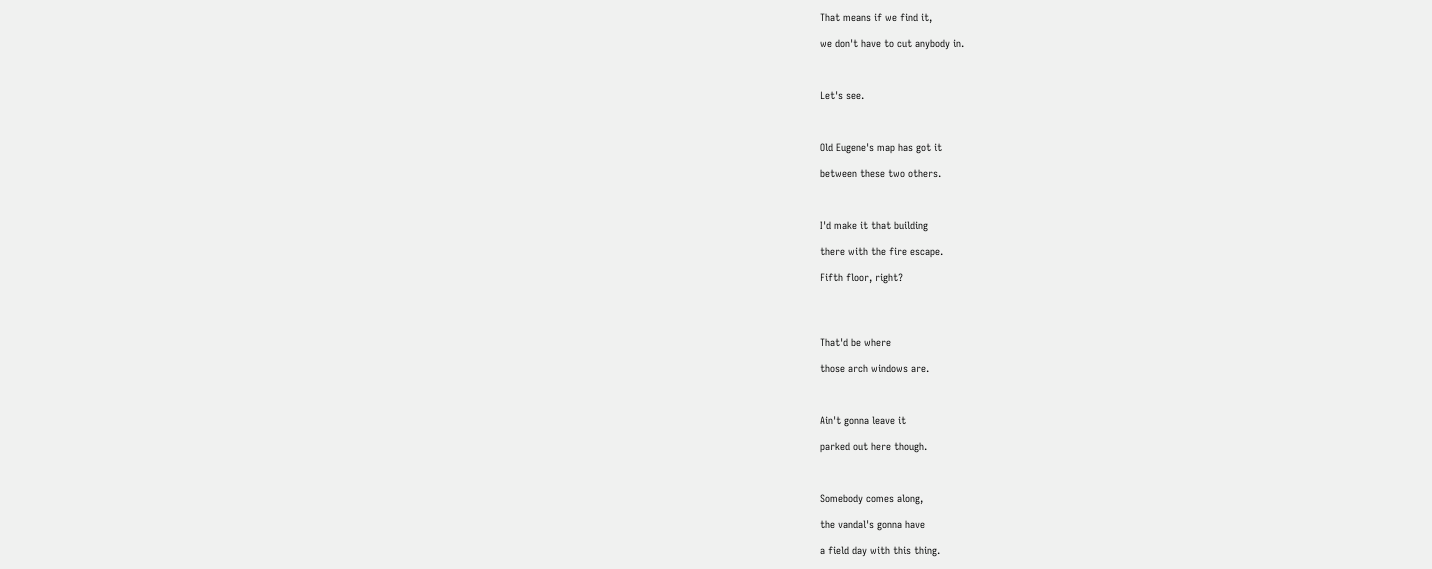That means if we find it,

we don't have to cut anybody in.



Let's see.



Old Eugene's map has got it

between these two others.



I'd make it that building

there with the fire escape.

Fifth floor, right?




That'd be where

those arch windows are.



Ain't gonna leave it

parked out here though.



Somebody comes along,

the vandal's gonna have

a field day with this thing.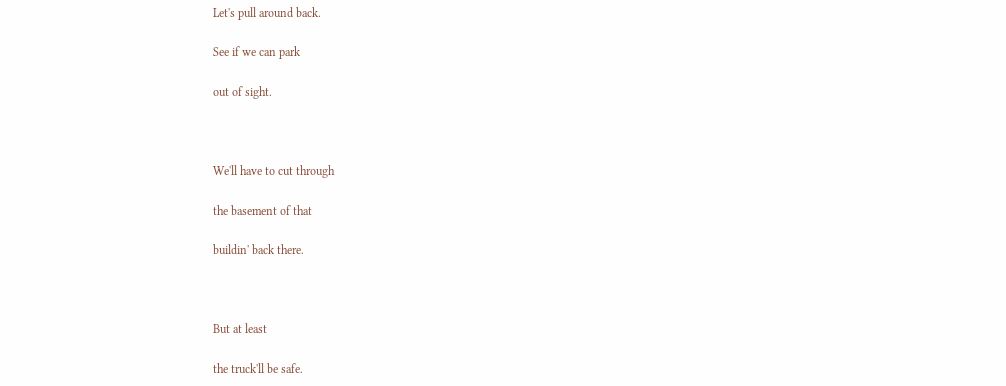Let's pull around back.

See if we can park

out of sight.



We'll have to cut through

the basement of that

buildin' back there.



But at least

the truck'll be safe.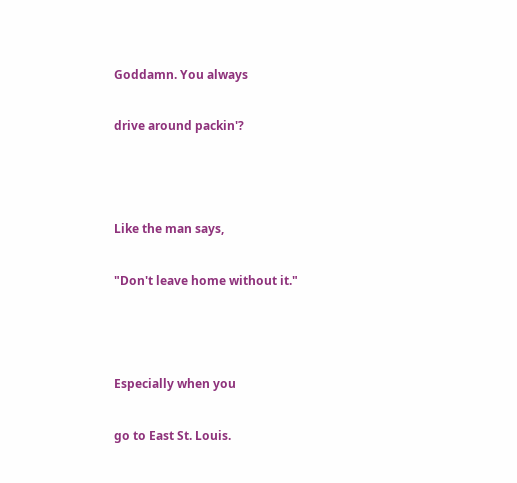Goddamn. You always

drive around packin'?



Like the man says,

"Don't leave home without it."



Especially when you

go to East St. Louis.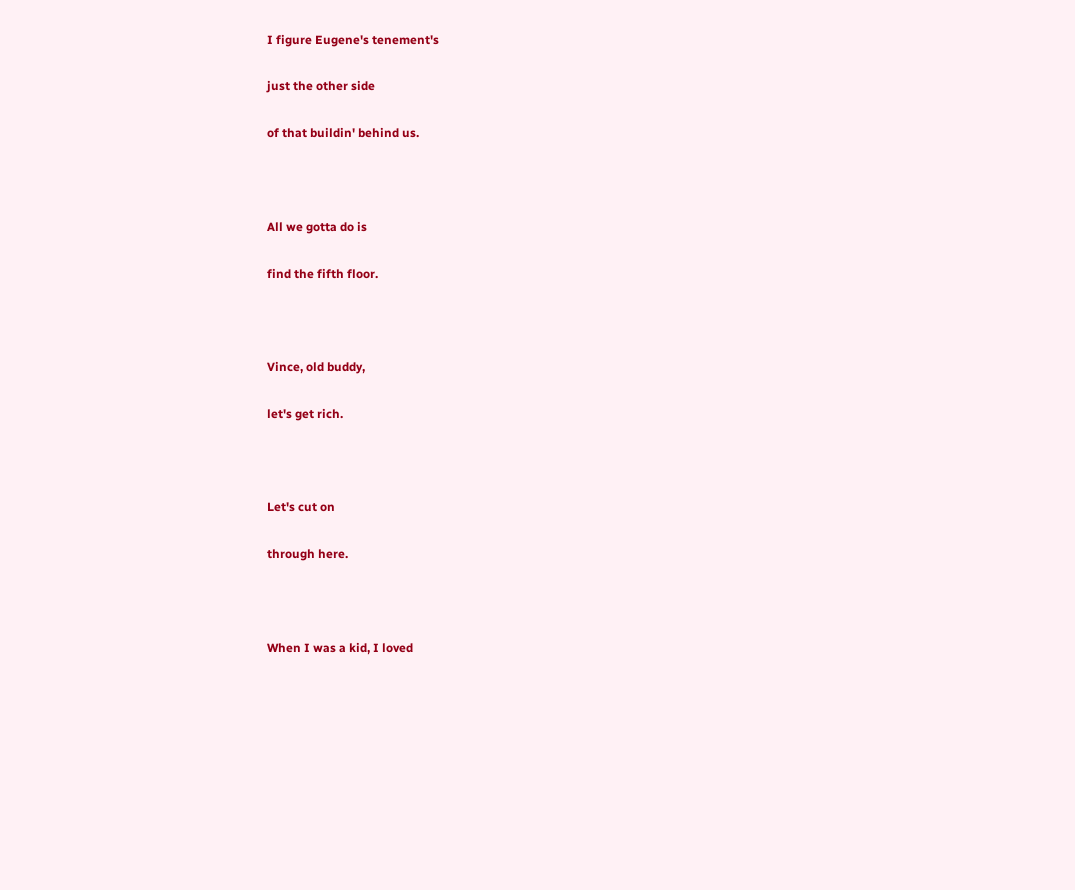I figure Eugene's tenement's

just the other side

of that buildin' behind us.



All we gotta do is

find the fifth floor.



Vince, old buddy,

let's get rich.



Let's cut on

through here.



When I was a kid, I loved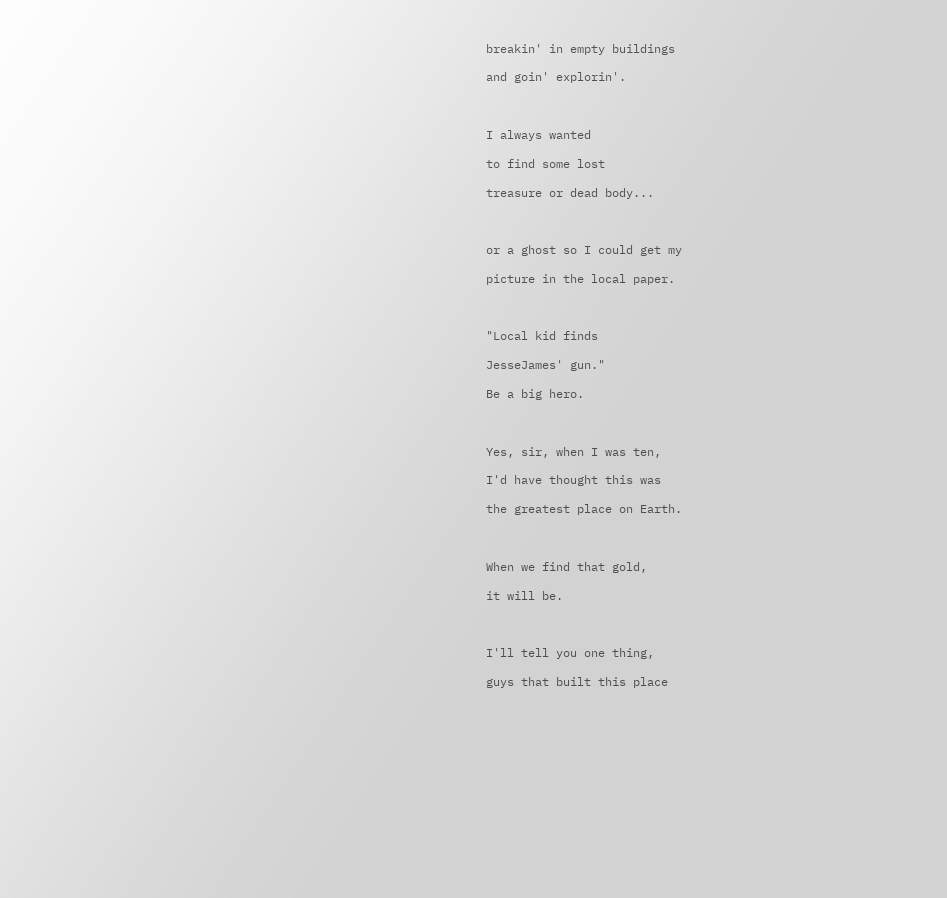breakin' in empty buildings

and goin' explorin'.



I always wanted

to find some lost

treasure or dead body...



or a ghost so I could get my

picture in the local paper.



"Local kid finds

JesseJames' gun."

Be a big hero.



Yes, sir, when I was ten,

I'd have thought this was

the greatest place on Earth.



When we find that gold,

it will be.



I'll tell you one thing,

guys that built this place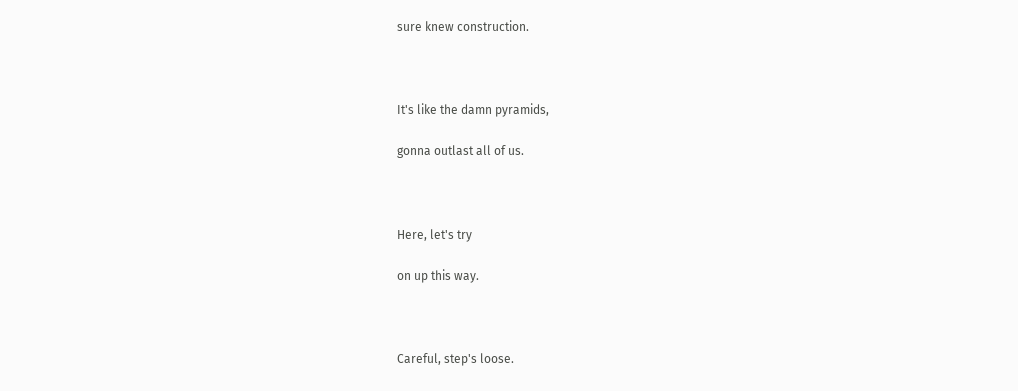sure knew construction.



It's like the damn pyramids,

gonna outlast all of us.



Here, let's try

on up this way.



Careful, step's loose.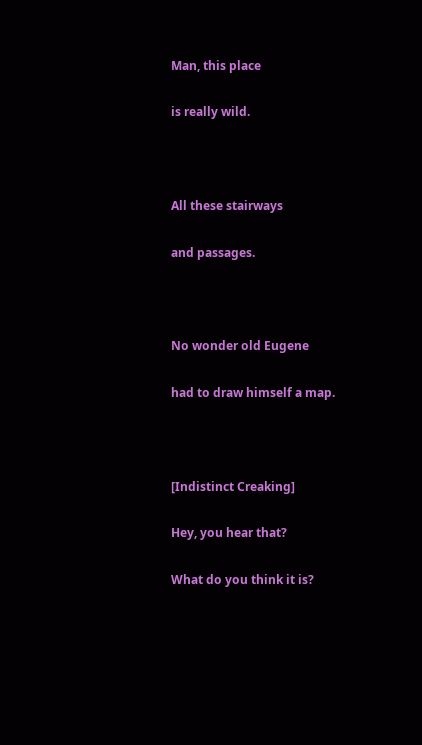Man, this place

is really wild.



All these stairways

and passages.



No wonder old Eugene

had to draw himself a map.



[Indistinct Creaking]

Hey, you hear that?

What do you think it is?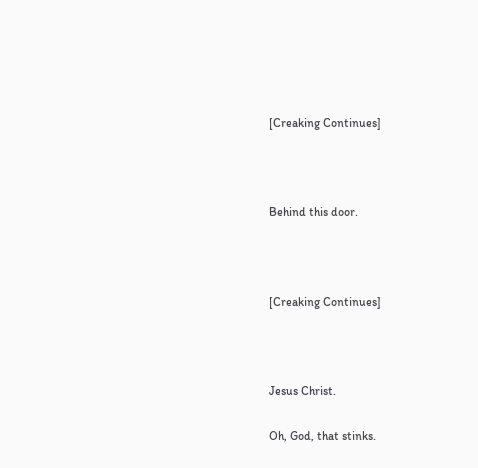[Creaking Continues]



Behind this door.



[Creaking Continues]



Jesus Christ.

Oh, God, that stinks.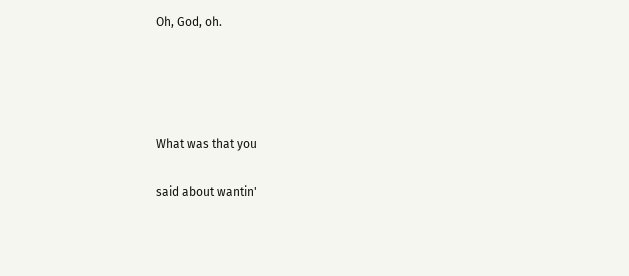Oh, God, oh.




What was that you

said about wantin'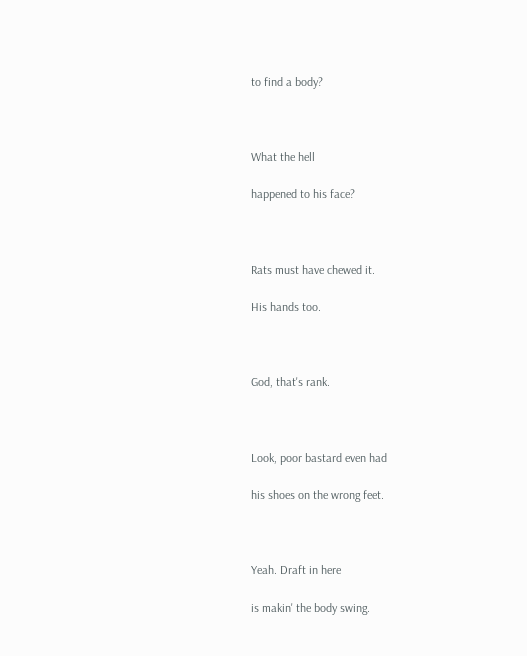to find a body?



What the hell

happened to his face?



Rats must have chewed it.

His hands too.



God, that's rank.



Look, poor bastard even had

his shoes on the wrong feet.



Yeah. Draft in here

is makin' the body swing.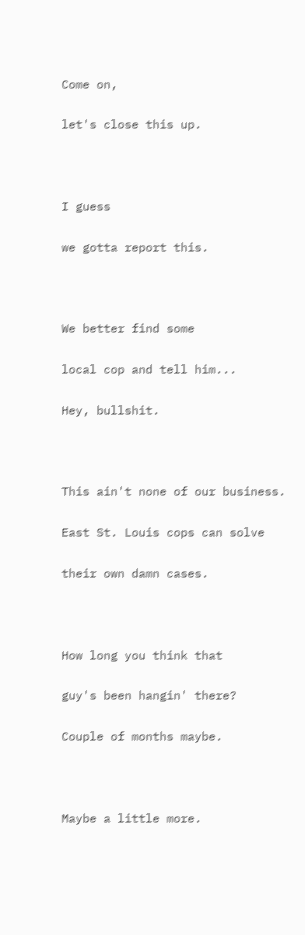Come on,

let's close this up.



I guess

we gotta report this.



We better find some

local cop and tell him...

Hey, bullshit.



This ain't none of our business.

East St. Louis cops can solve

their own damn cases.



How long you think that

guy's been hangin' there?

Couple of months maybe.



Maybe a little more.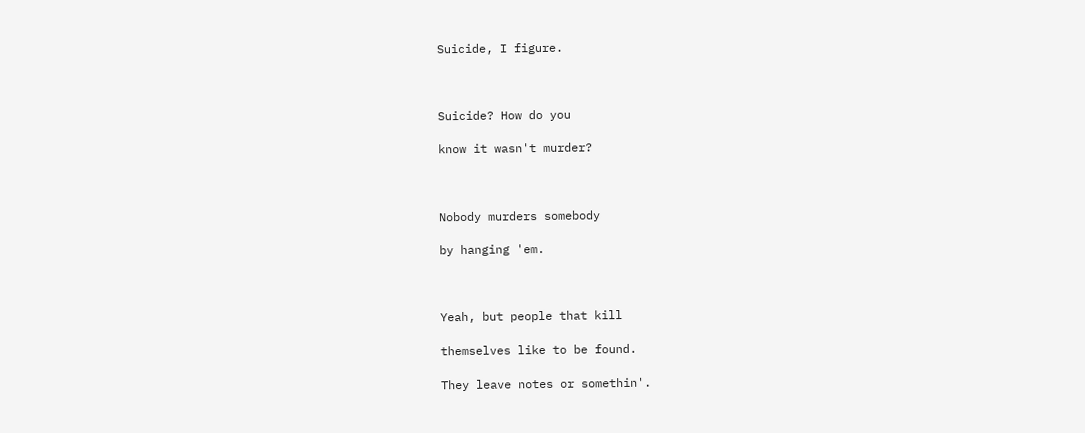Suicide, I figure.



Suicide? How do you

know it wasn't murder?



Nobody murders somebody

by hanging 'em.



Yeah, but people that kill

themselves like to be found.

They leave notes or somethin'.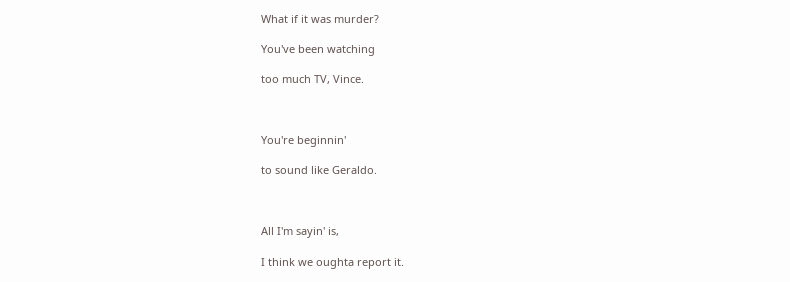What if it was murder?

You've been watching

too much TV, Vince.



You're beginnin'

to sound like Geraldo.



All I'm sayin' is,

I think we oughta report it.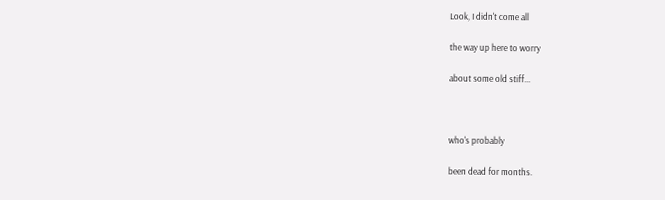Look, I didn't come all

the way up here to worry

about some old stiff...



who's probably

been dead for months.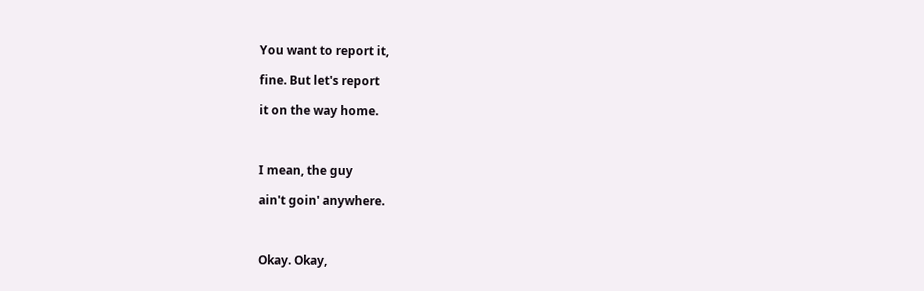You want to report it,

fine. But let's report

it on the way home.



I mean, the guy

ain't goin' anywhere.



Okay. Okay,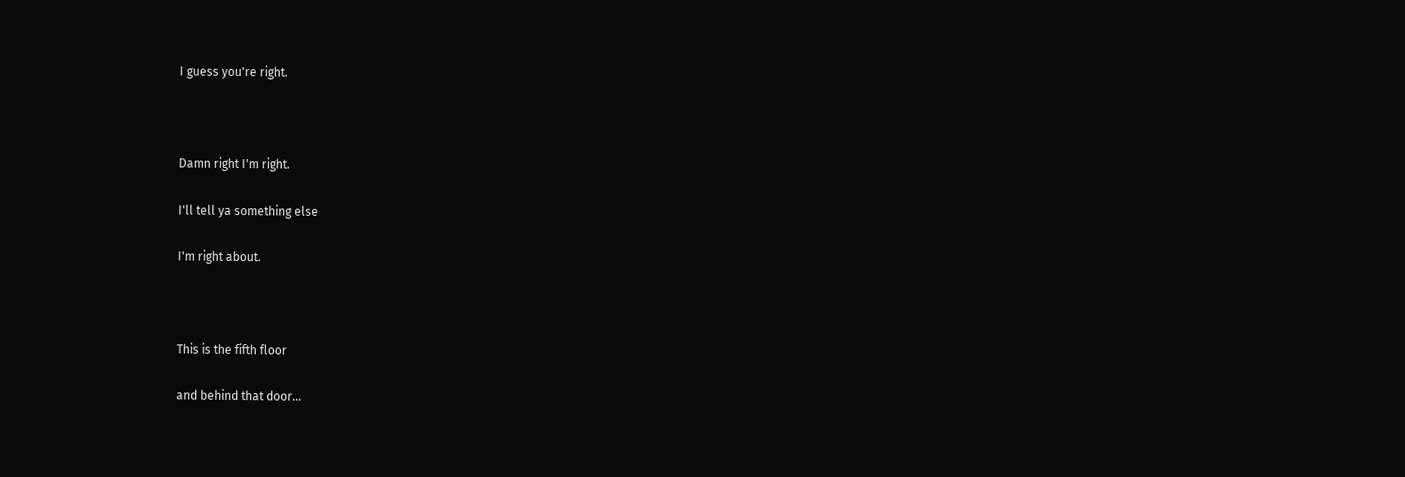I guess you're right.



Damn right I'm right.

I'll tell ya something else

I'm right about.



This is the fifth floor

and behind that door...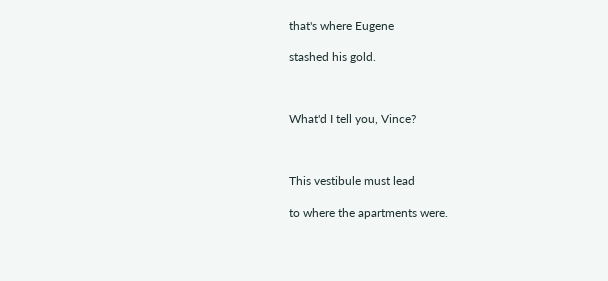that's where Eugene

stashed his gold.



What'd I tell you, Vince?



This vestibule must lead

to where the apartments were.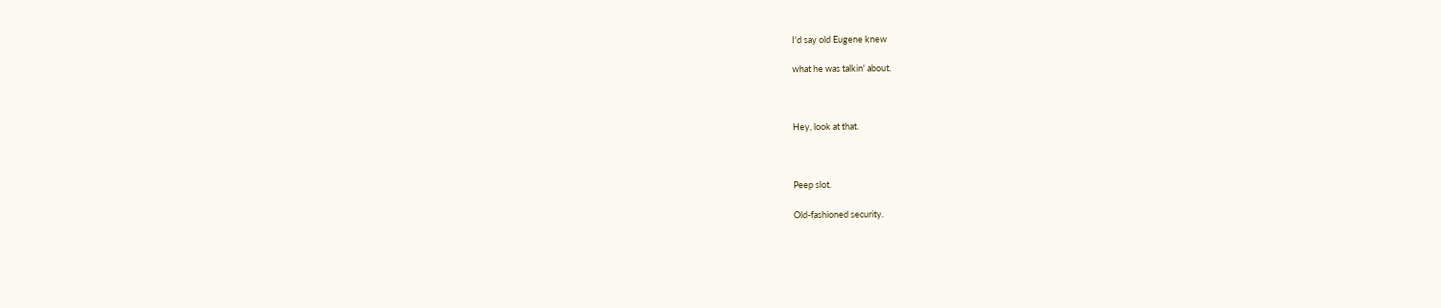I'd say old Eugene knew

what he was talkin' about.



Hey, look at that.



Peep slot.

Old-fashioned security.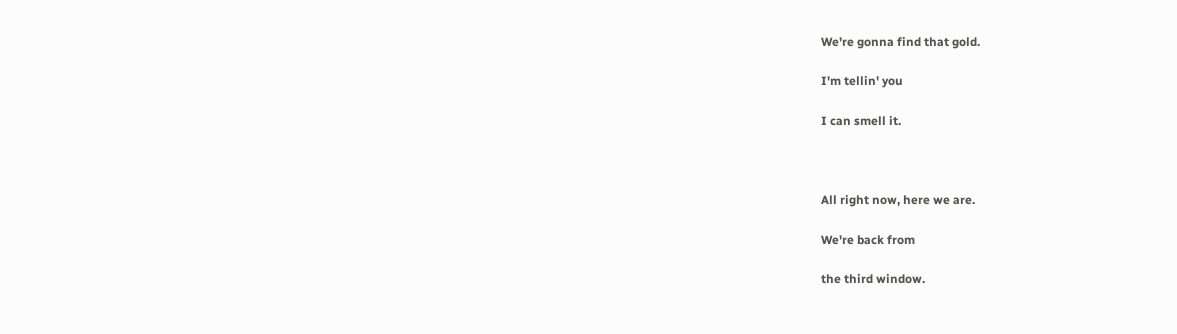We're gonna find that gold.

I'm tellin' you

I can smell it.



All right now, here we are.

We're back from

the third window.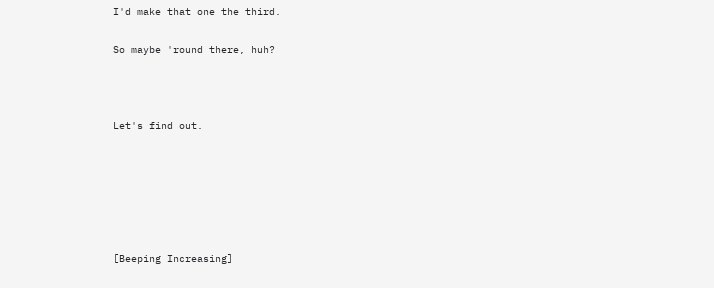I'd make that one the third.

So maybe 'round there, huh?



Let's find out.






[Beeping Increasing]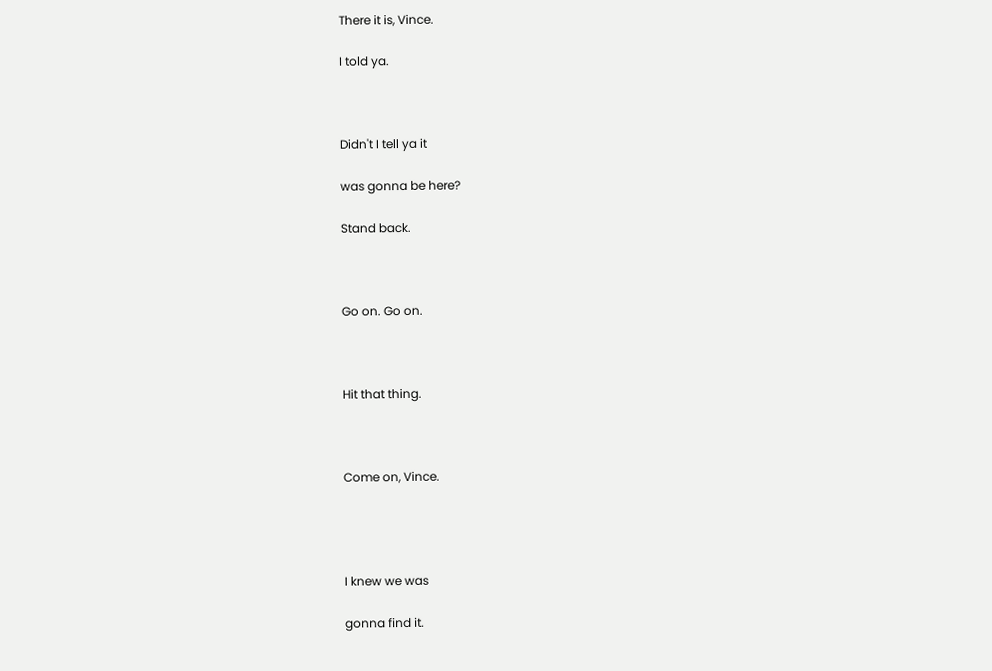There it is, Vince.

I told ya.



Didn't I tell ya it

was gonna be here?

Stand back.



Go on. Go on.



Hit that thing.



Come on, Vince.




I knew we was

gonna find it.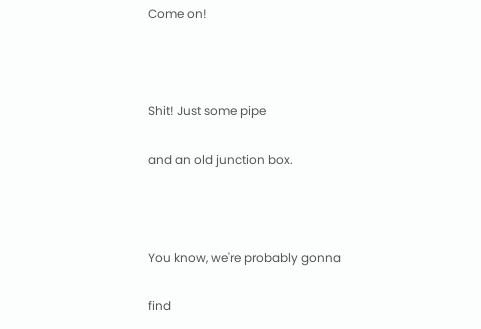Come on!



Shit! Just some pipe

and an old junction box.



You know, we're probably gonna

find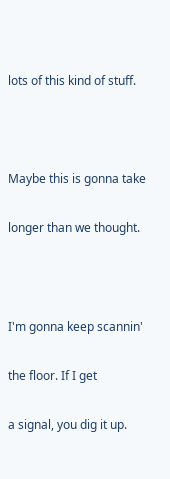lots of this kind of stuff.



Maybe this is gonna take

longer than we thought.



I'm gonna keep scannin'

the floor. If I get

a signal, you dig it up.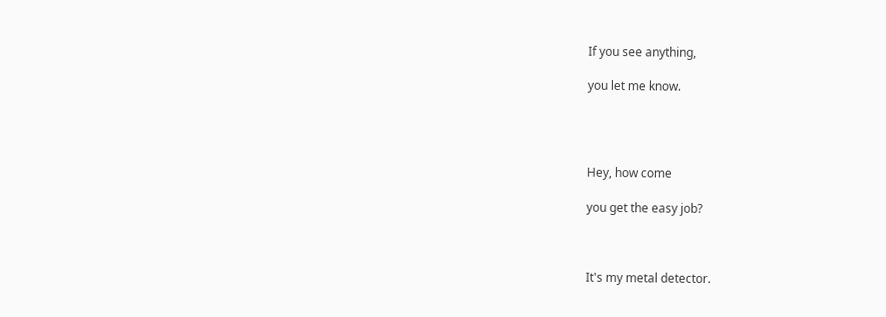If you see anything,

you let me know.




Hey, how come

you get the easy job?



It's my metal detector.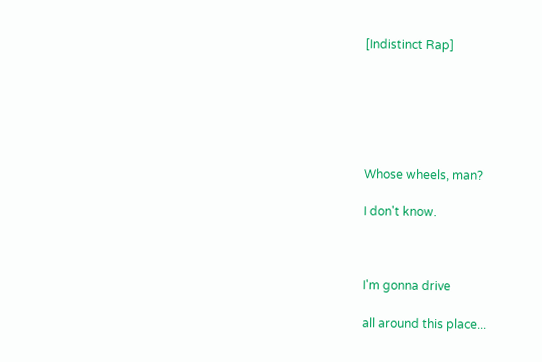[Indistinct Rap]






Whose wheels, man?

I don't know.



I'm gonna drive

all around this place...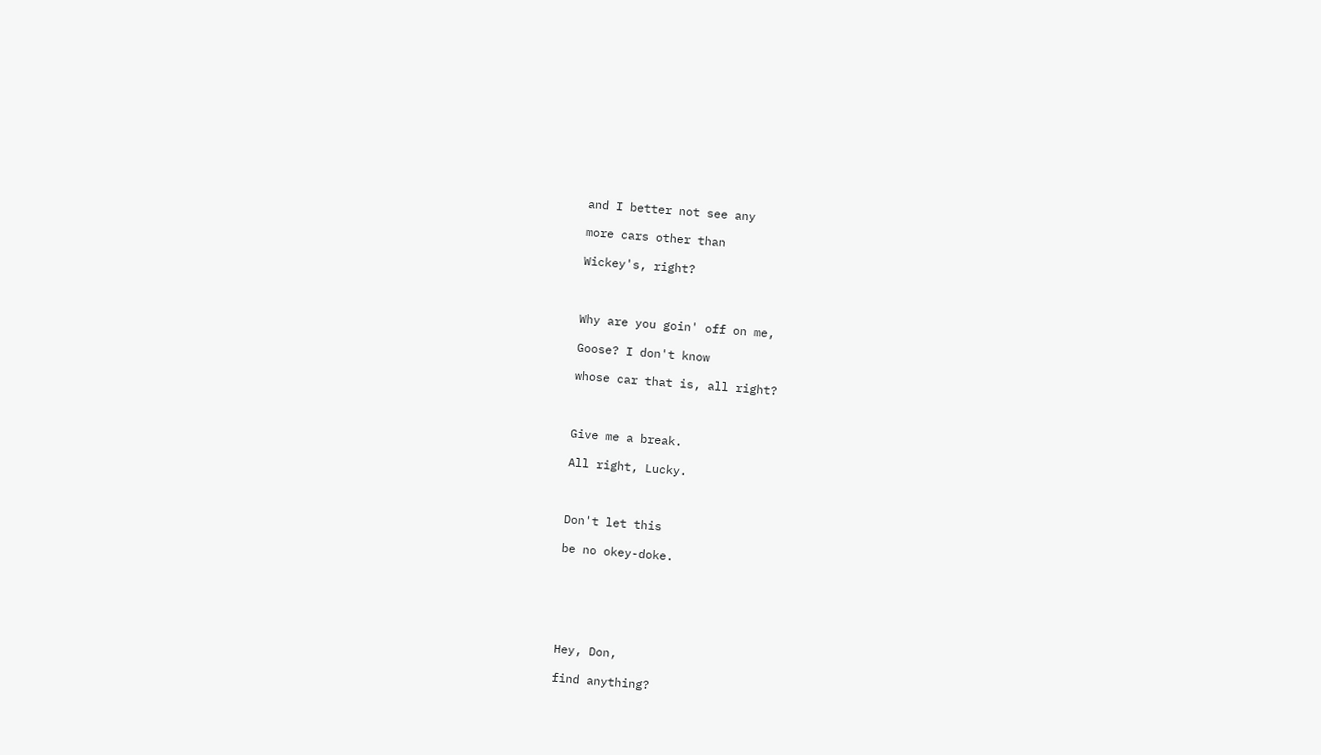and I better not see any

more cars other than

Wickey's, right?



Why are you goin' off on me,

Goose? I don't know

whose car that is, all right?



Give me a break.

All right, Lucky.



Don't let this

be no okey-doke.






Hey, Don,

find anything?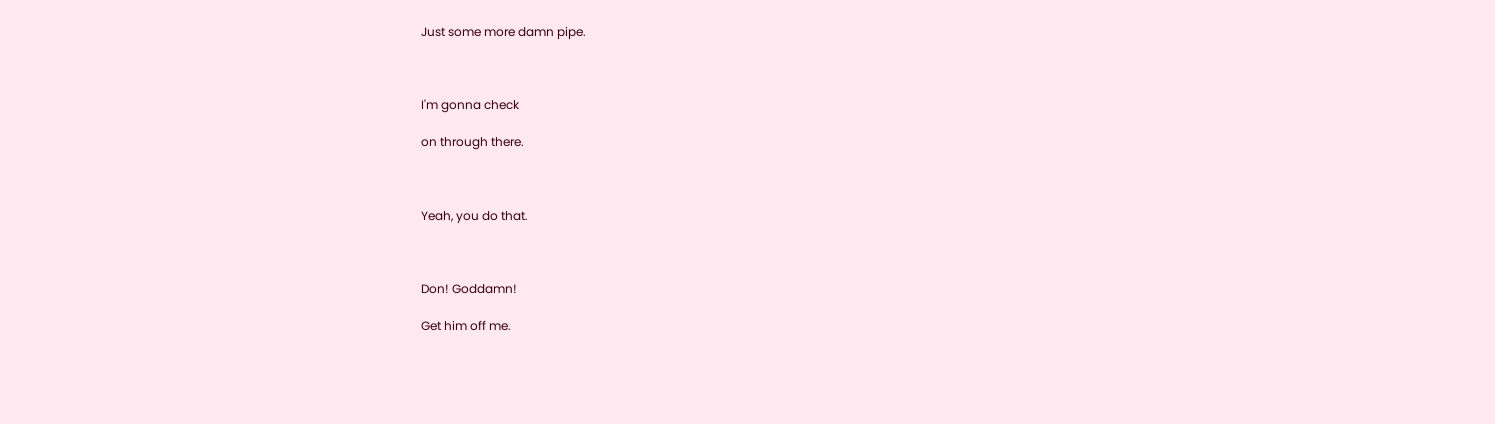Just some more damn pipe.



I'm gonna check

on through there.



Yeah, you do that.



Don! Goddamn!

Get him off me.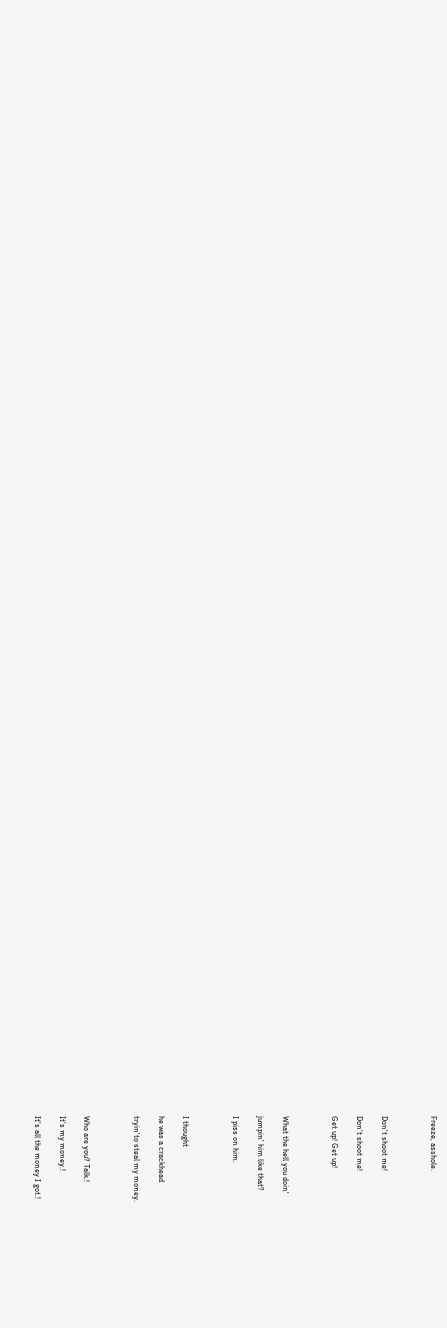Freeze, asshole.



Don't shoot me!

Don't shoot me!

Get up! Get up!



What the hell you doin'

jumpin' him like that?

I piss on him.



I thought

he was a crackhead

tryin'to steal my money.



Who are you? Talk.!

It's my money.!

It's all the money I got.!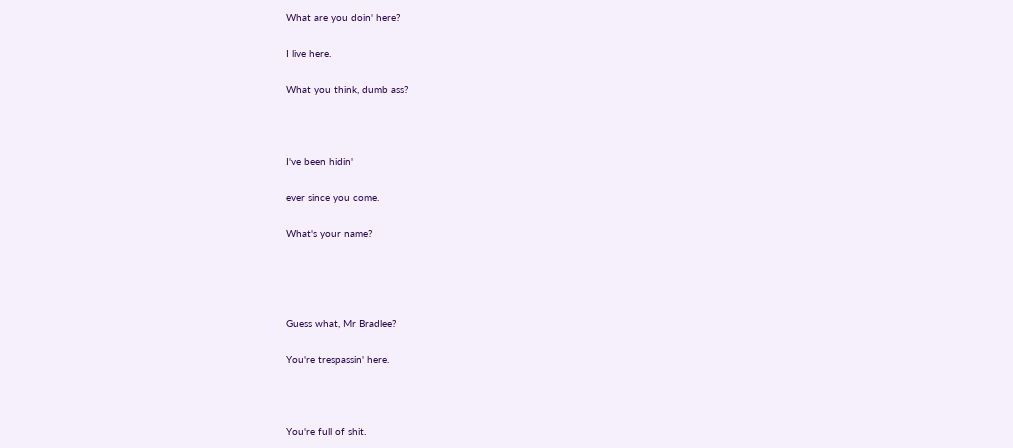What are you doin' here?

I live here.

What you think, dumb ass?



I've been hidin'

ever since you come.

What's your name?




Guess what, Mr Bradlee?

You're trespassin' here.



You're full of shit.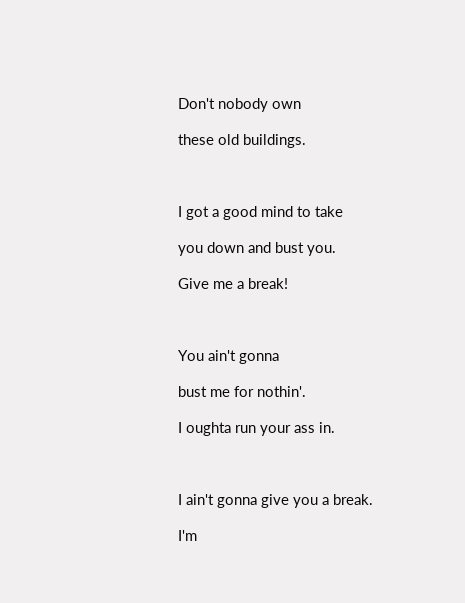Don't nobody own

these old buildings.



I got a good mind to take

you down and bust you.

Give me a break!



You ain't gonna

bust me for nothin'.

I oughta run your ass in.



I ain't gonna give you a break.

I'm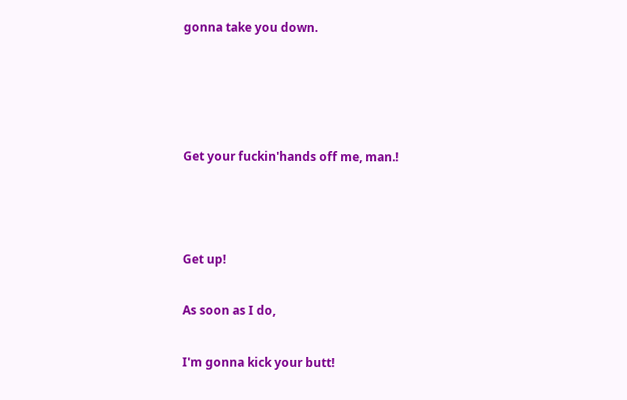gonna take you down.




Get your fuckin'hands off me, man.!



Get up!

As soon as I do,

I'm gonna kick your butt!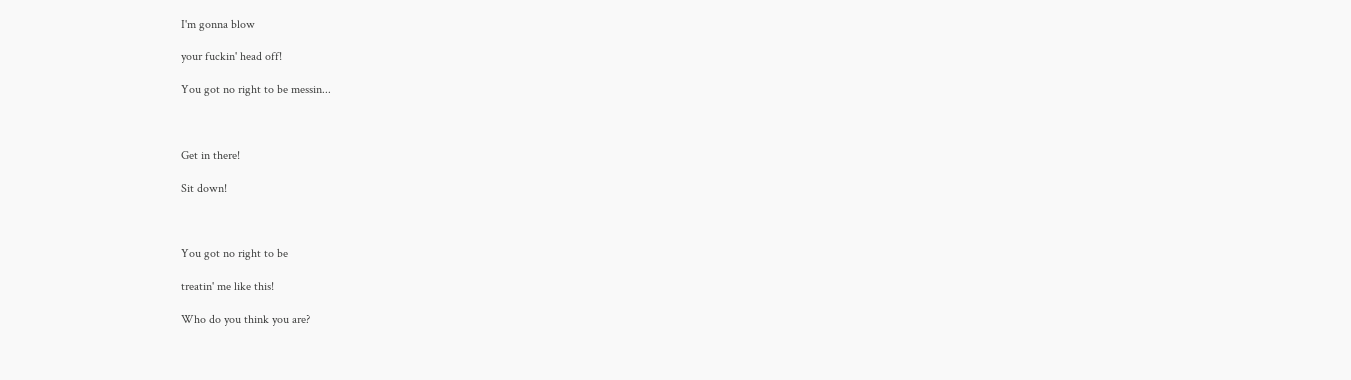I'm gonna blow

your fuckin' head off!

You got no right to be messin...



Get in there!

Sit down!



You got no right to be

treatin' me like this!

Who do you think you are?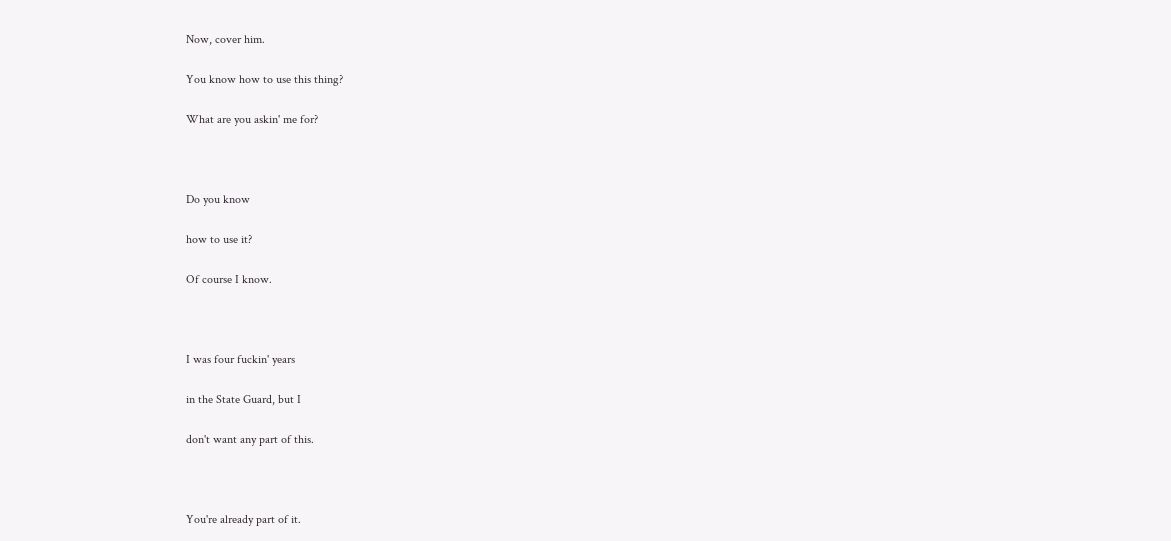Now, cover him.

You know how to use this thing?

What are you askin' me for?



Do you know

how to use it?

Of course I know.



I was four fuckin' years

in the State Guard, but I

don't want any part of this.



You're already part of it.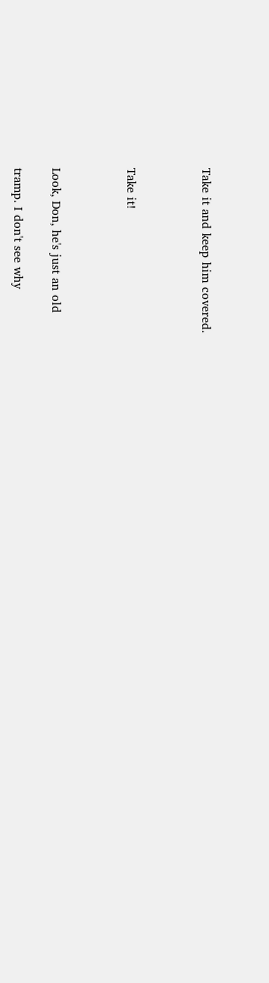Take it and keep him covered.



Take it!



Look, Don, he's just an old

tramp. I don't see why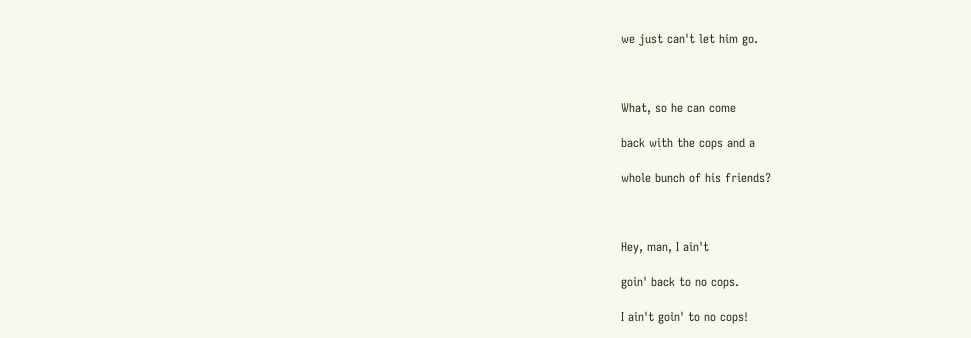we just can't let him go.



What, so he can come

back with the cops and a

whole bunch of his friends?



Hey, man, I ain't

goin' back to no cops.

I ain't goin' to no cops!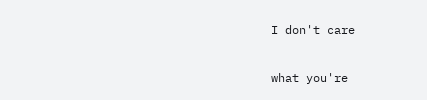I don't care

what you're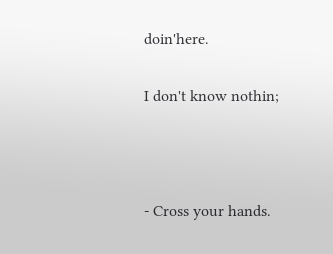doin'here.

I don't know nothin;



- Cross your hands.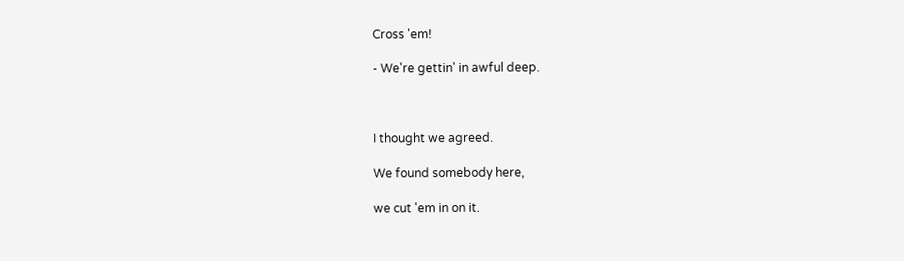Cross 'em!

- We're gettin' in awful deep.



I thought we agreed.

We found somebody here,

we cut 'em in on it.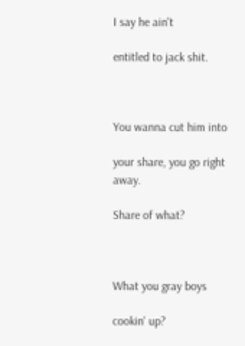I say he ain't

entitled to jack shit.



You wanna cut him into

your share, you go right away.

Share of what?



What you gray boys

cookin' up?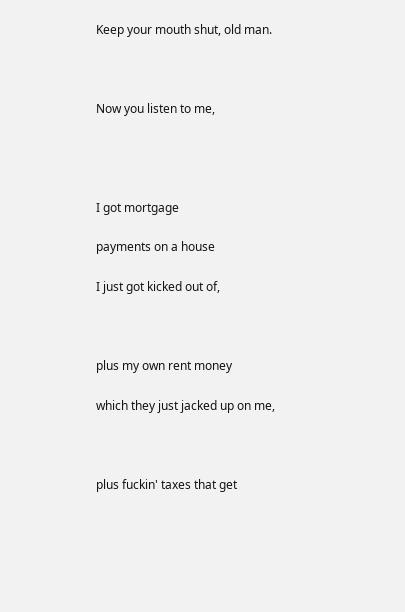Keep your mouth shut, old man.



Now you listen to me,




I got mortgage

payments on a house

I just got kicked out of,



plus my own rent money

which they just jacked up on me,



plus fuckin' taxes that get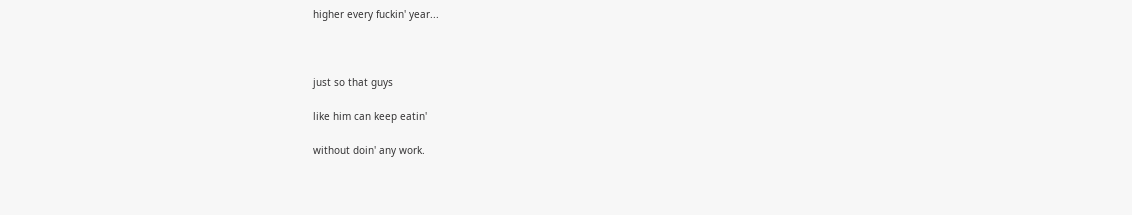higher every fuckin' year...



just so that guys

like him can keep eatin'

without doin' any work.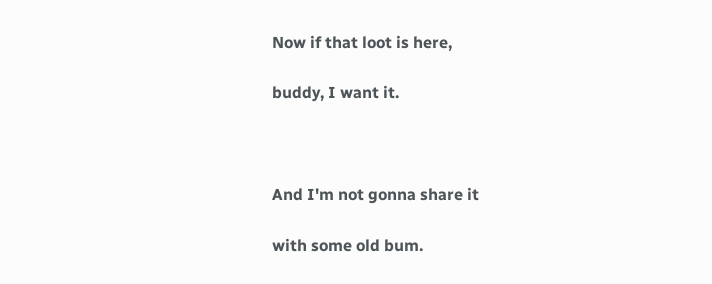Now if that loot is here,

buddy, I want it.



And I'm not gonna share it

with some old bum.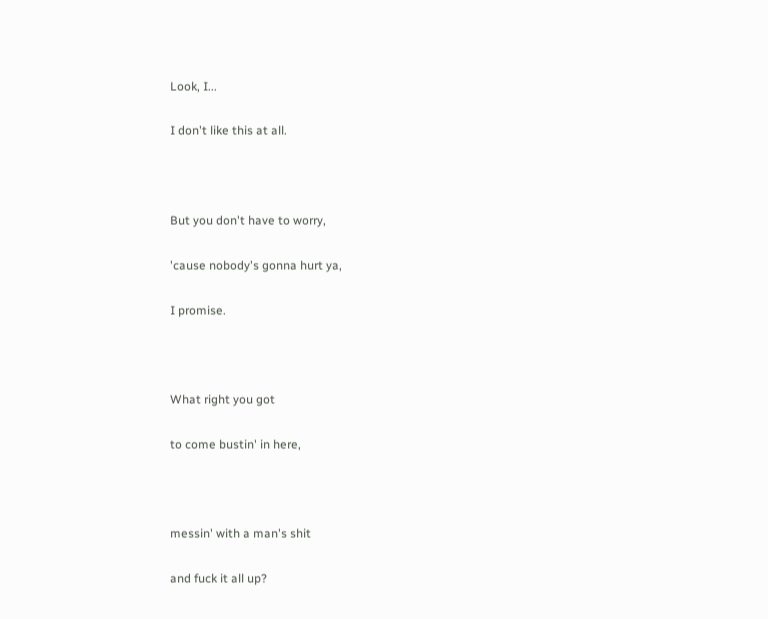Look, I...

I don't like this at all.



But you don't have to worry,

'cause nobody's gonna hurt ya,

I promise.



What right you got

to come bustin' in here,



messin' with a man's shit

and fuck it all up?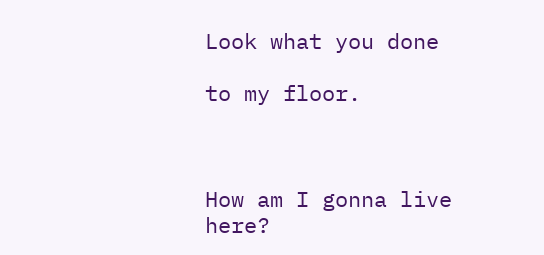Look what you done

to my floor.



How am I gonna live here?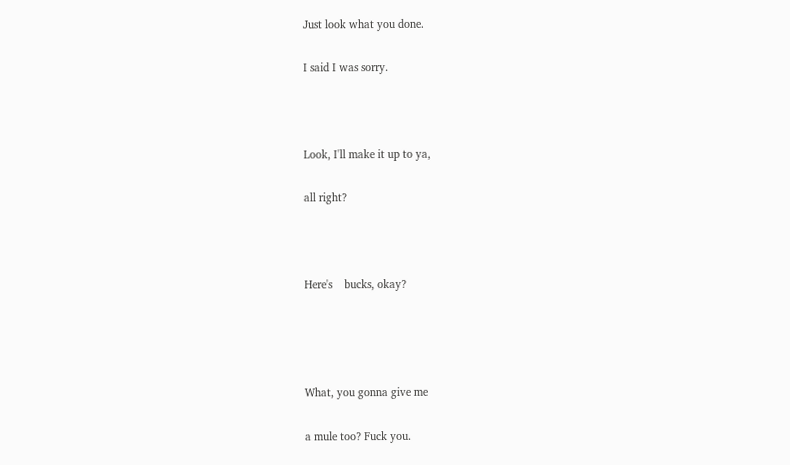Just look what you done.

I said I was sorry.



Look, I'll make it up to ya,

all right?



Here's    bucks, okay?




What, you gonna give me

a mule too? Fuck you.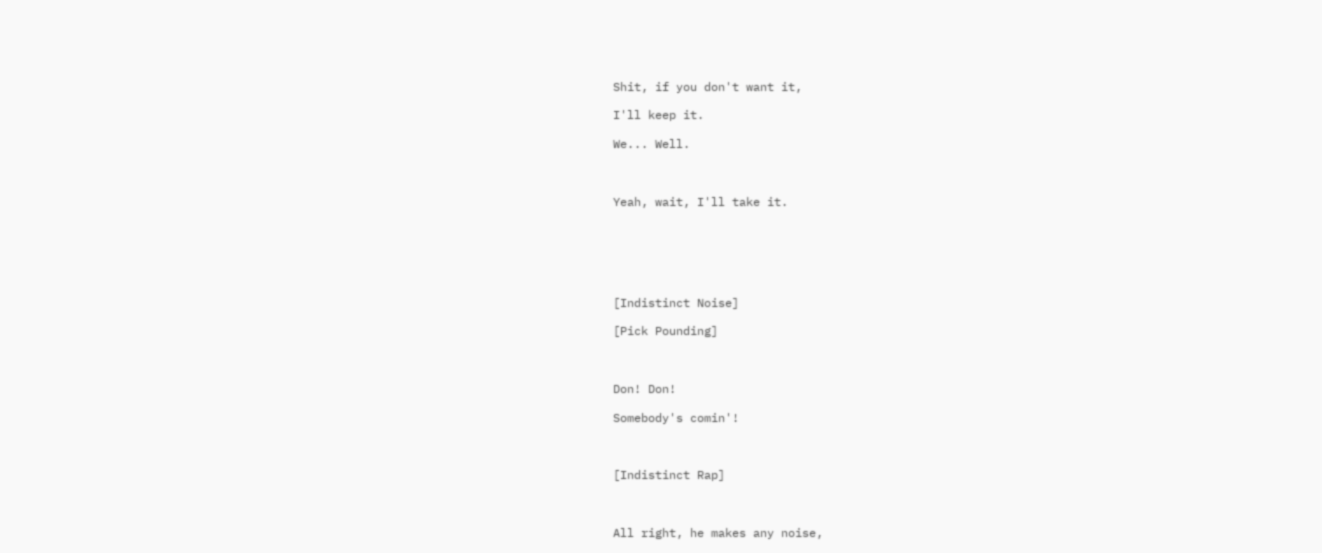Shit, if you don't want it,

I'll keep it.

We... Well.



Yeah, wait, I'll take it.






[Indistinct Noise]

[Pick Pounding]



Don! Don!

Somebody's comin'!



[Indistinct Rap]



All right, he makes any noise,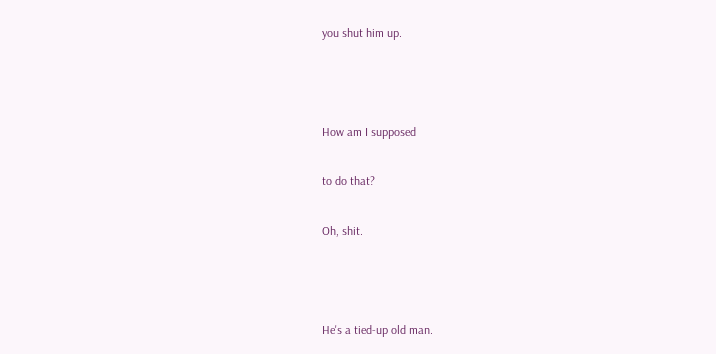you shut him up.



How am I supposed

to do that?

Oh, shit.



He's a tied-up old man.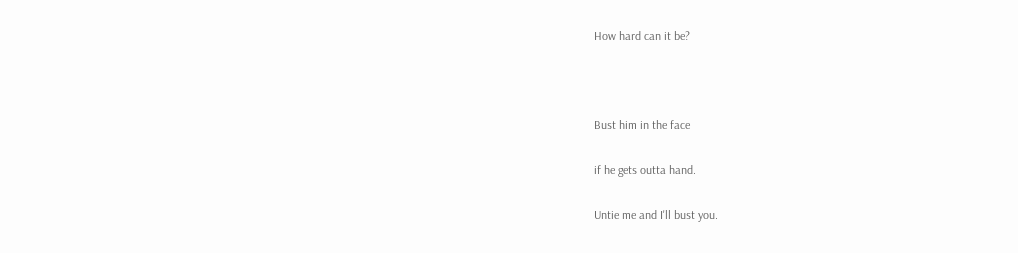How hard can it be?



Bust him in the face

if he gets outta hand.

Untie me and I'll bust you.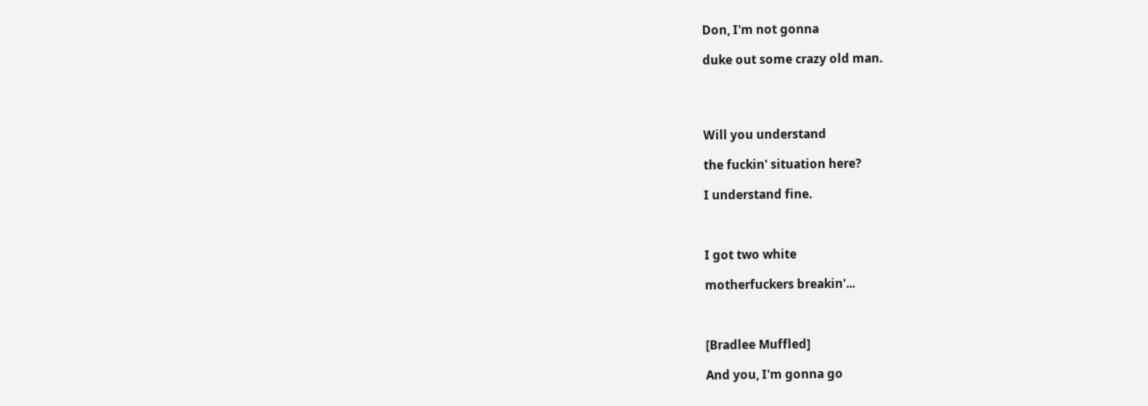Don, I'm not gonna

duke out some crazy old man.




Will you understand

the fuckin' situation here?

I understand fine.



I got two white

motherfuckers breakin'...



[Bradlee Muffled]

And you, I'm gonna go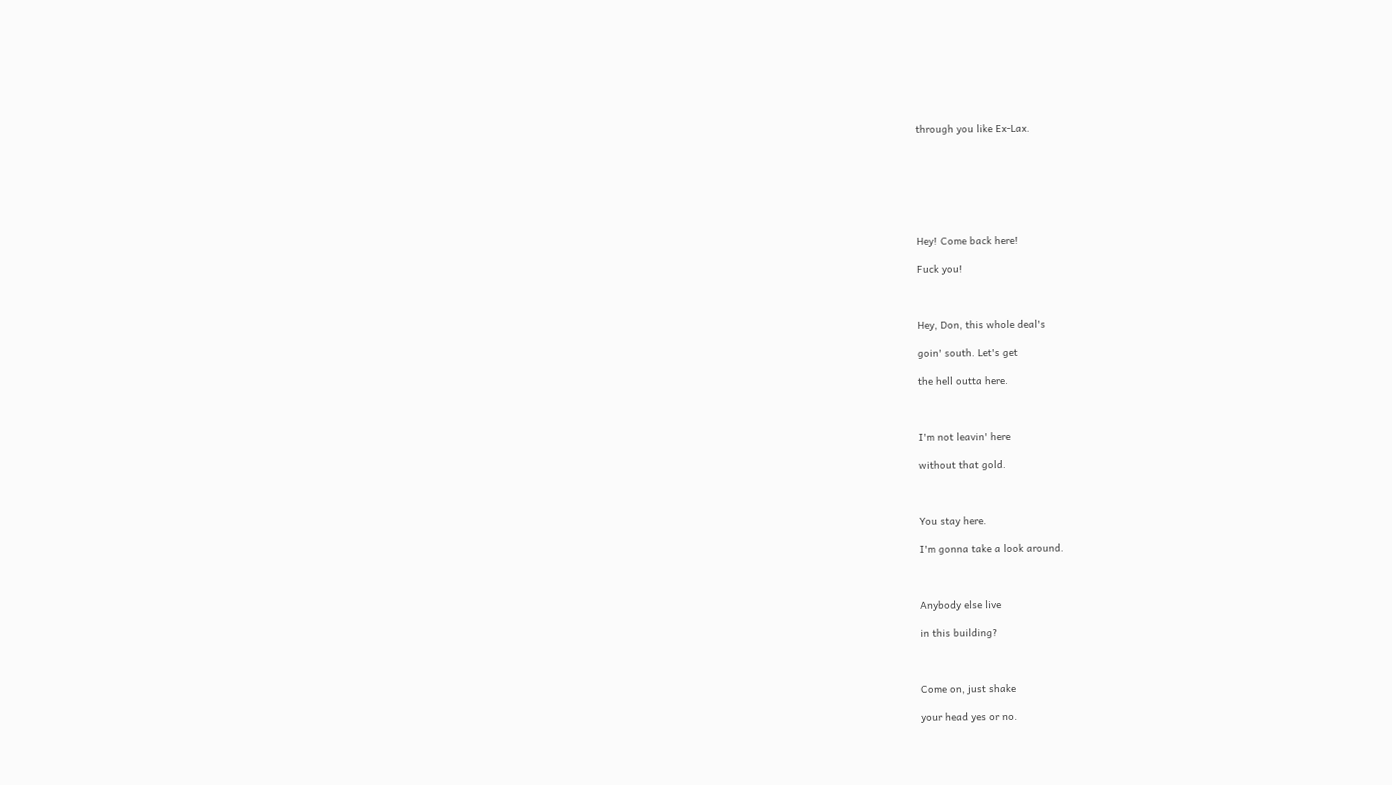through you like Ex-Lax.







Hey! Come back here!

Fuck you!



Hey, Don, this whole deal's

goin' south. Let's get

the hell outta here.



I'm not leavin' here

without that gold.



You stay here.

I'm gonna take a look around.



Anybody else live

in this building?



Come on, just shake

your head yes or no.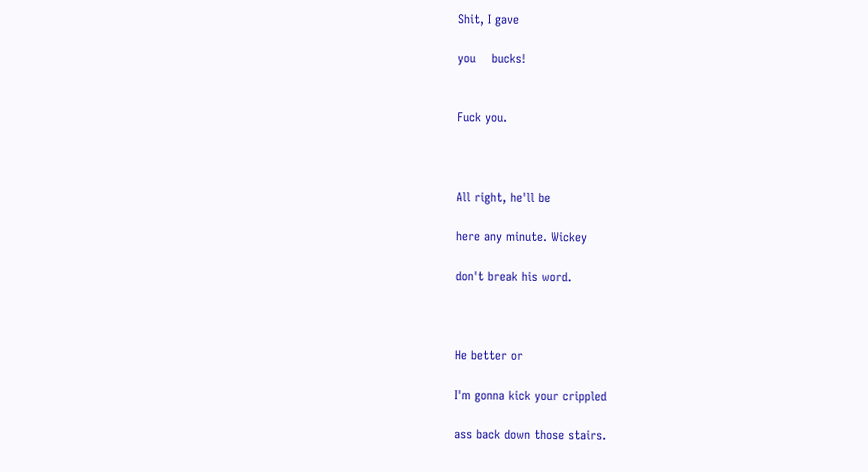Shit, I gave

you    bucks!


Fuck you.



All right, he'll be

here any minute. Wickey

don't break his word.



He better or

I'm gonna kick your crippled

ass back down those stairs.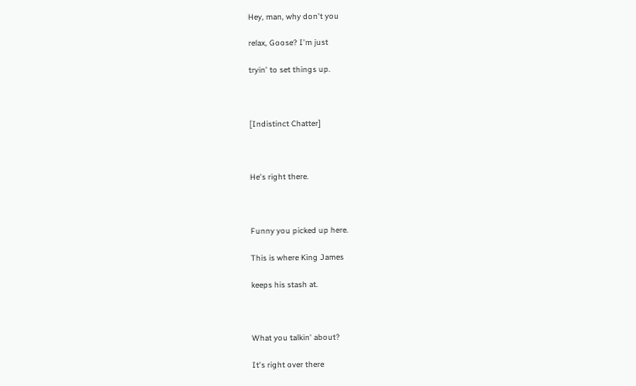Hey, man, why don't you

relax, Goose? I'm just

tryin' to set things up.



[Indistinct Chatter]



He's right there.



Funny you picked up here.

This is where King James

keeps his stash at.



What you talkin' about?

It's right over there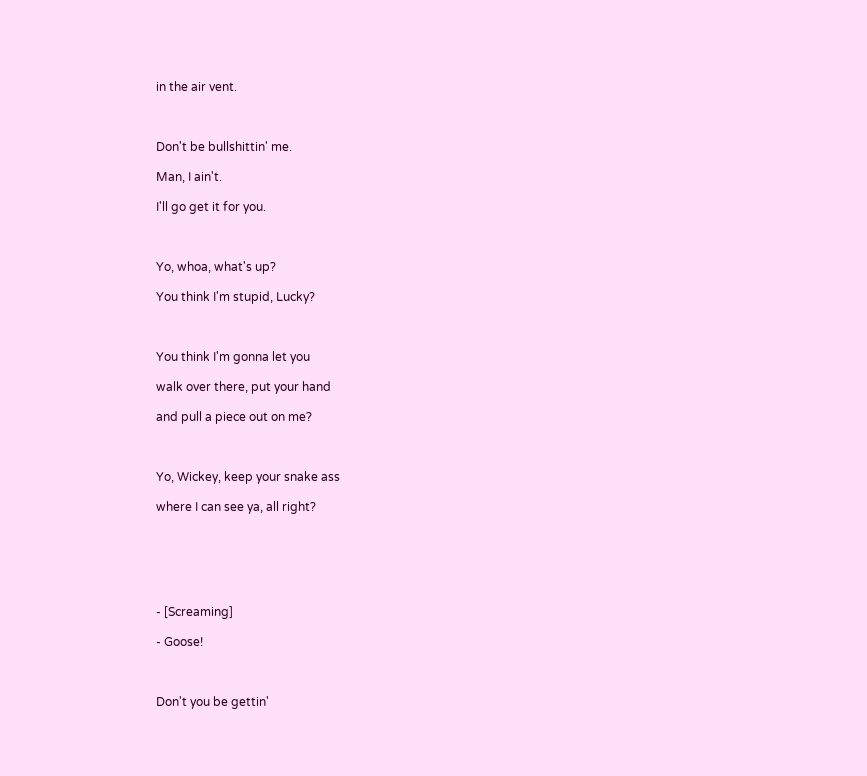in the air vent.



Don't be bullshittin' me.

Man, I ain't.

I'll go get it for you.



Yo, whoa, what's up?

You think I'm stupid, Lucky?



You think I'm gonna let you

walk over there, put your hand

and pull a piece out on me?



Yo, Wickey, keep your snake ass

where I can see ya, all right?






- [Screaming]

- Goose!



Don't you be gettin'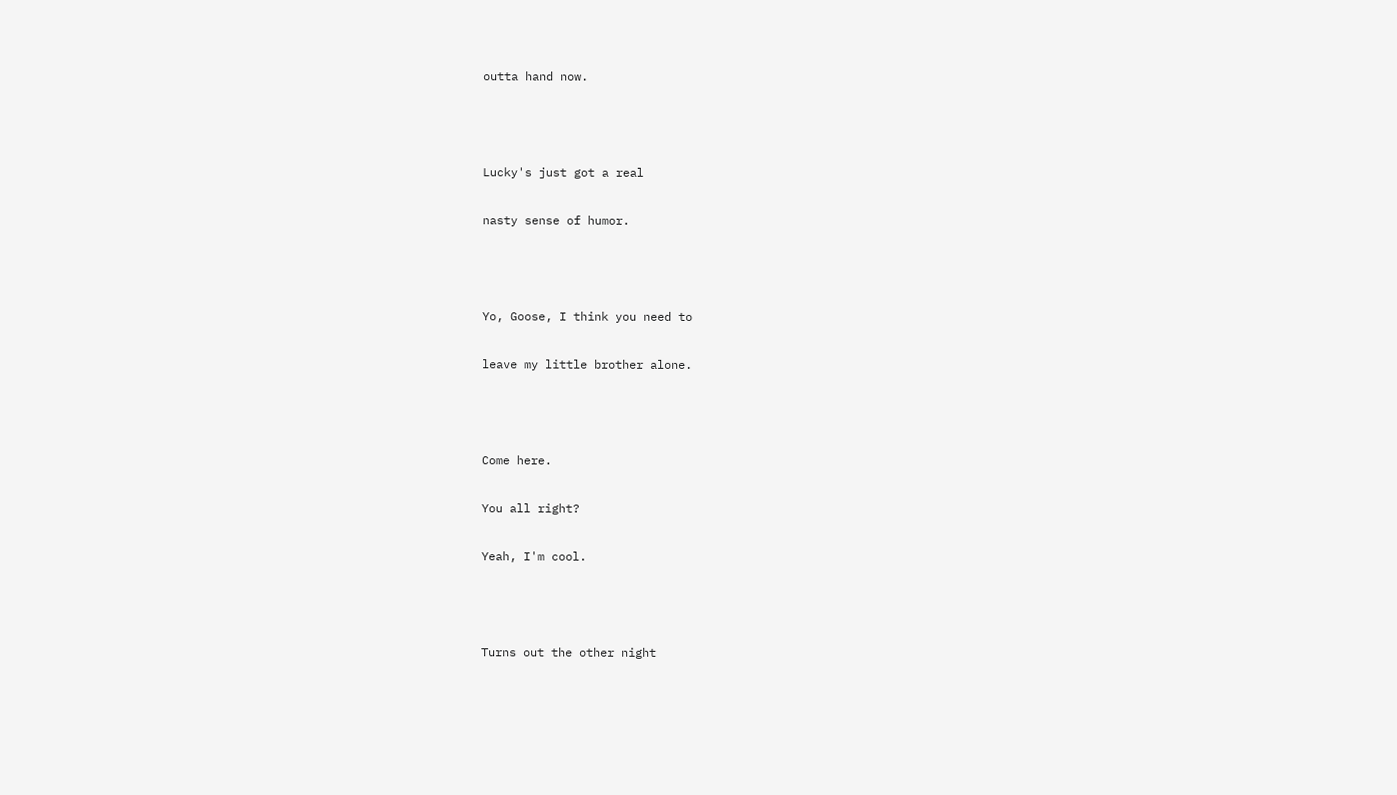outta hand now.



Lucky's just got a real

nasty sense of humor.



Yo, Goose, I think you need to

leave my little brother alone.



Come here.

You all right?

Yeah, I'm cool.



Turns out the other night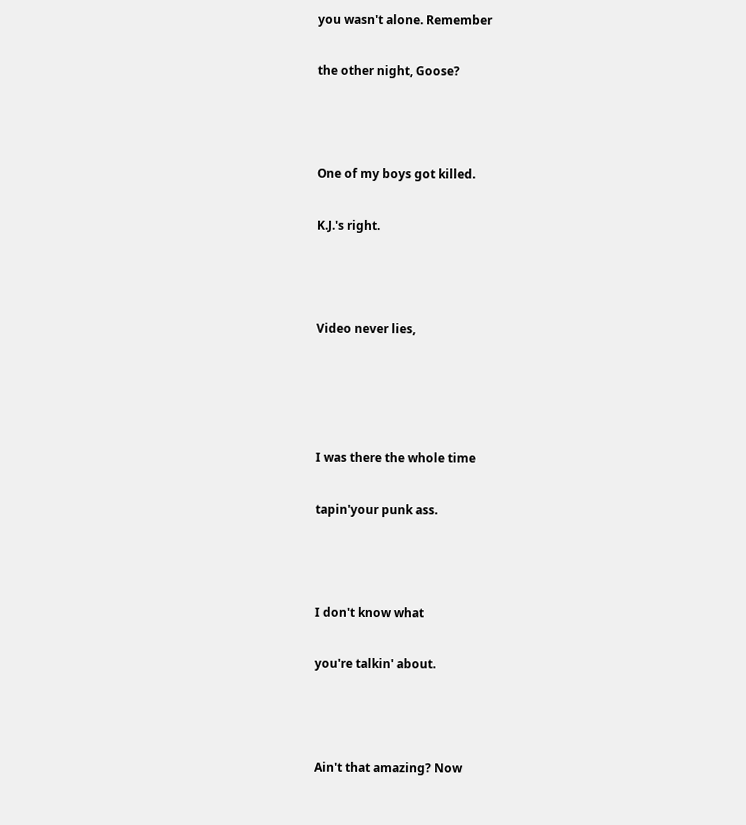you wasn't alone. Remember

the other night, Goose?



One of my boys got killed.

K.J.'s right.



Video never lies,




I was there the whole time

tapin'your punk ass.



I don't know what

you're talkin' about.



Ain't that amazing? Now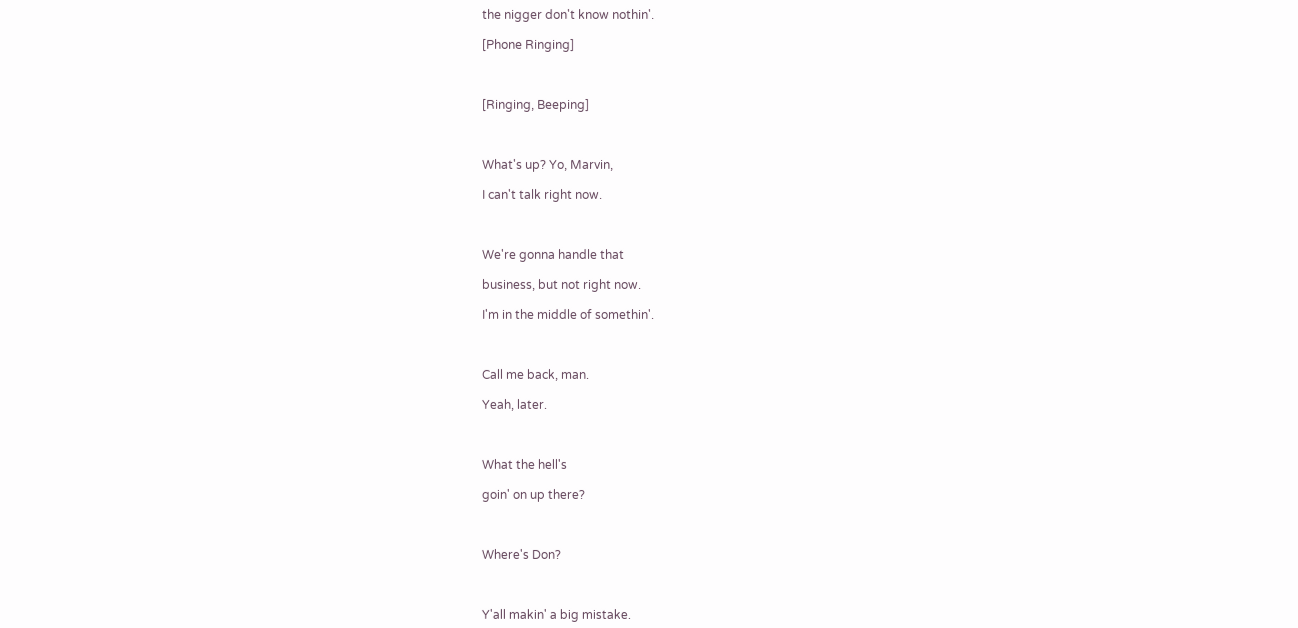the nigger don't know nothin'.

[Phone Ringing]



[Ringing, Beeping]



What's up? Yo, Marvin,

I can't talk right now.



We're gonna handle that

business, but not right now.

I'm in the middle of somethin'.



Call me back, man.

Yeah, later.



What the hell's

goin' on up there?



Where's Don?



Y'all makin' a big mistake.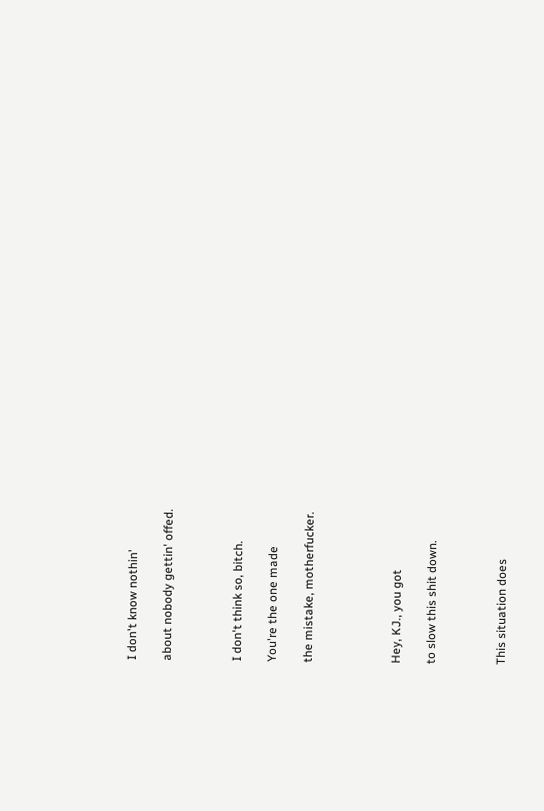I don't know nothin'

about nobody gettin' offed.



I don't think so, bitch.

You're the one made

the mistake, motherfucker.




Hey, KJ., you got

to slow this shit down.



This situation does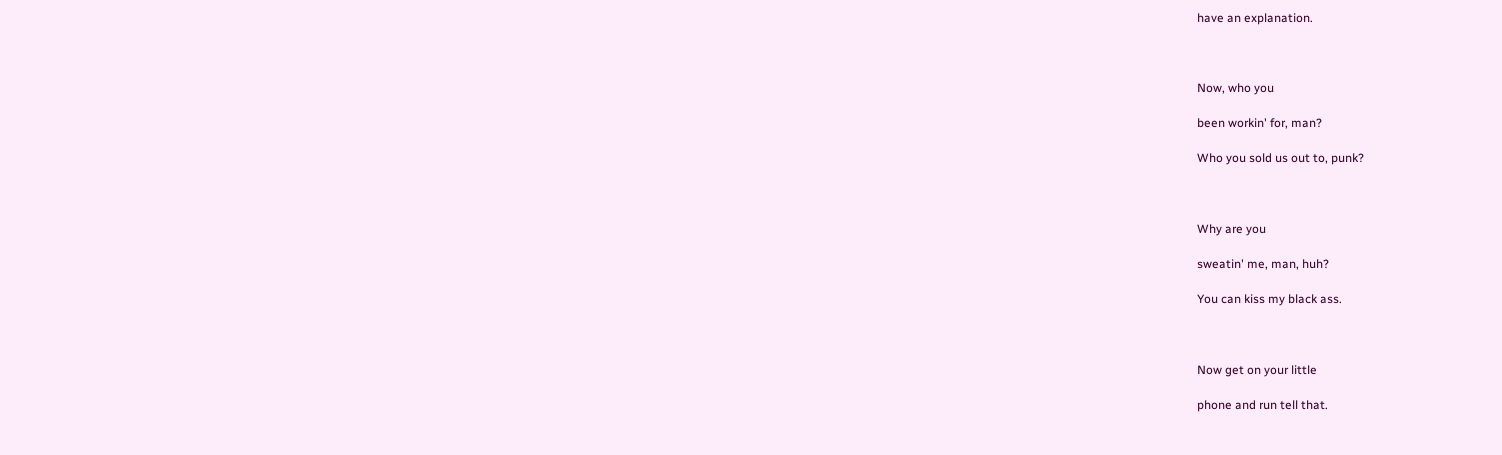have an explanation.



Now, who you

been workin' for, man?

Who you sold us out to, punk?



Why are you

sweatin' me, man, huh?

You can kiss my black ass.



Now get on your little

phone and run tell that.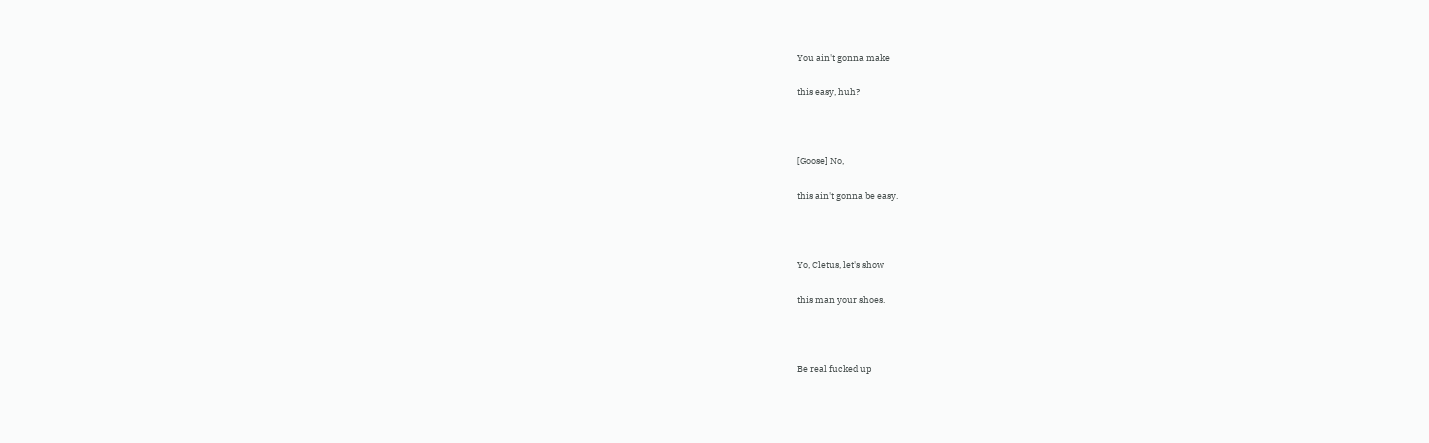You ain't gonna make

this easy, huh?



[Goose] No,

this ain't gonna be easy.



Yo, Cletus, let's show

this man your shoes.



Be real fucked up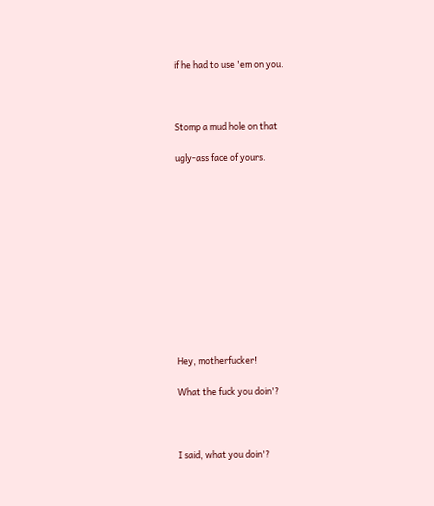if he had to use 'em on you.



Stomp a mud hole on that

ugly-ass face of yours.












Hey, motherfucker!

What the fuck you doin'?



I said, what you doin'?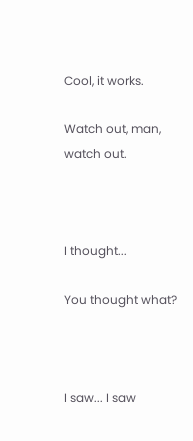Cool, it works.

Watch out, man, watch out.



I thought...

You thought what?



I saw... I saw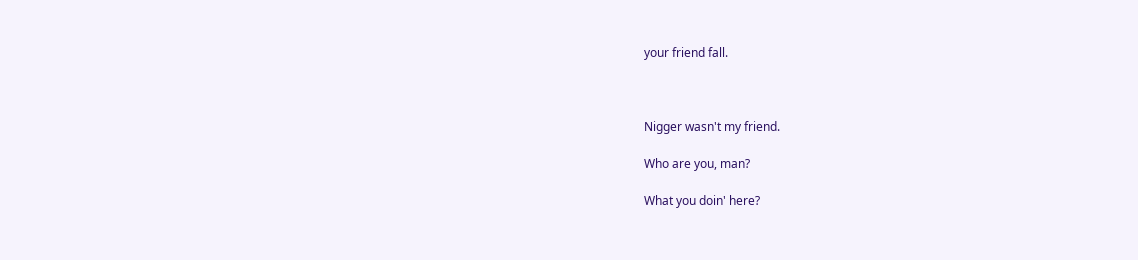your friend fall.



Nigger wasn't my friend.

Who are you, man?

What you doin' here?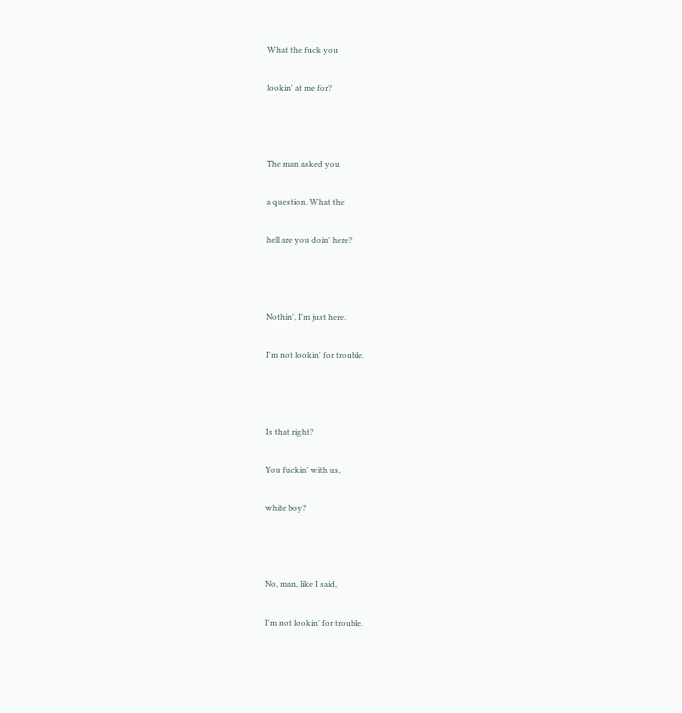What the fuck you

lookin' at me for?



The man asked you

a question. What the

hell are you doin' here?



Nothin', I'm just here.

I'm not lookin' for trouble.



Is that right?

You fuckin' with us,

white boy?



No, man, like I said,

I'm not lookin' for trouble.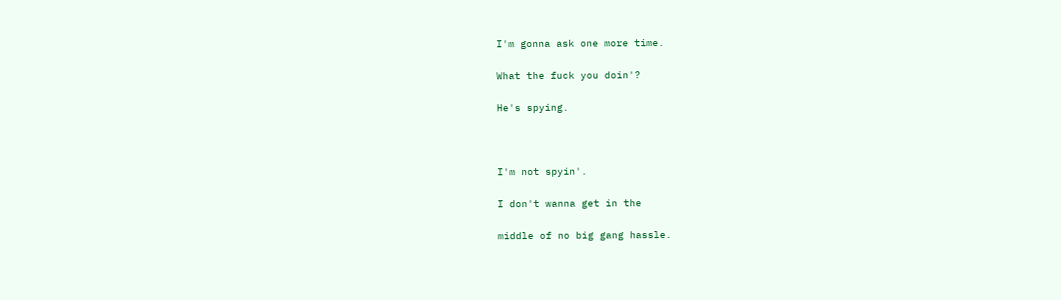I'm gonna ask one more time.

What the fuck you doin'?

He's spying.



I'm not spyin'.

I don't wanna get in the

middle of no big gang hassle.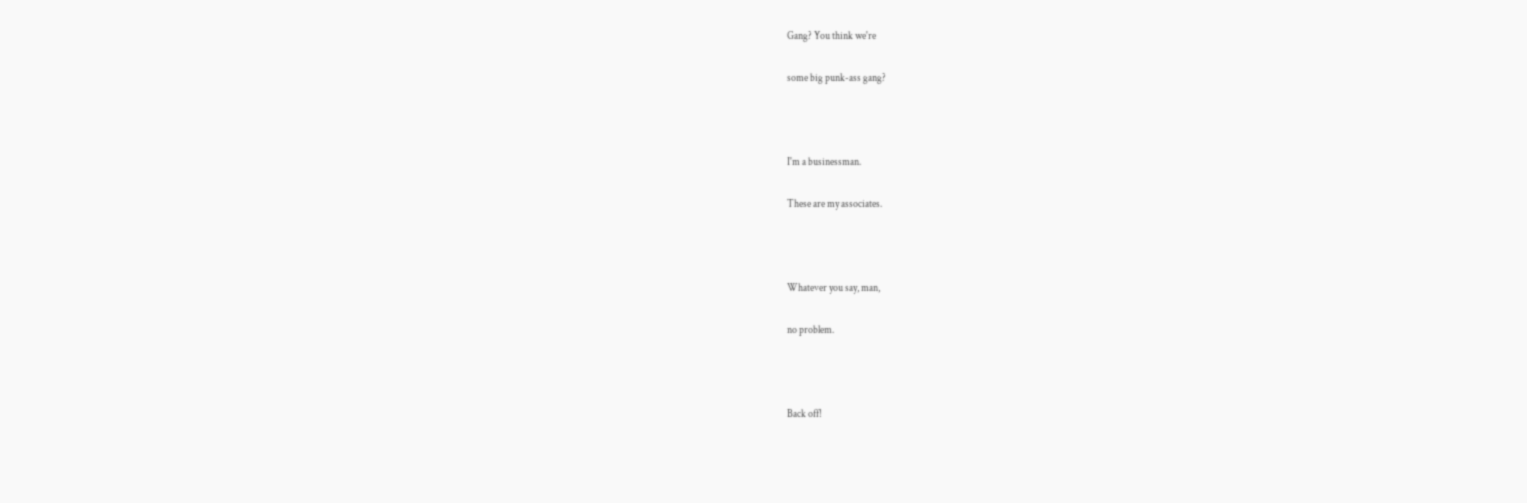Gang? You think we're

some big punk-ass gang?



I'm a businessman.

These are my associates.



Whatever you say, man,

no problem.



Back off!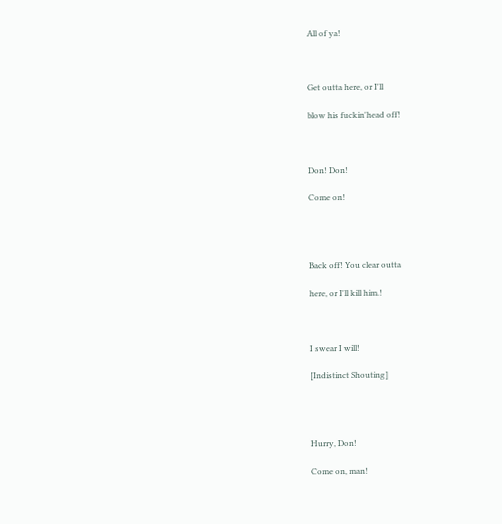All of ya!



Get outta here, or I'll

blow his fuckin'head off!



Don! Don!

Come on!




Back off! You clear outta

here, or I'll kill him.!



I swear I will!

[Indistinct Shouting]




Hurry, Don!

Come on, man!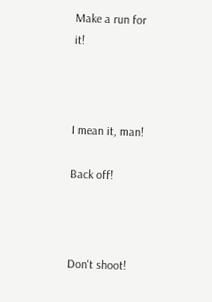Make a run for it!



I mean it, man!

Back off!



Don't shoot!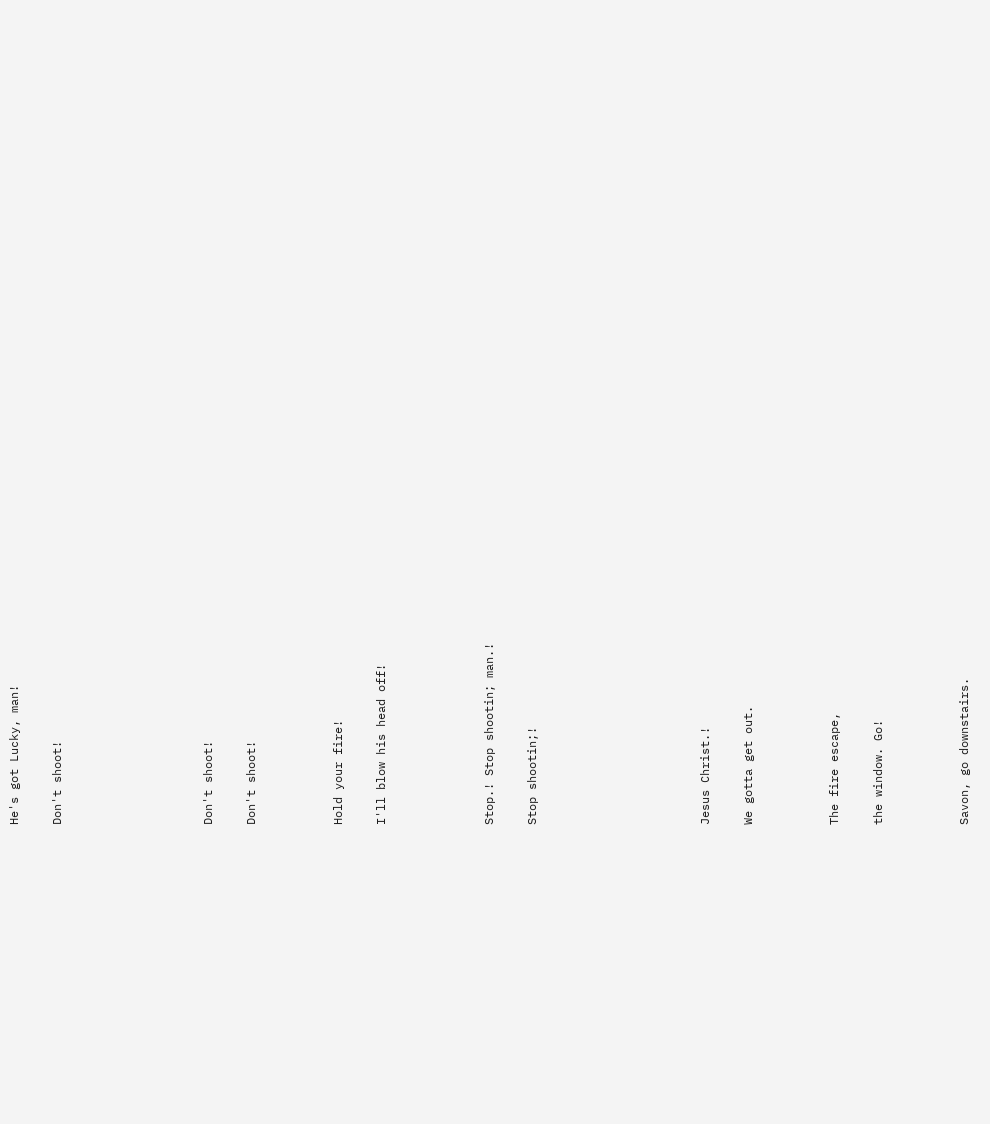He's got Lucky, man!

Don't shoot!






Don't shoot!

Don't shoot!



Hold your fire!

I'll blow his head off!




Stop.! Stop shootin; man.!

Stop shootin;!







Jesus Christ.!

We gotta get out.



The fire escape,

the window. Go!



Savon, go downstairs.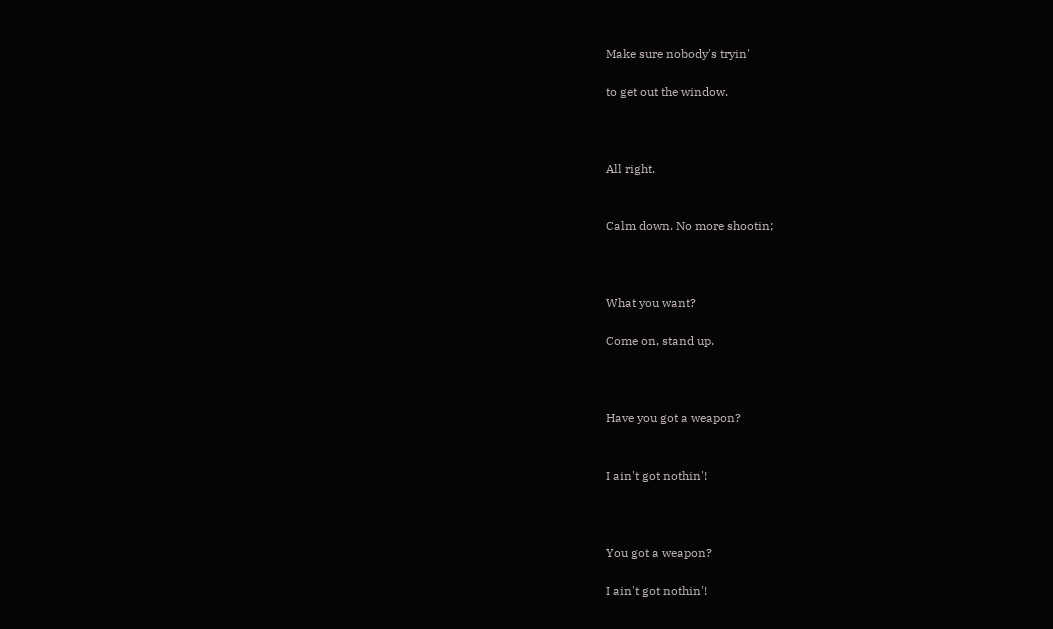Make sure nobody's tryin'

to get out the window.



All right.


Calm down. No more shootin;



What you want?

Come on, stand up.



Have you got a weapon?


I ain't got nothin'!



You got a weapon?

I ain't got nothin'!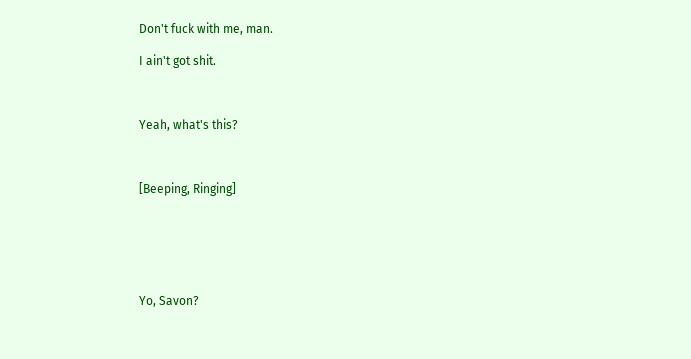Don't fuck with me, man.

I ain't got shit.



Yeah, what's this?



[Beeping, Ringing]






Yo, Savon?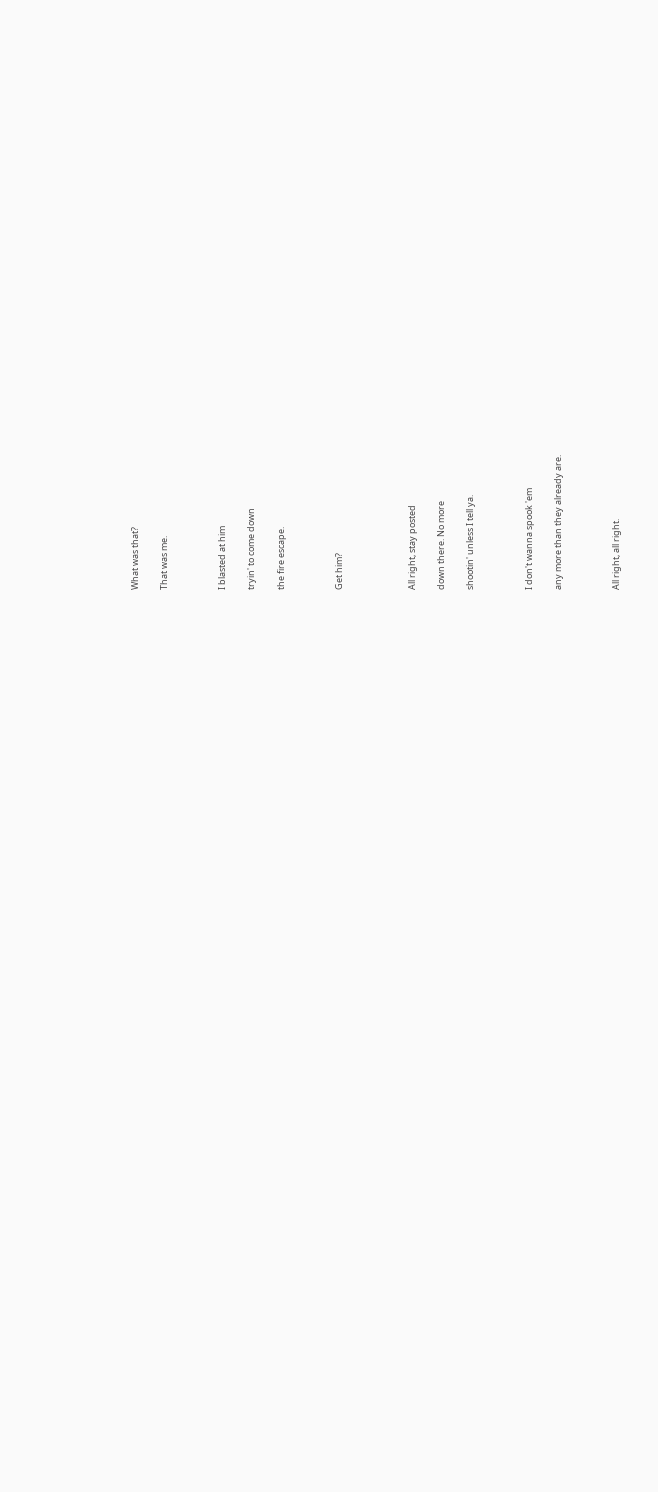What was that?

That was me.



I blasted at him

tryin' to come down

the fire escape.



Get him?




All right, stay posted

down there. No more

shootin' unless I tell ya.



I don't wanna spook 'em

any more than they already are.



All right, all right.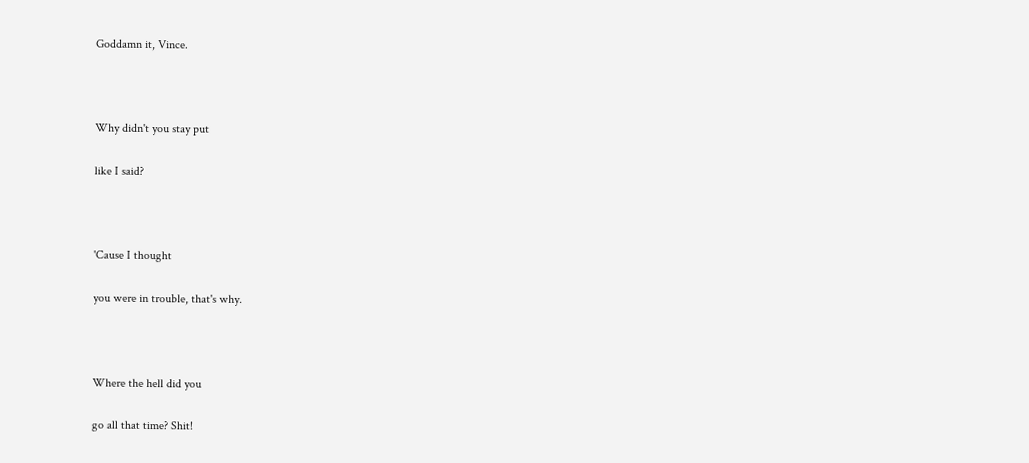Goddamn it, Vince.



Why didn't you stay put

like I said?



'Cause I thought

you were in trouble, that's why.



Where the hell did you

go all that time? Shit!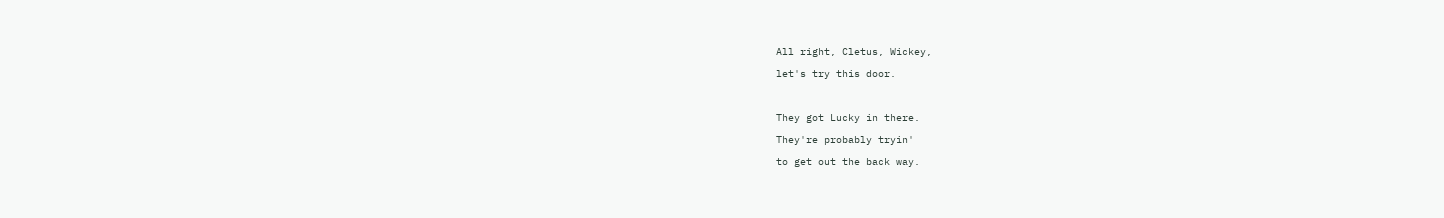All right, Cletus, Wickey,

let's try this door.



They got Lucky in there.

They're probably tryin'

to get out the back way.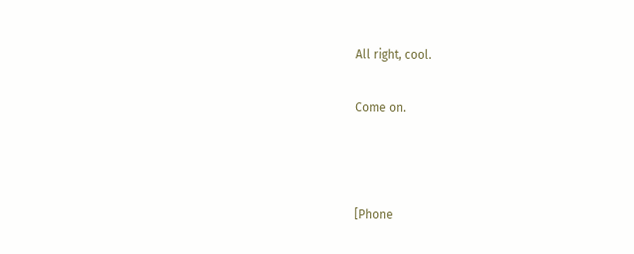All right, cool.

Come on.



[Phone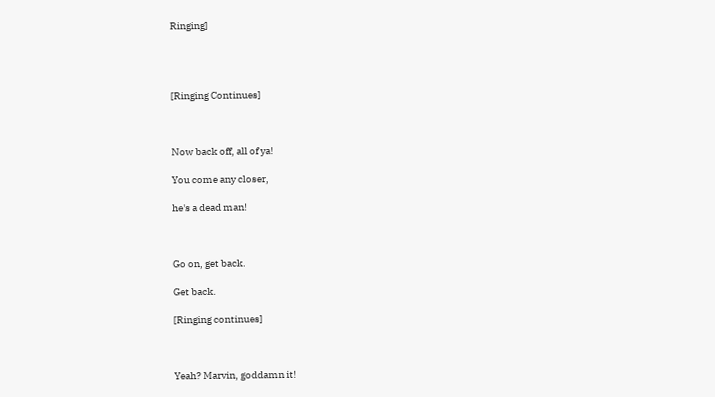Ringing]




[Ringing Continues]



Now back off, all of ya!

You come any closer,

he's a dead man!



Go on, get back.

Get back.

[Ringing continues]



Yeah? Marvin, goddamn it!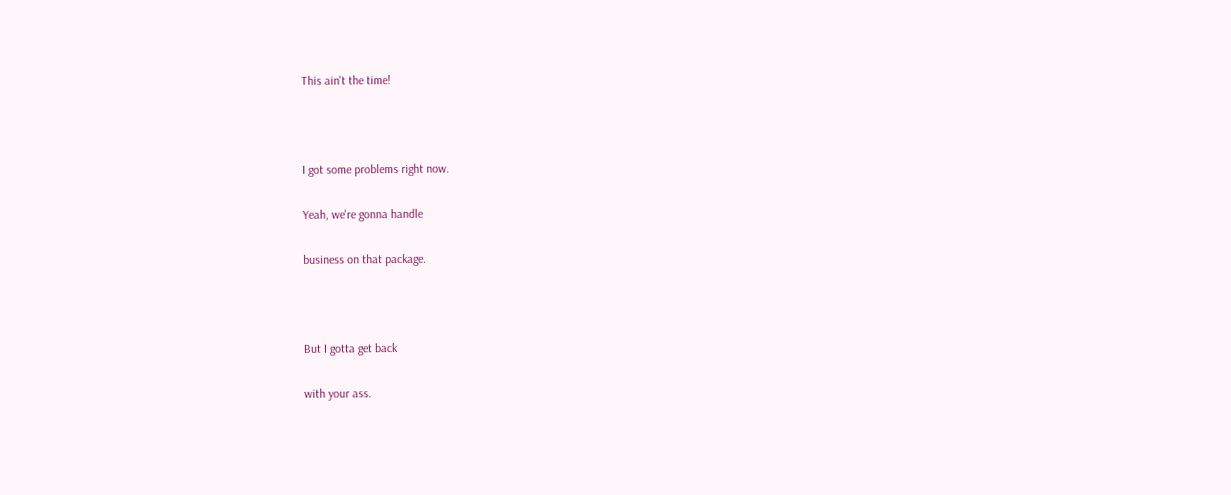This ain't the time!



I got some problems right now.

Yeah, we're gonna handle

business on that package.



But I gotta get back

with your ass.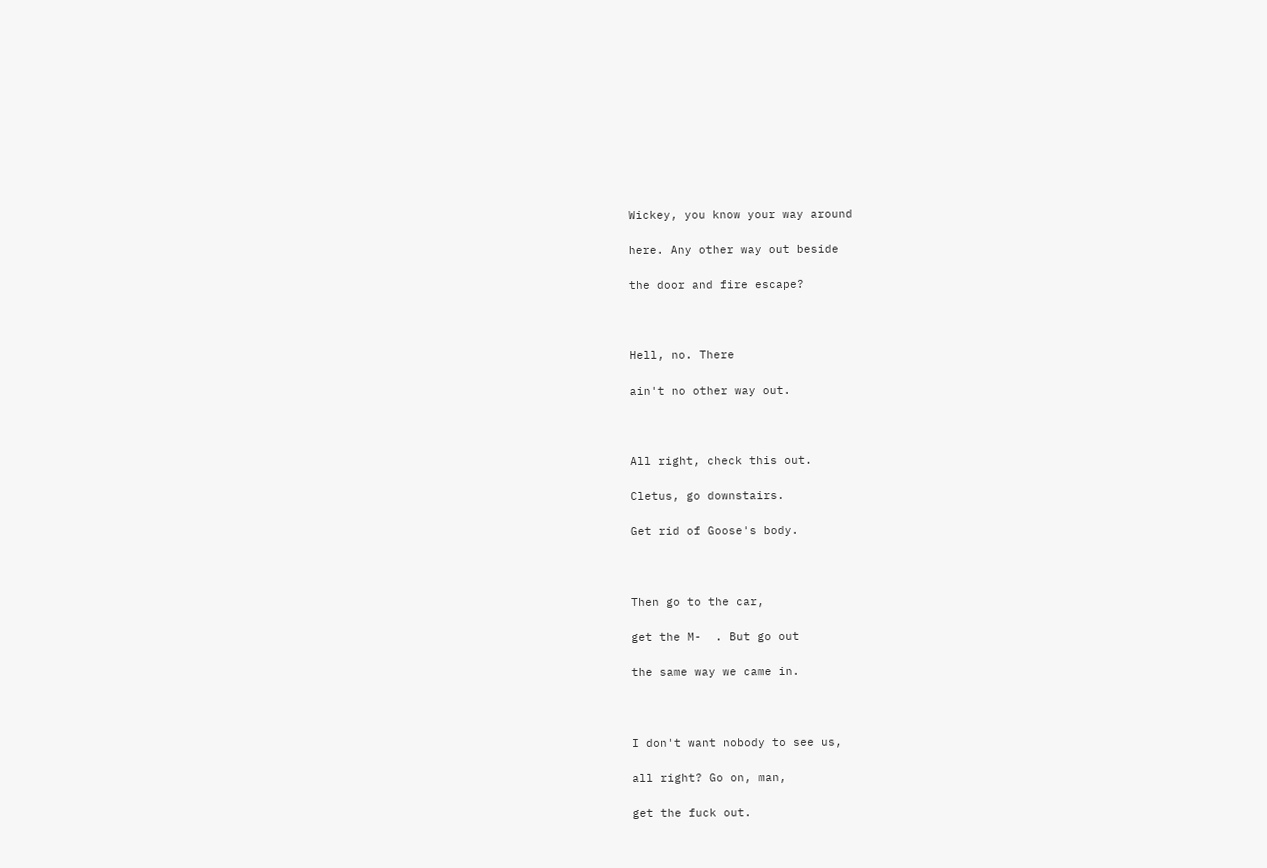Wickey, you know your way around

here. Any other way out beside

the door and fire escape?



Hell, no. There

ain't no other way out.



All right, check this out.

Cletus, go downstairs.

Get rid of Goose's body.



Then go to the car,

get the M-  . But go out

the same way we came in.



I don't want nobody to see us,

all right? Go on, man,

get the fuck out.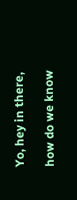Yo, hey in there,

how do we know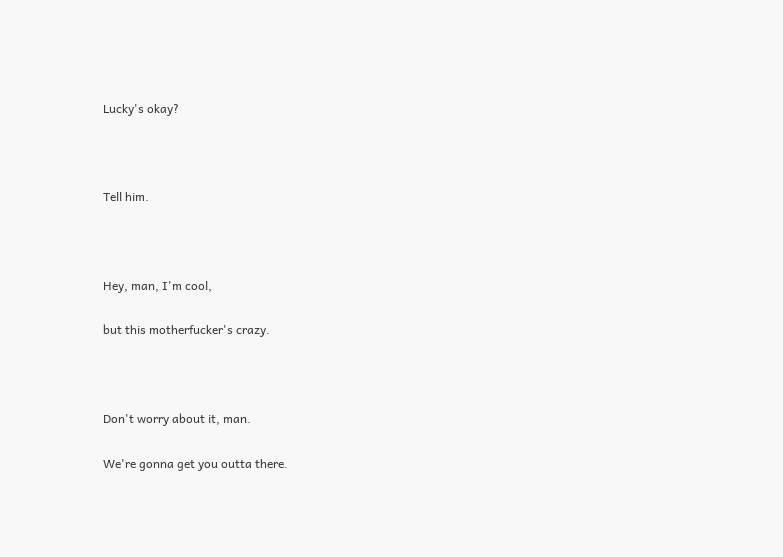Lucky's okay?



Tell him.



Hey, man, I'm cool,

but this motherfucker's crazy.



Don't worry about it, man.

We're gonna get you outta there.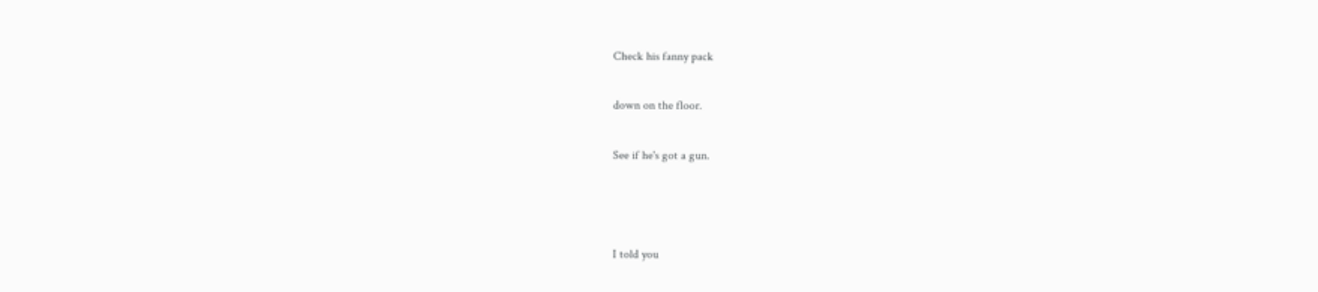Check his fanny pack

down on the floor.

See if he's got a gun.



I told you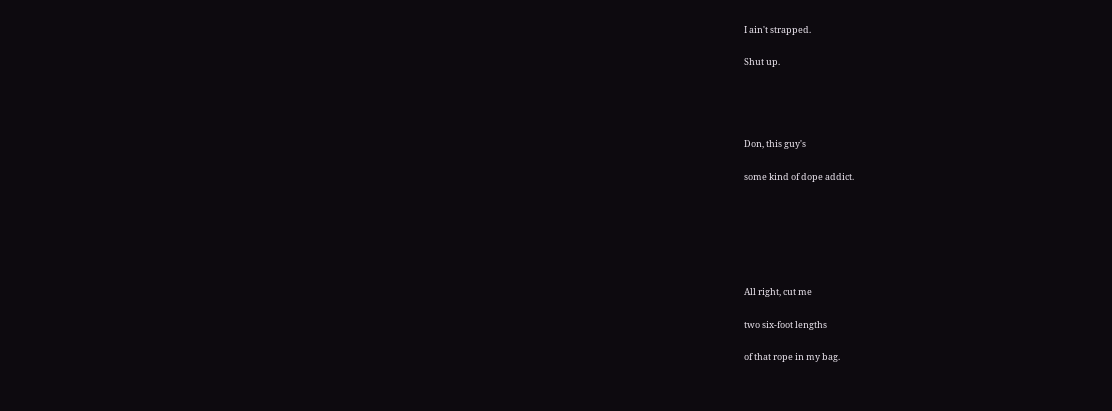I ain't strapped.

Shut up.




Don, this guy's

some kind of dope addict.






All right, cut me

two six-foot lengths

of that rope in my bag.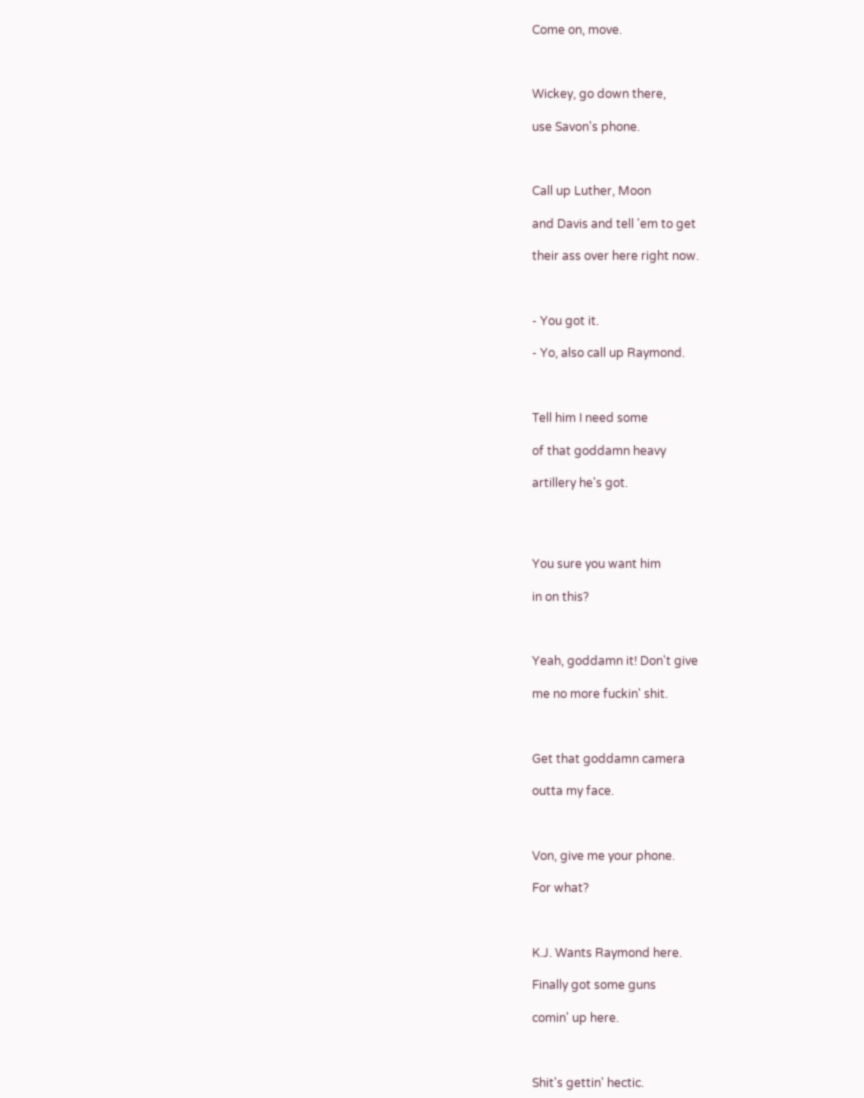Come on, move.



Wickey, go down there,

use Savon's phone.



Call up Luther, Moon

and Davis and tell 'em to get

their ass over here right now.



- You got it.

- Yo, also call up Raymond.



Tell him I need some

of that goddamn heavy

artillery he's got.




You sure you want him

in on this?



Yeah, goddamn it! Don't give

me no more fuckin' shit.



Get that goddamn camera

outta my face.



Von, give me your phone.

For what?



K.J. Wants Raymond here.

Finally got some guns

comin' up here.



Shit's gettin' hectic.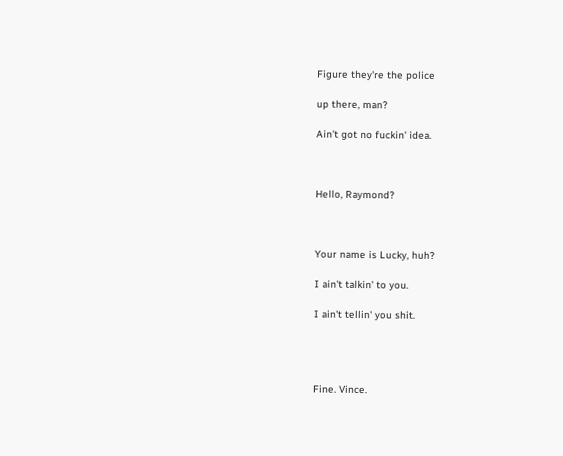Figure they're the police

up there, man?

Ain't got no fuckin' idea.



Hello, Raymond?



Your name is Lucky, huh?

I ain't talkin' to you.

I ain't tellin' you shit.




Fine. Vince.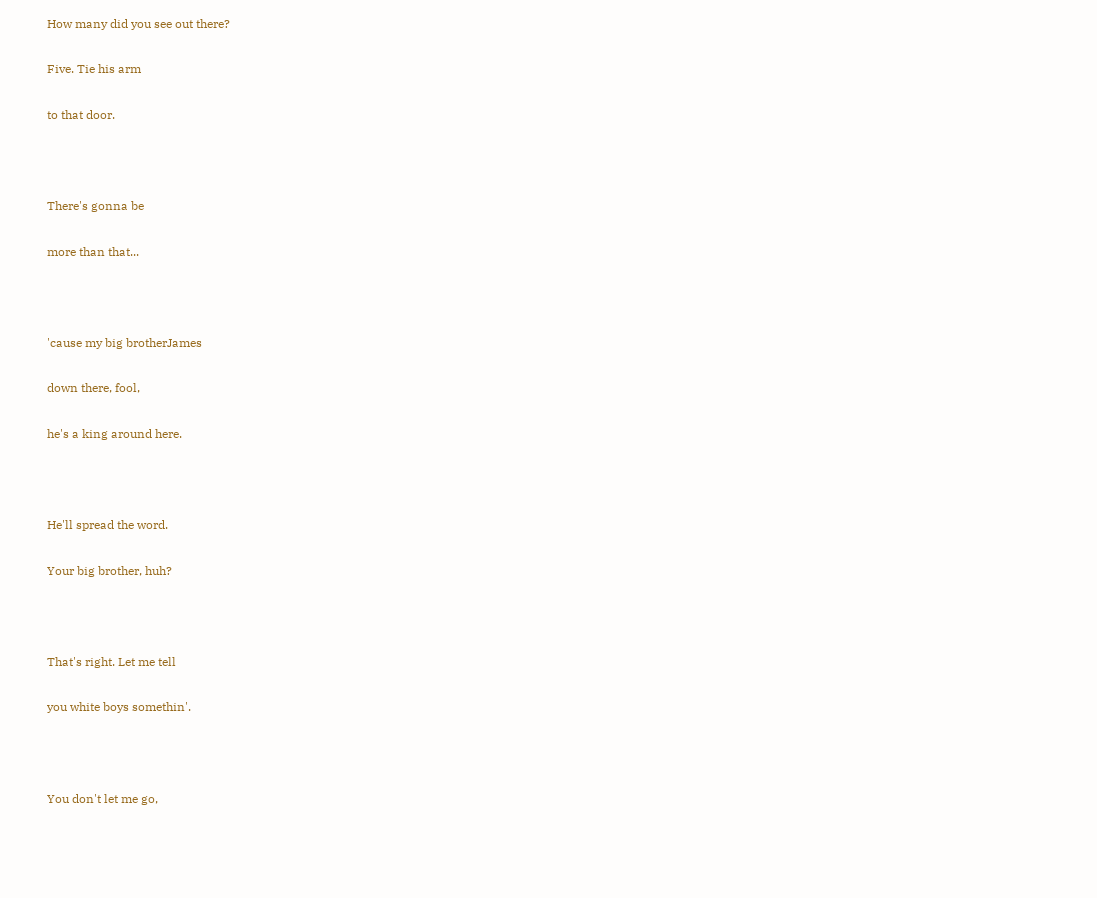How many did you see out there?

Five. Tie his arm

to that door.



There's gonna be

more than that...



'cause my big brotherJames

down there, fool,

he's a king around here.



He'll spread the word.

Your big brother, huh?



That's right. Let me tell

you white boys somethin'.



You don't let me go,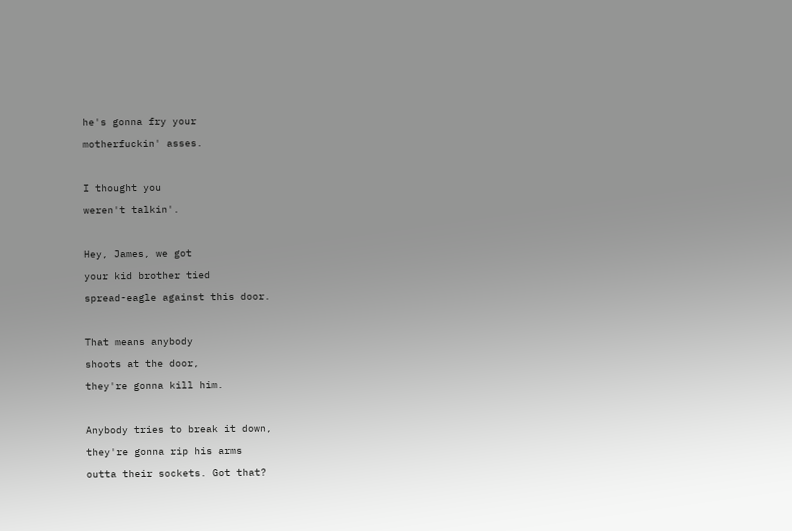he's gonna fry your

motherfuckin' asses.



I thought you

weren't talkin'.



Hey, James, we got

your kid brother tied

spread-eagle against this door.



That means anybody

shoots at the door,

they're gonna kill him.



Anybody tries to break it down,

they're gonna rip his arms

outta their sockets. Got that?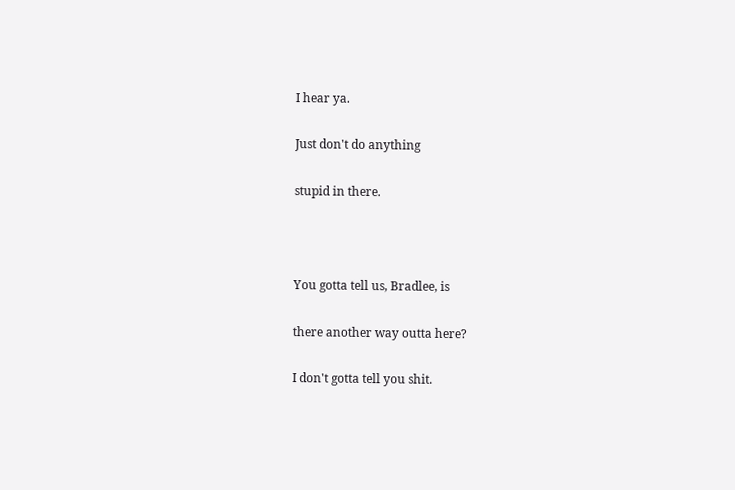I hear ya.

Just don't do anything

stupid in there.



You gotta tell us, Bradlee, is

there another way outta here?

I don't gotta tell you shit.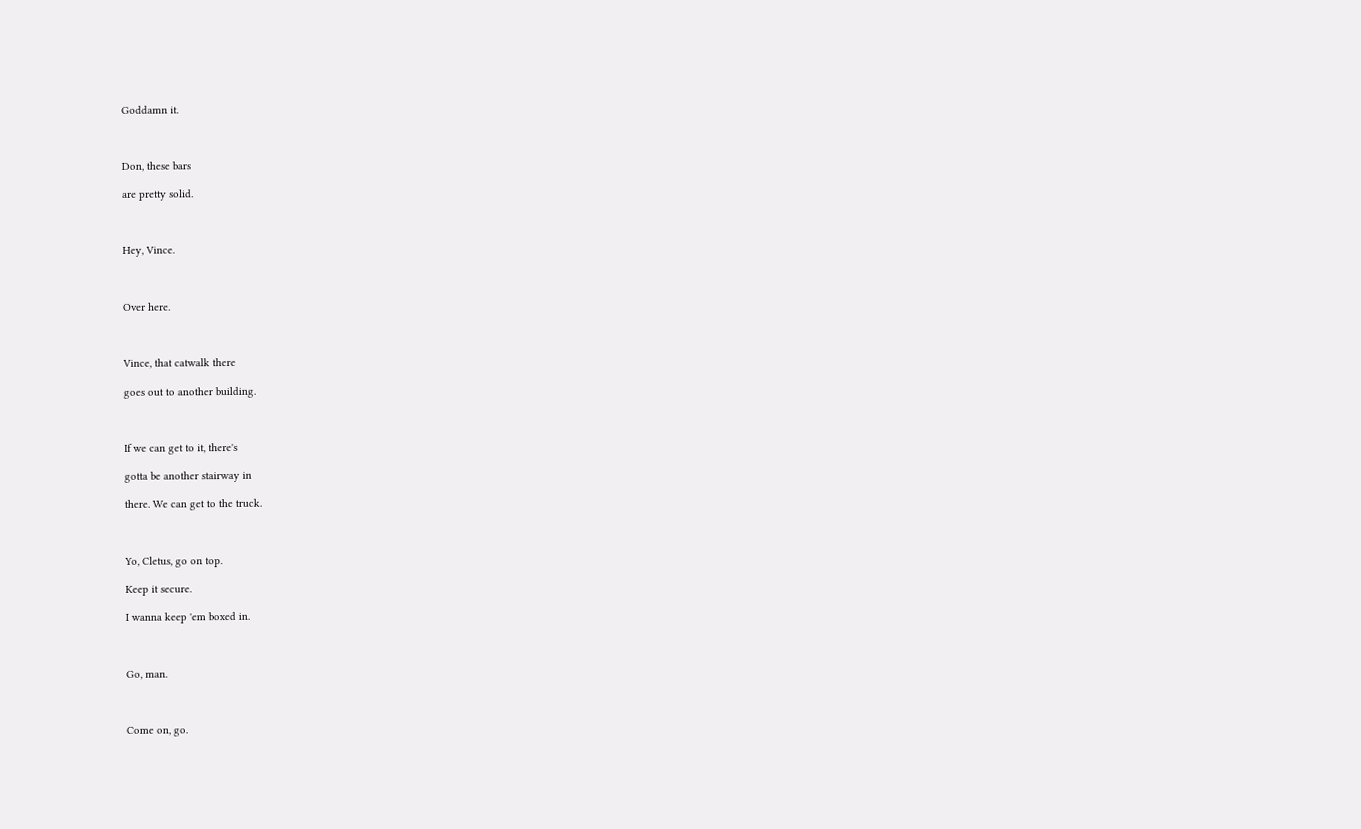Goddamn it.



Don, these bars

are pretty solid.



Hey, Vince.



Over here.



Vince, that catwalk there

goes out to another building.



If we can get to it, there's

gotta be another stairway in

there. We can get to the truck.



Yo, Cletus, go on top.

Keep it secure.

I wanna keep 'em boxed in.



Go, man.



Come on, go.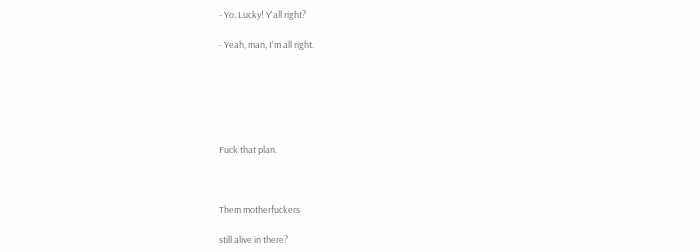- Yo, Lucky! Y'all right?

- Yeah, man, I'm all right.






Fuck that plan.



Them motherfuckers

still alive in there?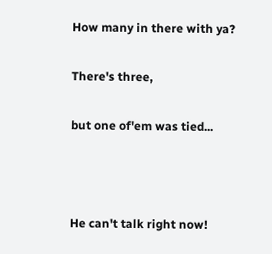How many in there with ya?

There's three,

but one of'em was tied...



He can't talk right now!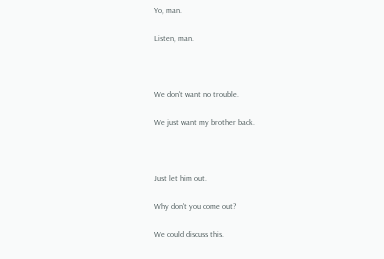Yo, man.

Listen, man.



We don't want no trouble.

We just want my brother back.



Just let him out.

Why don't you come out?

We could discuss this.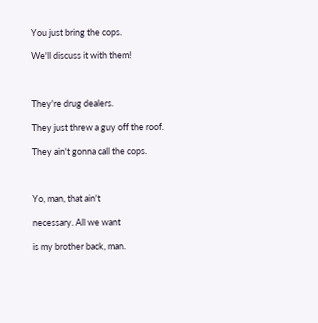You just bring the cops.

We'll discuss it with them!



They're drug dealers.

They just threw a guy off the roof.

They ain't gonna call the cops.



Yo, man, that ain't

necessary. All we want

is my brother back, man.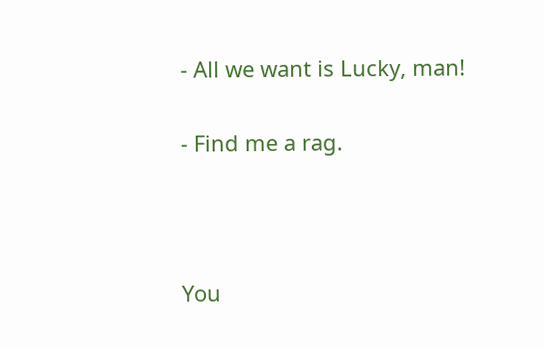- All we want is Lucky, man!

- Find me a rag.



You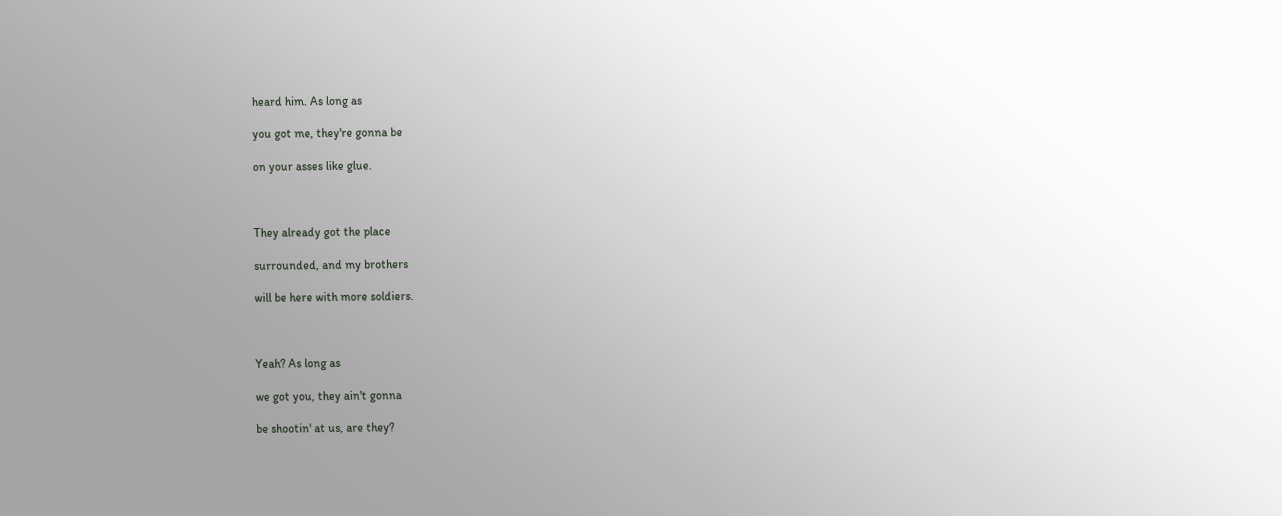heard him. As long as

you got me, they're gonna be

on your asses like glue.



They already got the place

surrounded, and my brothers

will be here with more soldiers.



Yeah? As long as

we got you, they ain't gonna

be shootin' at us, are they?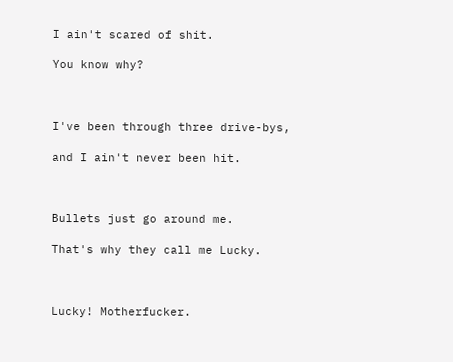I ain't scared of shit.

You know why?



I've been through three drive-bys,

and I ain't never been hit.



Bullets just go around me.

That's why they call me Lucky.



Lucky! Motherfucker.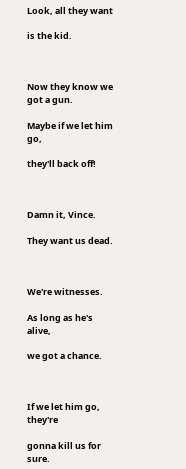Look, all they want

is the kid.



Now they know we got a gun.

Maybe if we let him go,

they'll back off!



Damn it, Vince.

They want us dead.



We're witnesses.

As long as he's alive,

we got a chance.



If we let him go, they're

gonna kill us for sure.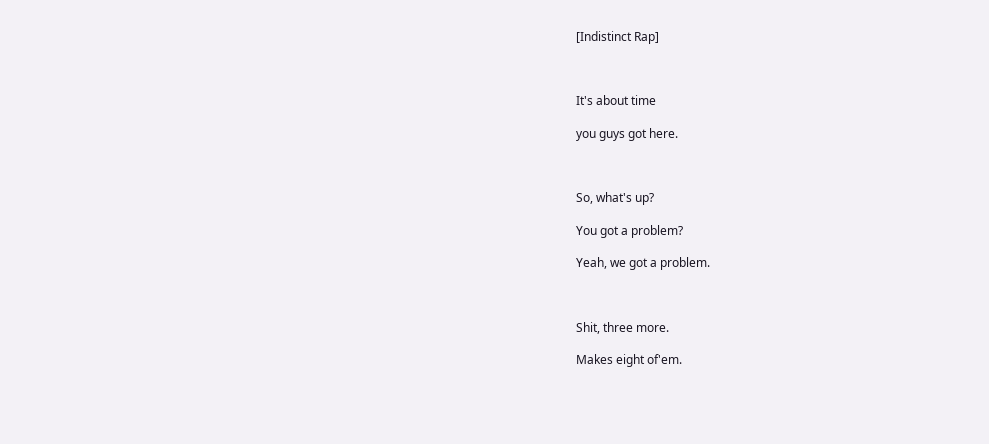[Indistinct Rap]



It's about time

you guys got here.



So, what's up?

You got a problem?

Yeah, we got a problem.



Shit, three more.

Makes eight of'em.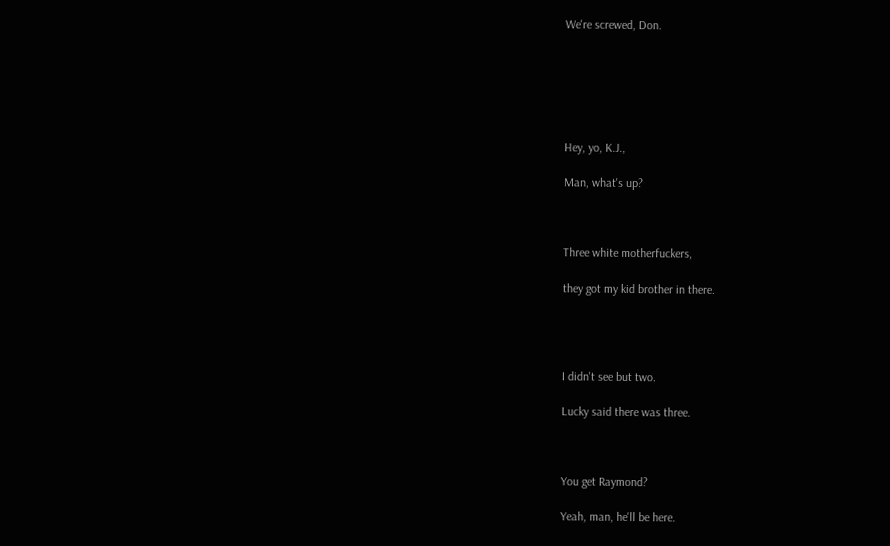We're screwed, Don.






Hey, yo, K.J.,

Man, what's up?



Three white motherfuckers,

they got my kid brother in there.




I didn't see but two.

Lucky said there was three.



You get Raymond?

Yeah, man, he'll be here.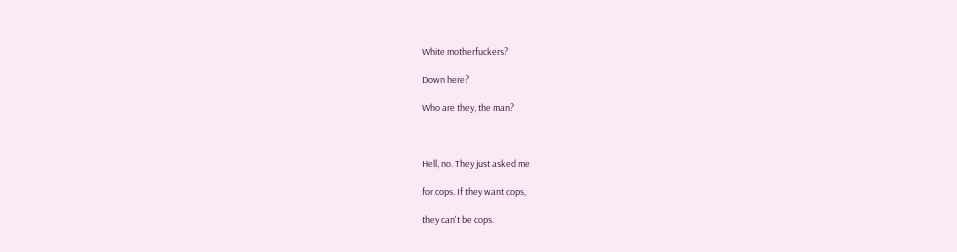White motherfuckers?

Down here?

Who are they, the man?



Hell, no. They just asked me

for cops. If they want cops,

they can't be cops.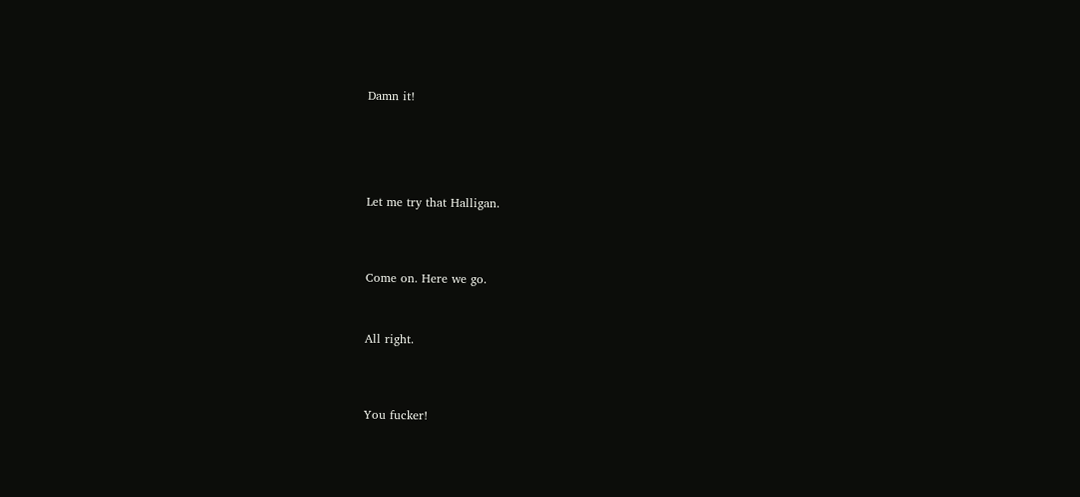Damn it!






Let me try that Halligan.




Come on. Here we go.



All right.




You fucker!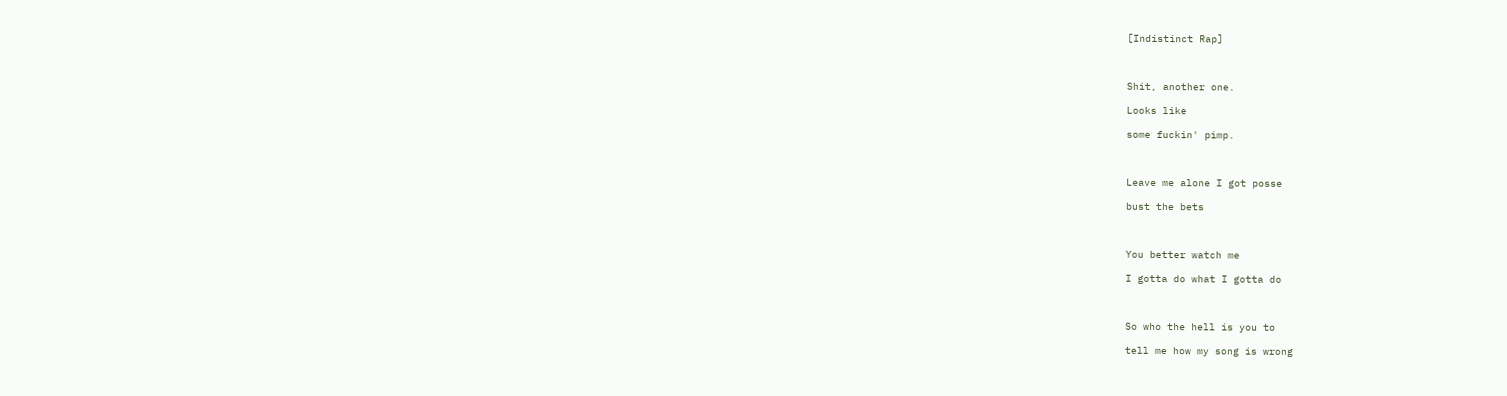[Indistinct Rap]



Shit, another one.

Looks like

some fuckin' pimp.



Leave me alone I got posse

bust the bets



You better watch me

I gotta do what I gotta do



So who the hell is you to

tell me how my song is wrong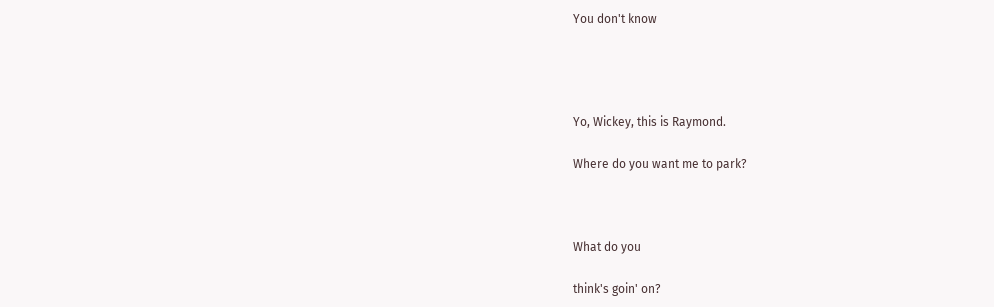You don't know




Yo, Wickey, this is Raymond.

Where do you want me to park?



What do you

think's goin' on?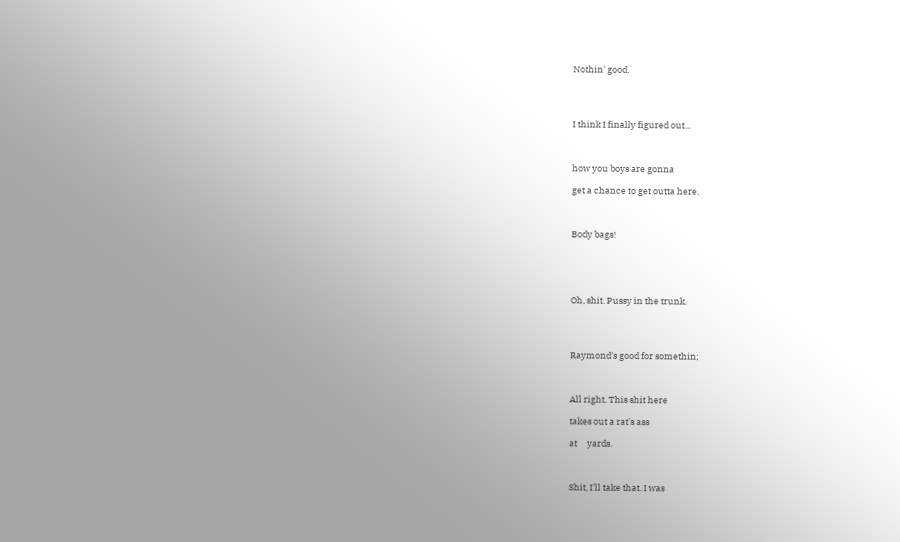Nothin' good.




I think I finally figured out...



how you boys are gonna

get a chance to get outta here.



Body bags!





Oh, shit. Pussy in the trunk.




Raymond's good for somethin;



All right. This shit here

takes out a rat's ass

at     yards.



Shit, I'll take that. I was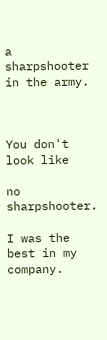a sharpshooter in the army.



You don't look like

no sharpshooter.

I was the best in my company.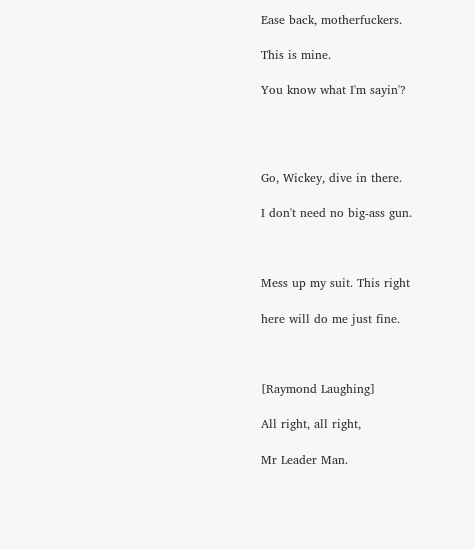Ease back, motherfuckers.

This is mine.

You know what I'm sayin'?




Go, Wickey, dive in there.

I don't need no big-ass gun.



Mess up my suit. This right

here will do me just fine.



[Raymond Laughing]

All right, all right,

Mr Leader Man.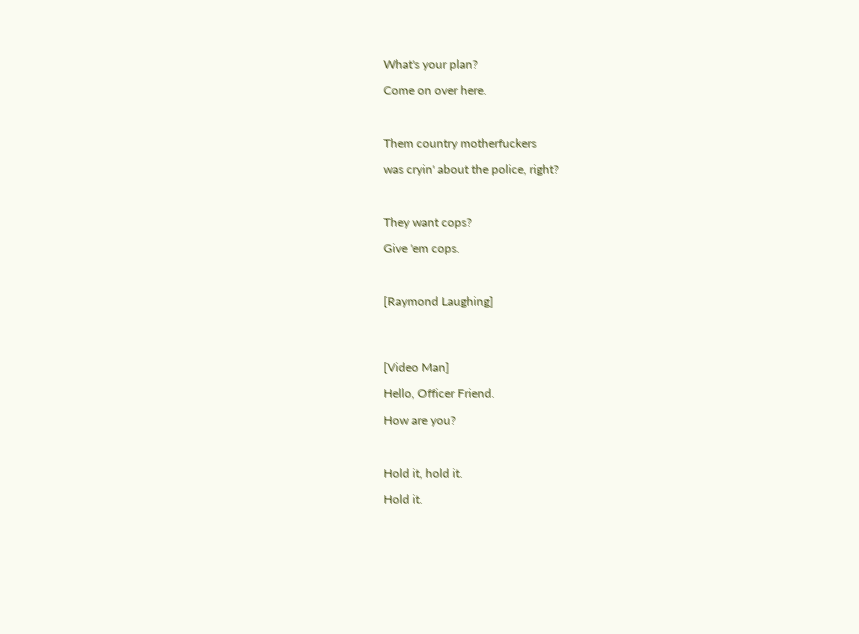What's your plan?

Come on over here.



Them country motherfuckers

was cryin' about the police, right?



They want cops?

Give 'em cops.



[Raymond Laughing]




[Video Man]

Hello, Officer Friend.

How are you?



Hold it, hold it.

Hold it.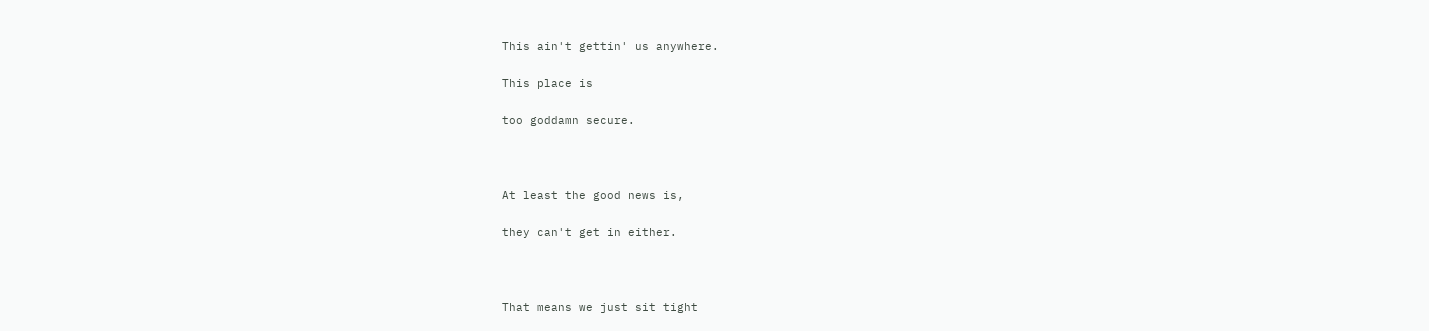This ain't gettin' us anywhere.

This place is

too goddamn secure.



At least the good news is,

they can't get in either.



That means we just sit tight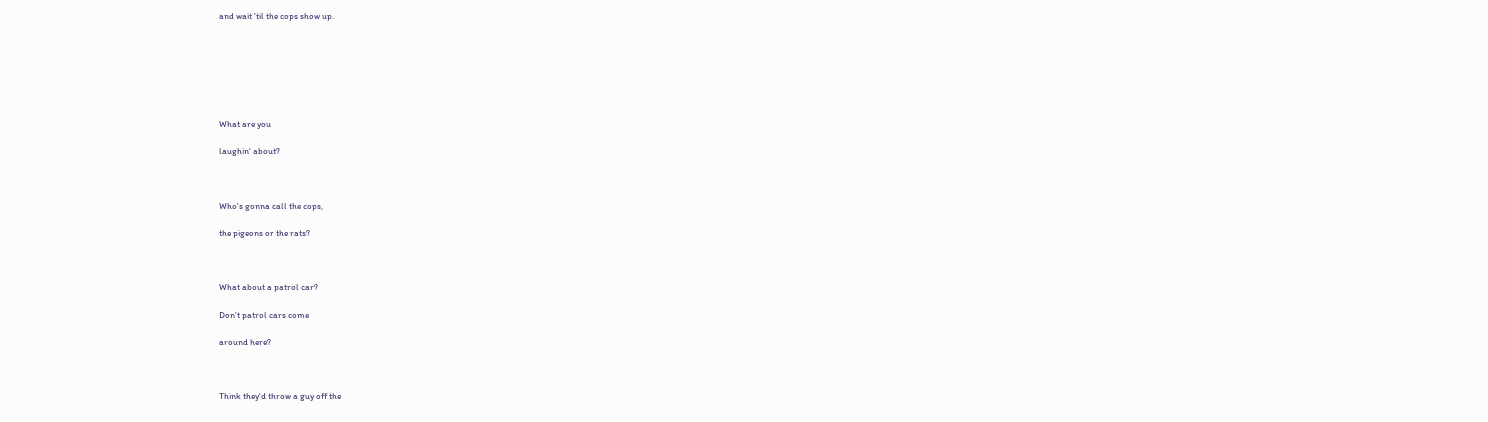and wait 'til the cops show up.







What are you

laughin' about?



Who's gonna call the cops,

the pigeons or the rats?



What about a patrol car?

Don't patrol cars come

around here?



Think they'd throw a guy off the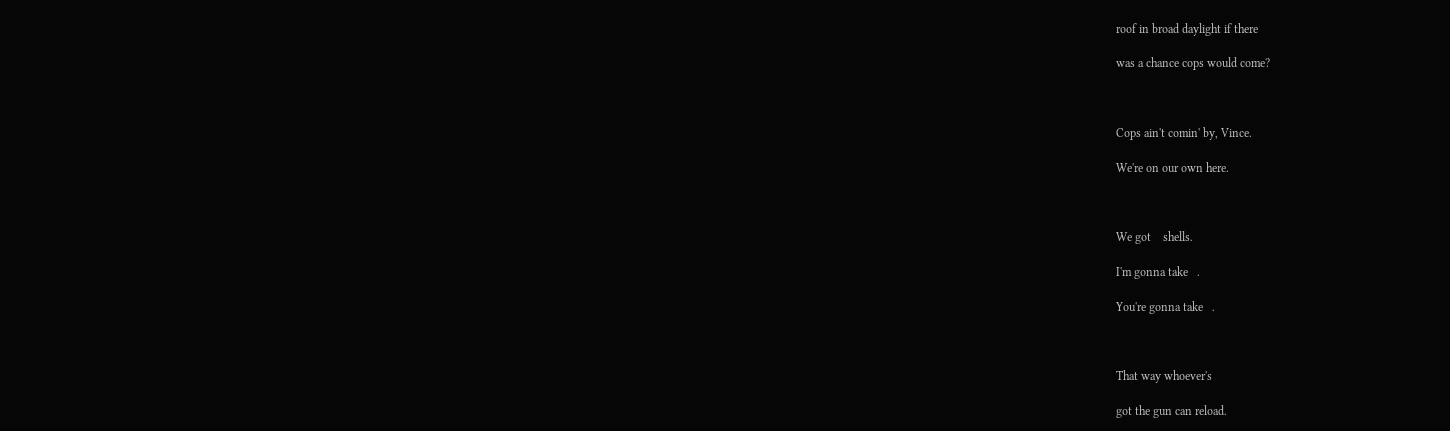roof in broad daylight if there

was a chance cops would come?



Cops ain't comin' by, Vince.

We're on our own here.



We got    shells.

I'm gonna take   .

You're gonna take   .



That way whoever's

got the gun can reload.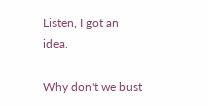Listen, I got an idea.

Why don't we bust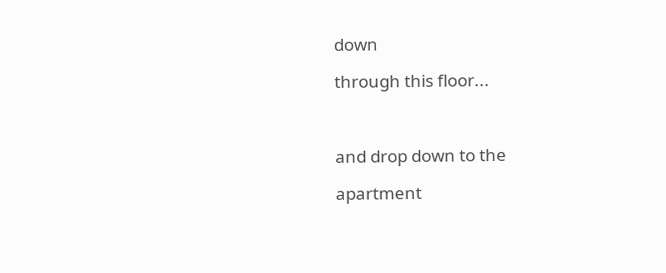down

through this floor...



and drop down to the

apartment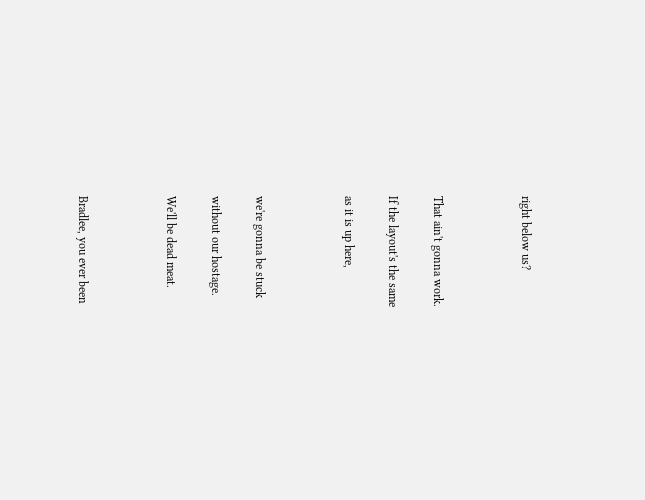right below us?



That ain't gonna work.

If the layout's the same

as it is up here,



we're gonna be stuck

without our hostage.

We'll be dead meat.



Bradlee, you ever been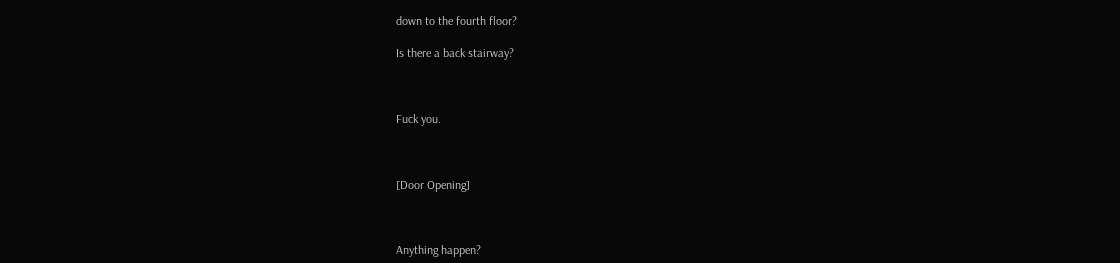down to the fourth floor?

Is there a back stairway?



Fuck you.



[Door Opening]



Anything happen?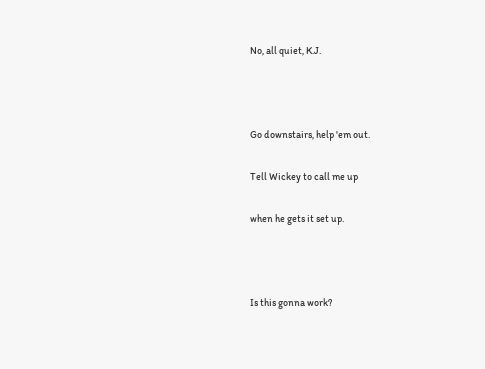No, all quiet, K.J.



Go downstairs, help 'em out.

Tell Wickey to call me up

when he gets it set up.



Is this gonna work?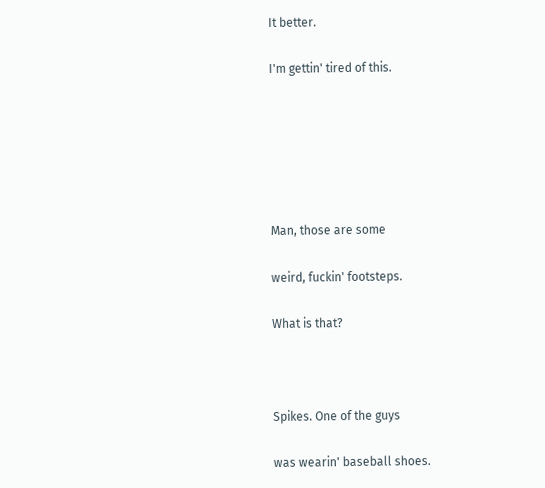It better.

I'm gettin' tired of this.






Man, those are some

weird, fuckin' footsteps.

What is that?



Spikes. One of the guys

was wearin' baseball shoes.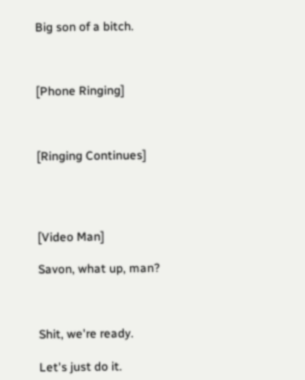Big son of a bitch.



[Phone Ringing]



[Ringing Continues]




[Video Man]

Savon, what up, man?



Shit, we're ready.

Let's just do it.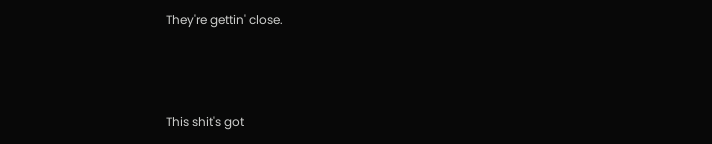They're gettin' close.



This shit's got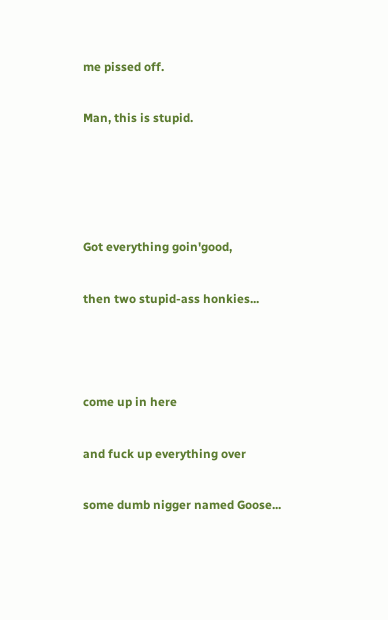me pissed off.

Man, this is stupid.




Got everything goin'good,

then two stupid-ass honkies...



come up in here

and fuck up everything over

some dumb nigger named Goose...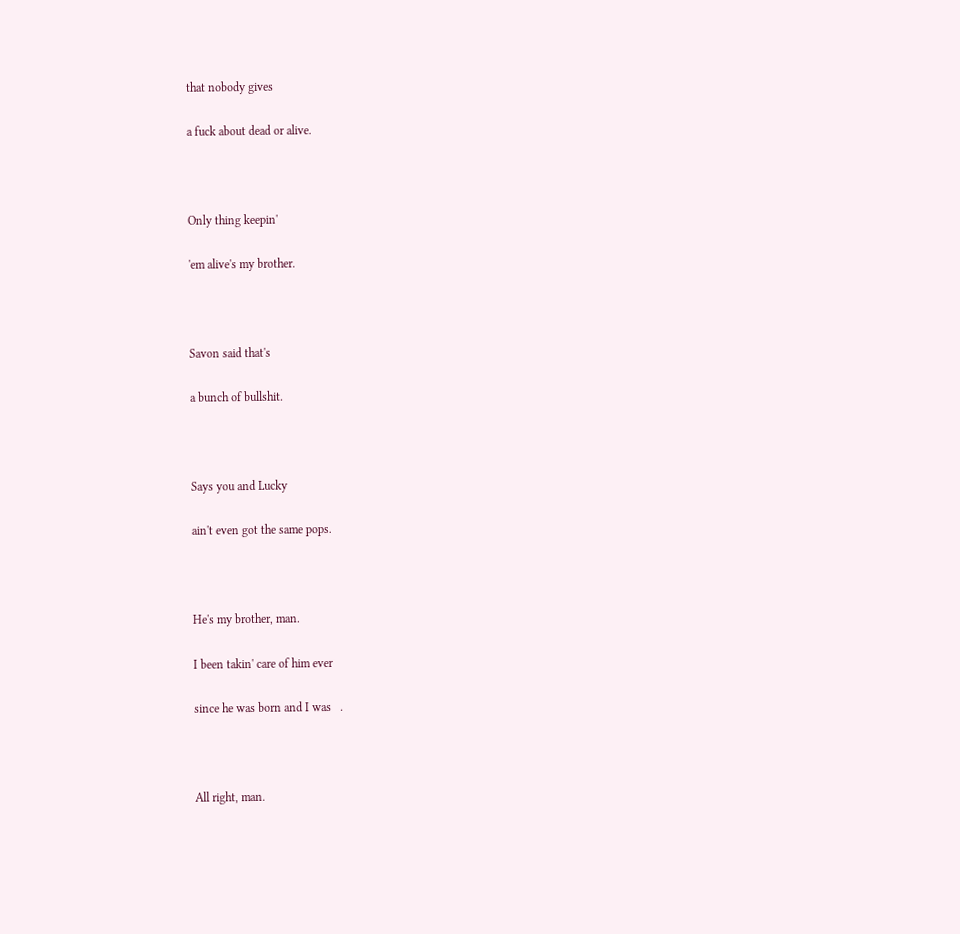that nobody gives

a fuck about dead or alive.



Only thing keepin'

'em alive's my brother.



Savon said that's

a bunch of bullshit.



Says you and Lucky

ain't even got the same pops.



He's my brother, man.

I been takin' care of him ever

since he was born and I was   .



All right, man.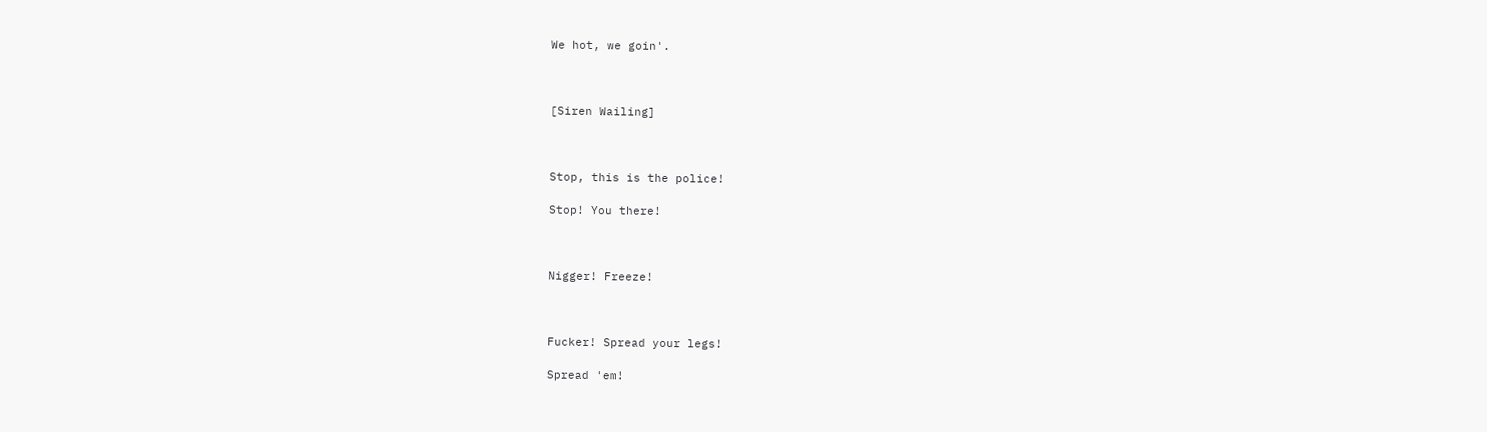We hot, we goin'.



[Siren Wailing]



Stop, this is the police!

Stop! You there!



Nigger! Freeze!



Fucker! Spread your legs!

Spread 'em!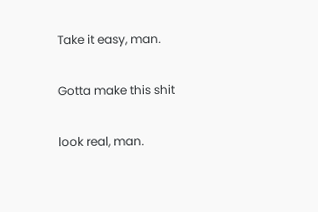Take it easy, man.

Gotta make this shit

look real, man.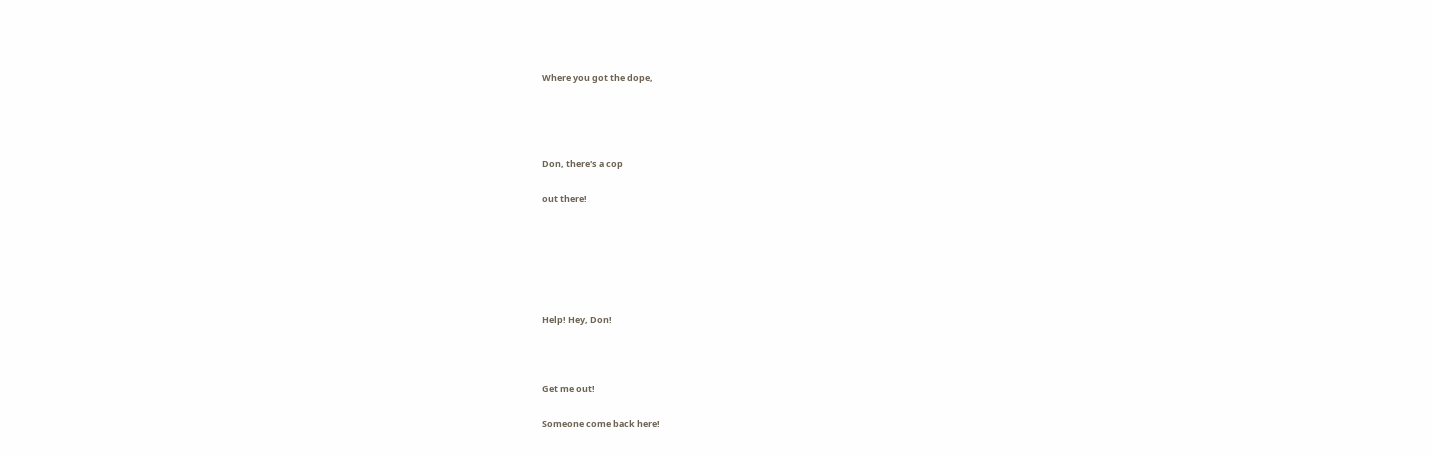Where you got the dope,




Don, there's a cop

out there!






Help! Hey, Don!



Get me out!

Someone come back here!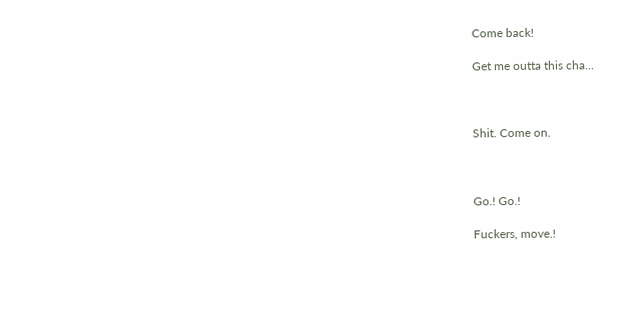Come back!

Get me outta this cha...



Shit. Come on.



Go.! Go.!

Fuckers, move.!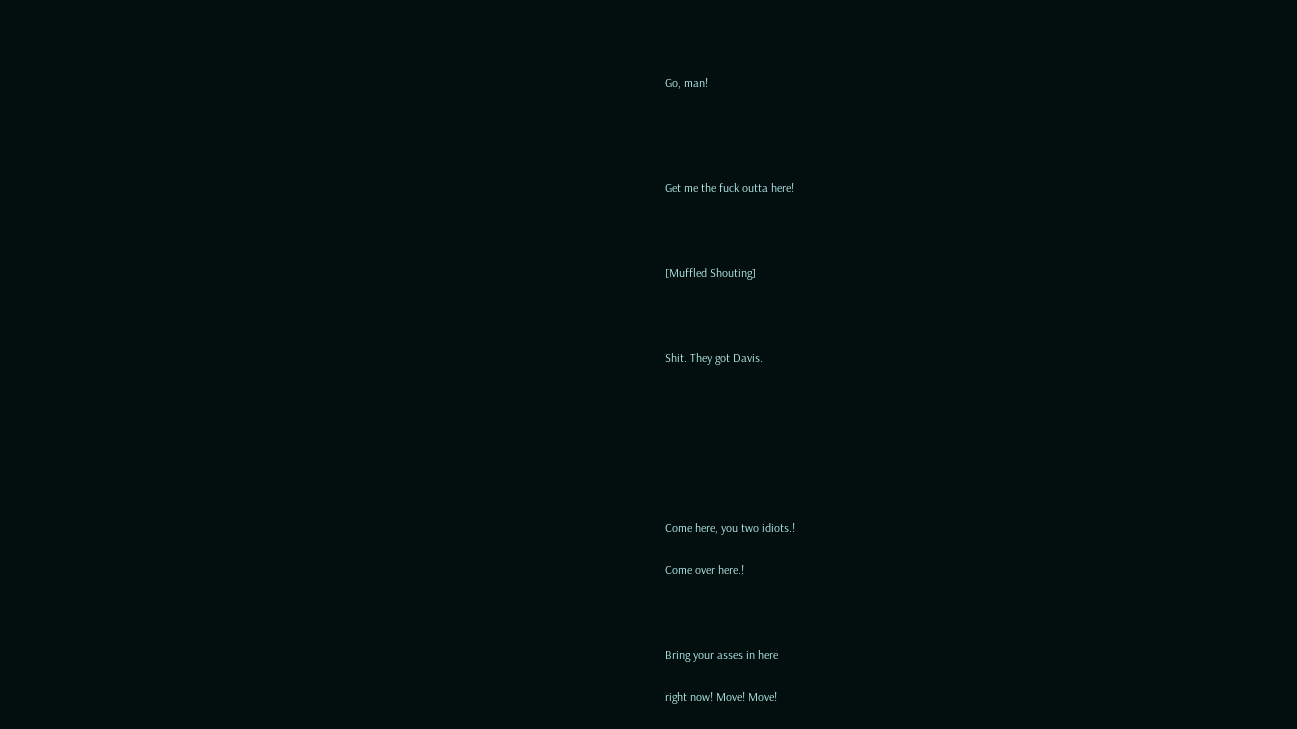Go, man!




Get me the fuck outta here!



[Muffled Shouting]



Shit. They got Davis.







Come here, you two idiots.!

Come over here.!



Bring your asses in here

right now! Move! Move!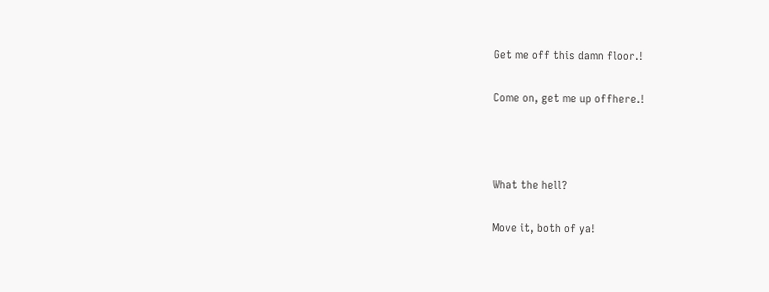Get me off this damn floor.!

Come on, get me up offhere.!



What the hell?

Move it, both of ya!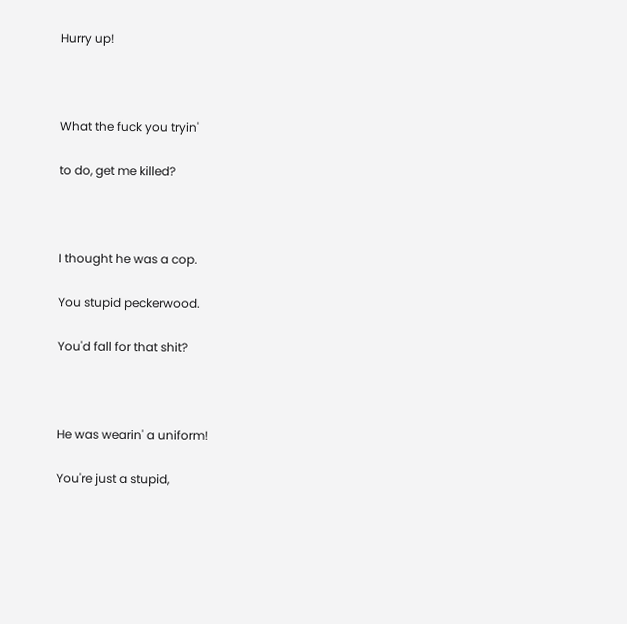Hurry up!



What the fuck you tryin'

to do, get me killed?



I thought he was a cop.

You stupid peckerwood.

You'd fall for that shit?



He was wearin' a uniform!

You're just a stupid,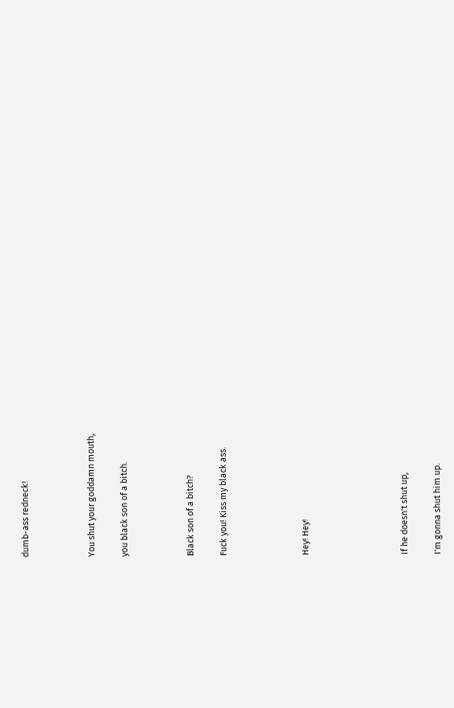dumb-ass redneck!



You shut your goddamn mouth,

you black son of a bitch.



Black son of a bitch?

Fuck you! Kiss my black ass.




Hey! Hey!





If he doesn't shut up,

I'm gonna shut him up.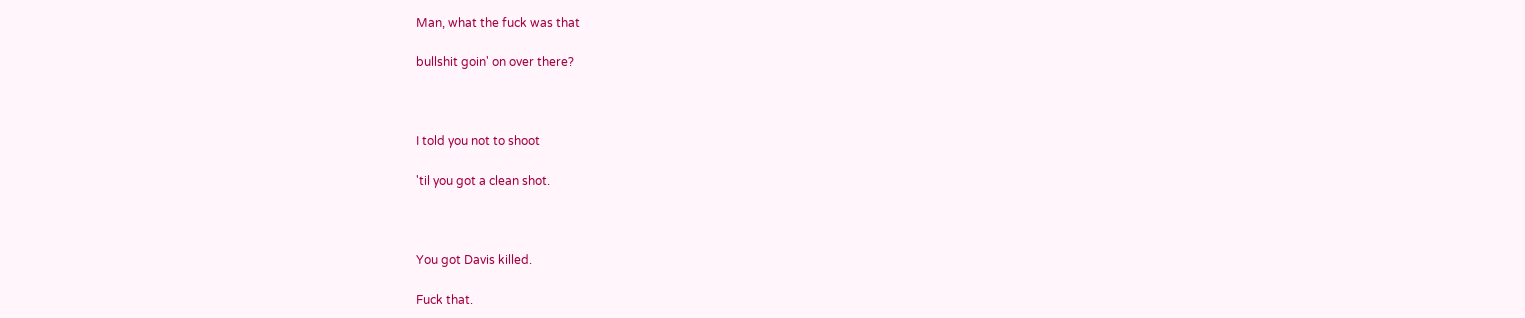Man, what the fuck was that

bullshit goin' on over there?



I told you not to shoot

'til you got a clean shot.



You got Davis killed.

Fuck that.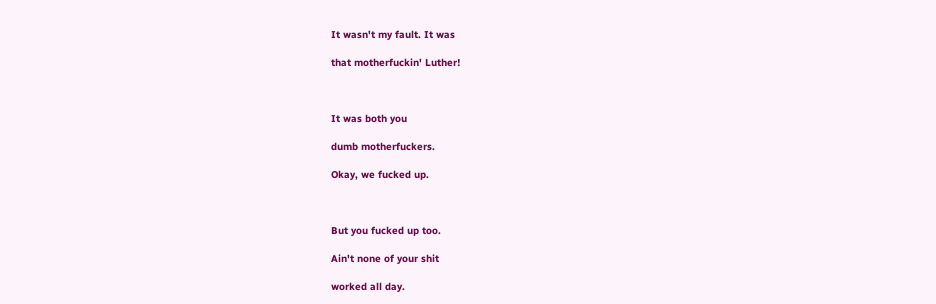It wasn't my fault. It was

that motherfuckin' Luther!



It was both you

dumb motherfuckers.

Okay, we fucked up.



But you fucked up too.

Ain't none of your shit

worked all day.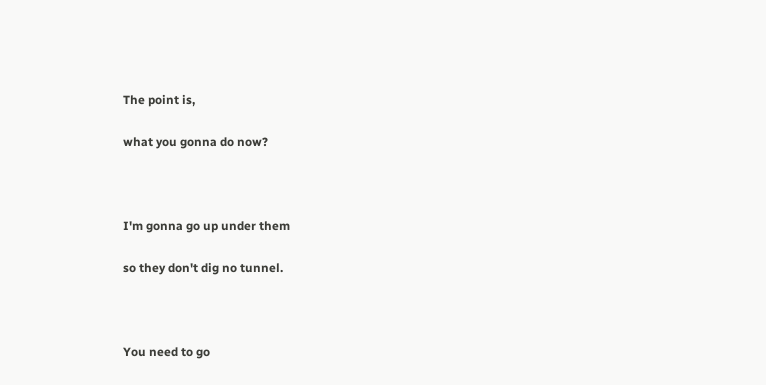The point is,

what you gonna do now?



I'm gonna go up under them

so they don't dig no tunnel.



You need to go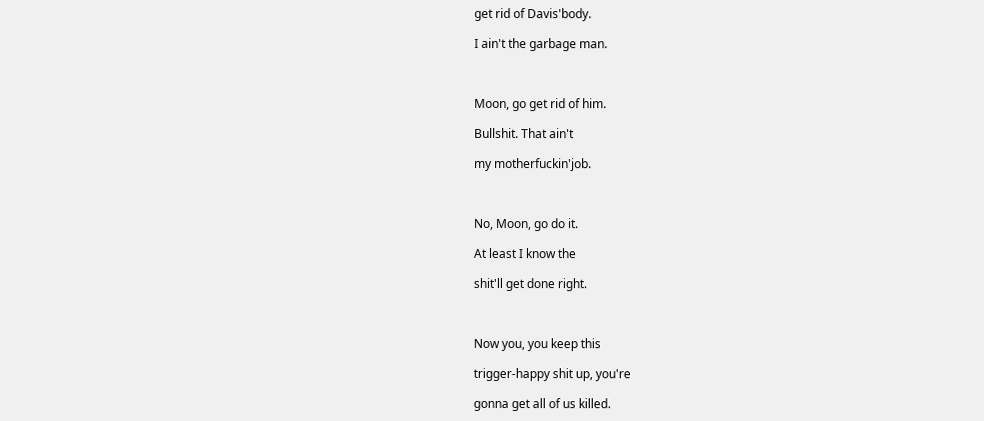get rid of Davis'body.

I ain't the garbage man.



Moon, go get rid of him.

Bullshit. That ain't

my motherfuckin'job.



No, Moon, go do it.

At least I know the

shit'll get done right.



Now you, you keep this

trigger-happy shit up, you're

gonna get all of us killed.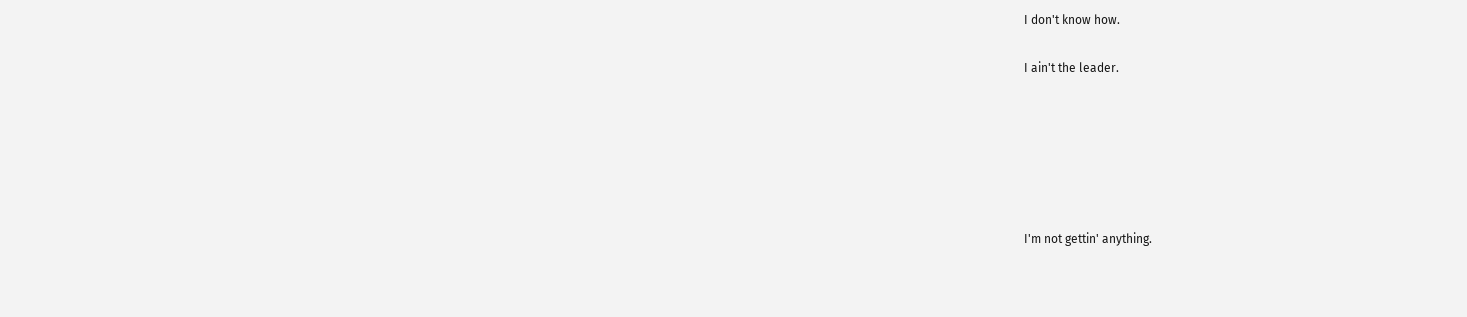I don't know how.

I ain't the leader.






I'm not gettin' anything.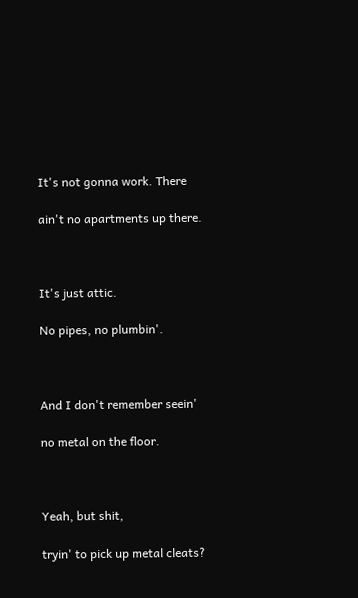It's not gonna work. There

ain't no apartments up there.



It's just attic.

No pipes, no plumbin'.



And I don't remember seein'

no metal on the floor.



Yeah, but shit,

tryin' to pick up metal cleats?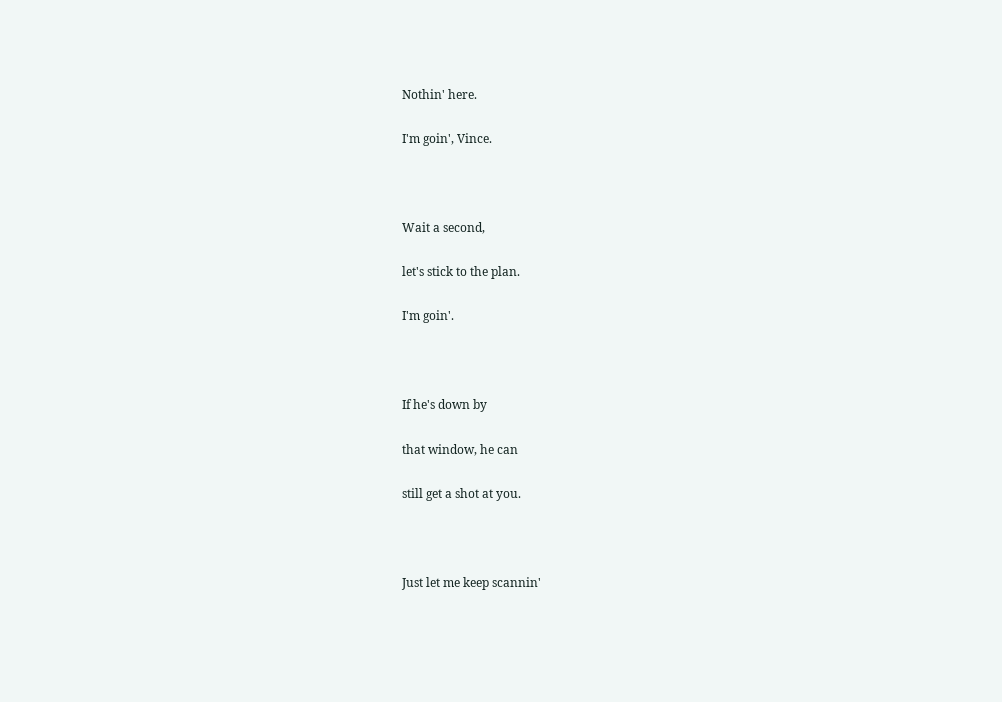Nothin' here.

I'm goin', Vince.



Wait a second,

let's stick to the plan.

I'm goin'.



If he's down by

that window, he can

still get a shot at you.



Just let me keep scannin'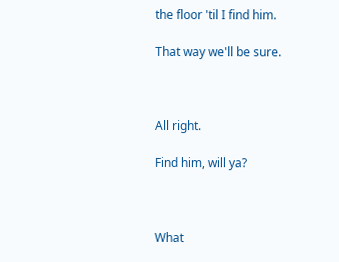the floor 'til I find him.

That way we'll be sure.



All right.

Find him, will ya?



What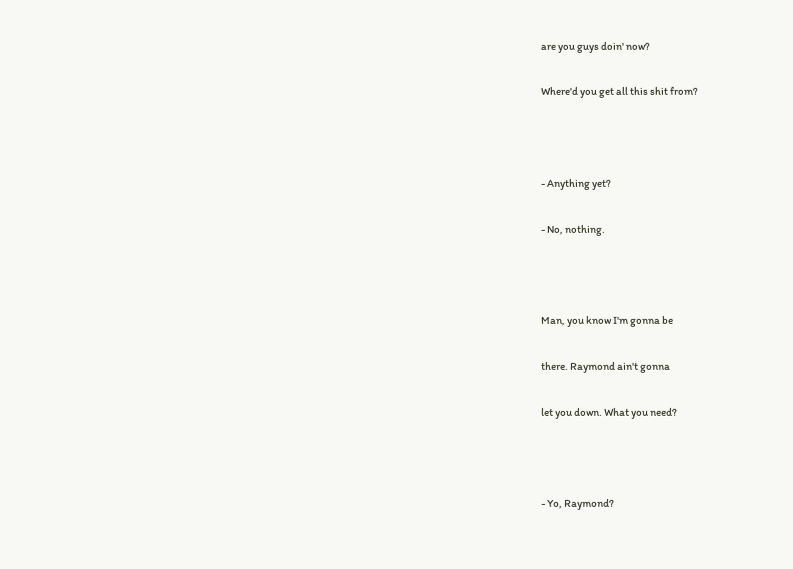are you guys doin' now?

Where'd you get all this shit from?



- Anything yet?

- No, nothing.



Man, you know I'm gonna be

there. Raymond ain't gonna

let you down. What you need?



- Yo, Raymond?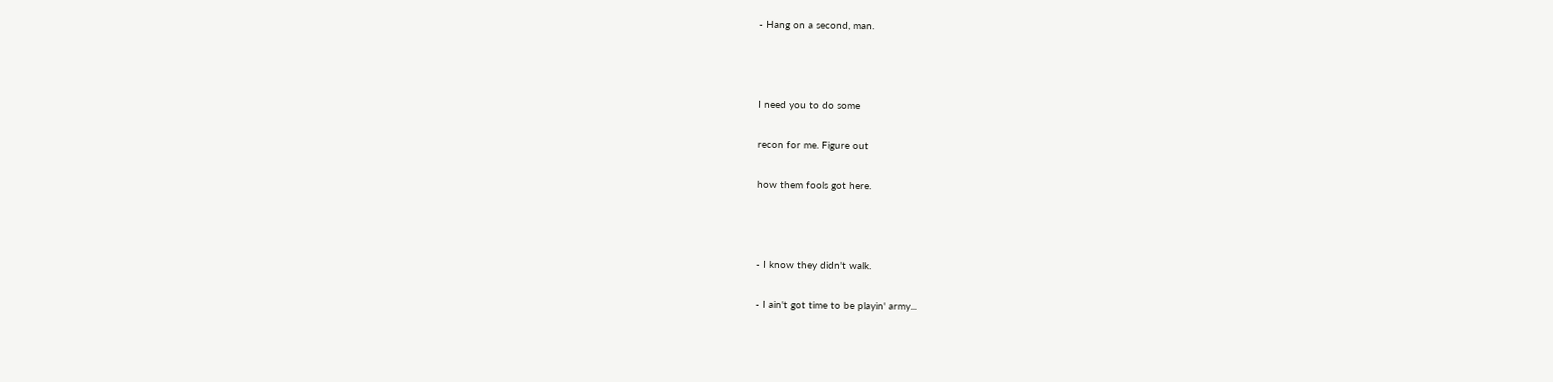- Hang on a second, man.



I need you to do some

recon for me. Figure out

how them fools got here.



- I know they didn't walk.

- I ain't got time to be playin' army...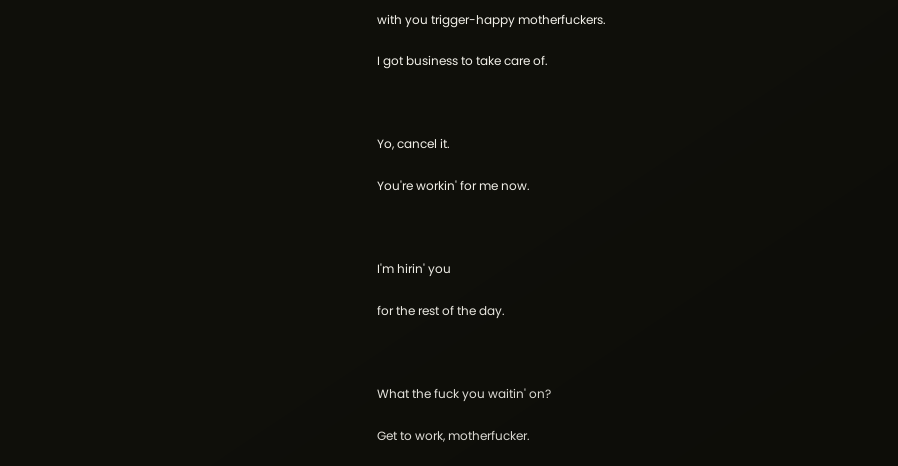with you trigger-happy motherfuckers.

I got business to take care of.



Yo, cancel it.

You're workin' for me now.



I'm hirin' you

for the rest of the day.



What the fuck you waitin' on?

Get to work, motherfucker.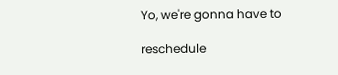Yo, we're gonna have to

reschedule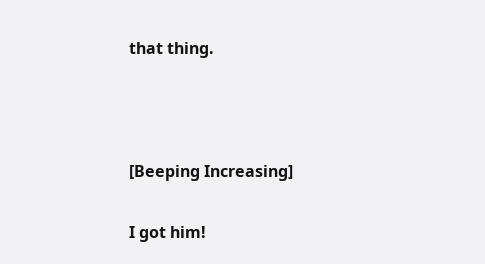that thing.



[Beeping Increasing]

I got him!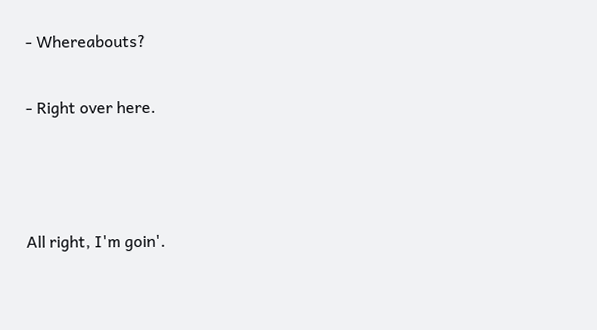- Whereabouts?

- Right over here.



All right, I'm goin'.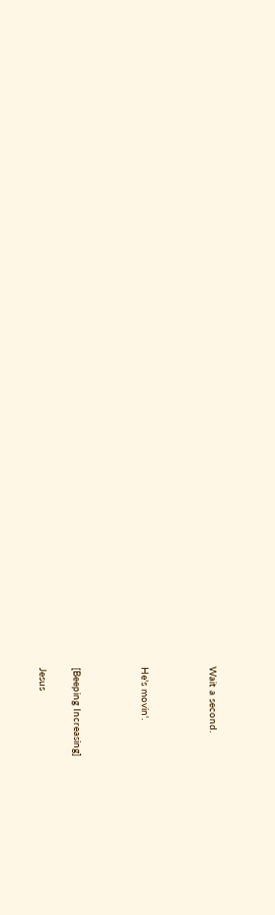Wait a second.



He's movin'.



[Beeping Increasing]

Jesus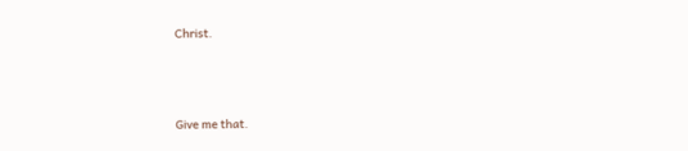Christ.



Give me that.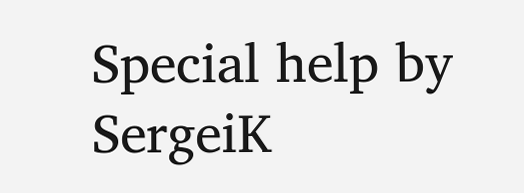Special help by SergeiK